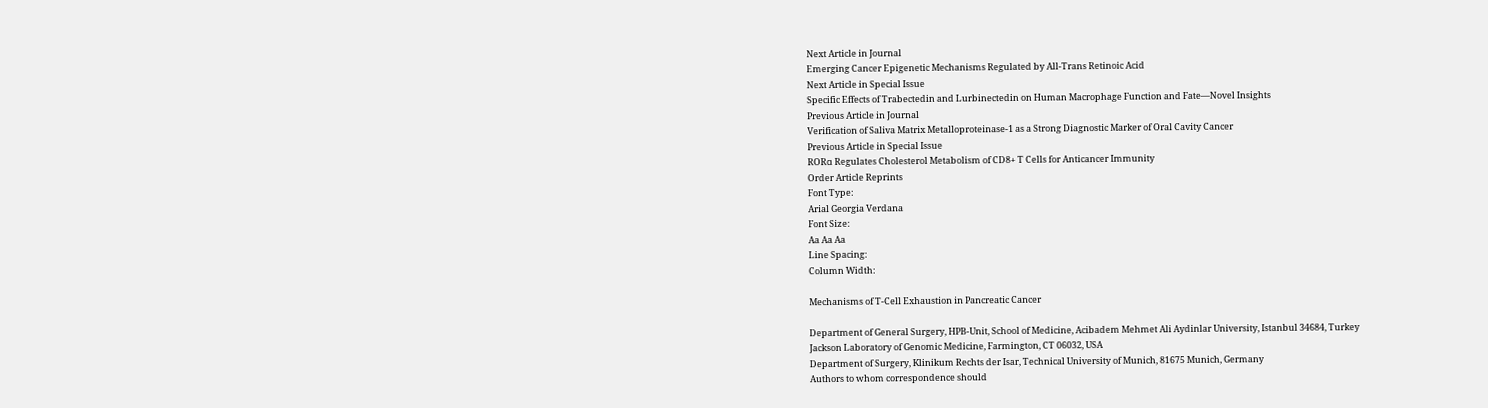Next Article in Journal
Emerging Cancer Epigenetic Mechanisms Regulated by All-Trans Retinoic Acid
Next Article in Special Issue
Specific Effects of Trabectedin and Lurbinectedin on Human Macrophage Function and Fate—Novel Insights
Previous Article in Journal
Verification of Saliva Matrix Metalloproteinase-1 as a Strong Diagnostic Marker of Oral Cavity Cancer
Previous Article in Special Issue
RORα Regulates Cholesterol Metabolism of CD8+ T Cells for Anticancer Immunity
Order Article Reprints
Font Type:
Arial Georgia Verdana
Font Size:
Aa Aa Aa
Line Spacing:
Column Width:

Mechanisms of T-Cell Exhaustion in Pancreatic Cancer

Department of General Surgery, HPB-Unit, School of Medicine, Acibadem Mehmet Ali Aydinlar University, Istanbul 34684, Turkey
Jackson Laboratory of Genomic Medicine, Farmington, CT 06032, USA
Department of Surgery, Klinikum Rechts der Isar, Technical University of Munich, 81675 Munich, Germany
Authors to whom correspondence should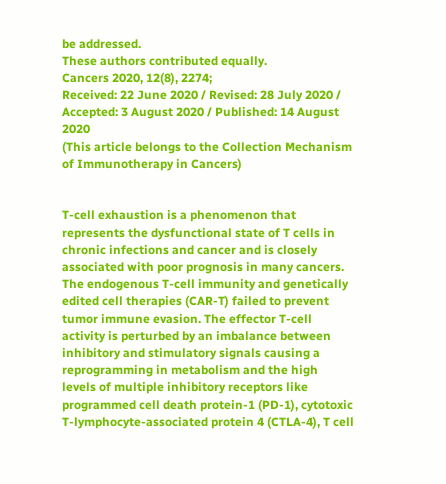be addressed.
These authors contributed equally.
Cancers 2020, 12(8), 2274;
Received: 22 June 2020 / Revised: 28 July 2020 / Accepted: 3 August 2020 / Published: 14 August 2020
(This article belongs to the Collection Mechanism of Immunotherapy in Cancers)


T-cell exhaustion is a phenomenon that represents the dysfunctional state of T cells in chronic infections and cancer and is closely associated with poor prognosis in many cancers. The endogenous T-cell immunity and genetically edited cell therapies (CAR-T) failed to prevent tumor immune evasion. The effector T-cell activity is perturbed by an imbalance between inhibitory and stimulatory signals causing a reprogramming in metabolism and the high levels of multiple inhibitory receptors like programmed cell death protein-1 (PD-1), cytotoxic T-lymphocyte-associated protein 4 (CTLA-4), T cell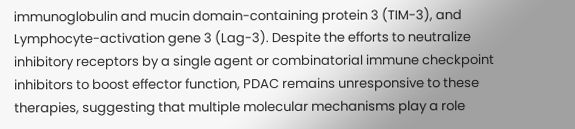immunoglobulin and mucin domain-containing protein 3 (TIM-3), and Lymphocyte-activation gene 3 (Lag-3). Despite the efforts to neutralize inhibitory receptors by a single agent or combinatorial immune checkpoint inhibitors to boost effector function, PDAC remains unresponsive to these therapies, suggesting that multiple molecular mechanisms play a role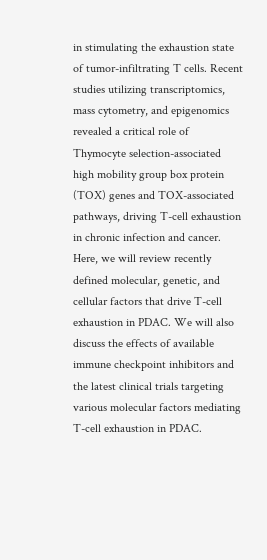in stimulating the exhaustion state of tumor-infiltrating T cells. Recent studies utilizing transcriptomics, mass cytometry, and epigenomics revealed a critical role of Thymocyte selection-associated high mobility group box protein (TOX) genes and TOX-associated pathways, driving T-cell exhaustion in chronic infection and cancer. Here, we will review recently defined molecular, genetic, and cellular factors that drive T-cell exhaustion in PDAC. We will also discuss the effects of available immune checkpoint inhibitors and the latest clinical trials targeting various molecular factors mediating T-cell exhaustion in PDAC.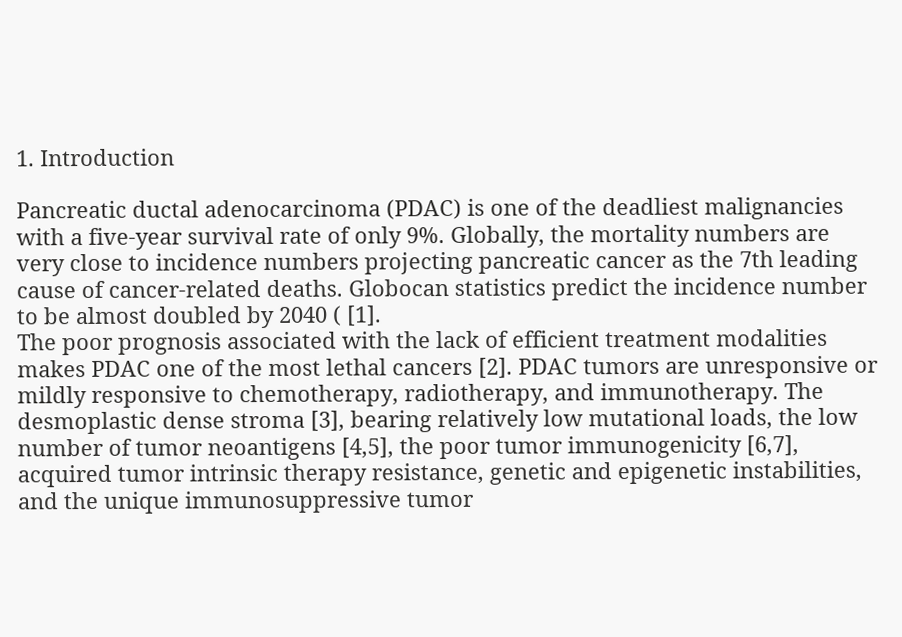1. Introduction

Pancreatic ductal adenocarcinoma (PDAC) is one of the deadliest malignancies with a five-year survival rate of only 9%. Globally, the mortality numbers are very close to incidence numbers projecting pancreatic cancer as the 7th leading cause of cancer-related deaths. Globocan statistics predict the incidence number to be almost doubled by 2040 ( [1].
The poor prognosis associated with the lack of efficient treatment modalities makes PDAC one of the most lethal cancers [2]. PDAC tumors are unresponsive or mildly responsive to chemotherapy, radiotherapy, and immunotherapy. The desmoplastic dense stroma [3], bearing relatively low mutational loads, the low number of tumor neoantigens [4,5], the poor tumor immunogenicity [6,7], acquired tumor intrinsic therapy resistance, genetic and epigenetic instabilities, and the unique immunosuppressive tumor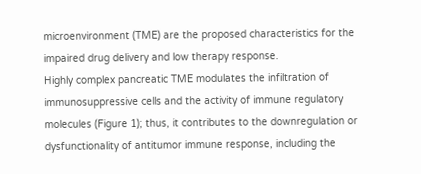microenvironment (TME) are the proposed characteristics for the impaired drug delivery and low therapy response.
Highly complex pancreatic TME modulates the infiltration of immunosuppressive cells and the activity of immune regulatory molecules (Figure 1); thus, it contributes to the downregulation or dysfunctionality of antitumor immune response, including the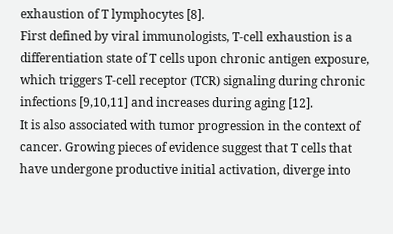exhaustion of T lymphocytes [8].
First defined by viral immunologists, T-cell exhaustion is a differentiation state of T cells upon chronic antigen exposure, which triggers T-cell receptor (TCR) signaling during chronic infections [9,10,11] and increases during aging [12].
It is also associated with tumor progression in the context of cancer. Growing pieces of evidence suggest that T cells that have undergone productive initial activation, diverge into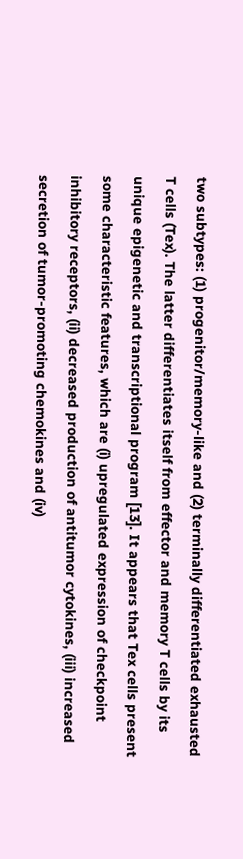two subtypes: (1) progenitor/memory-like and (2) terminally differentiated exhausted T cells (Tex). The latter differentiates itself from effector and memory T cells by its unique epigenetic and transcriptional program [13]. It appears that Tex cells present some characteristic features, which are (i) upregulated expression of checkpoint inhibitory receptors, (ii) decreased production of antitumor cytokines, (iii) increased secretion of tumor-promoting chemokines and (iv)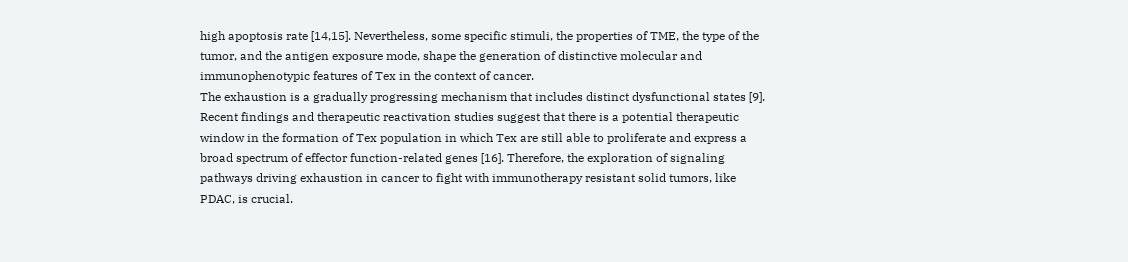high apoptosis rate [14,15]. Nevertheless, some specific stimuli, the properties of TME, the type of the tumor, and the antigen exposure mode, shape the generation of distinctive molecular and immunophenotypic features of Tex in the context of cancer.
The exhaustion is a gradually progressing mechanism that includes distinct dysfunctional states [9]. Recent findings and therapeutic reactivation studies suggest that there is a potential therapeutic window in the formation of Tex population in which Tex are still able to proliferate and express a broad spectrum of effector function-related genes [16]. Therefore, the exploration of signaling pathways driving exhaustion in cancer to fight with immunotherapy resistant solid tumors, like PDAC, is crucial.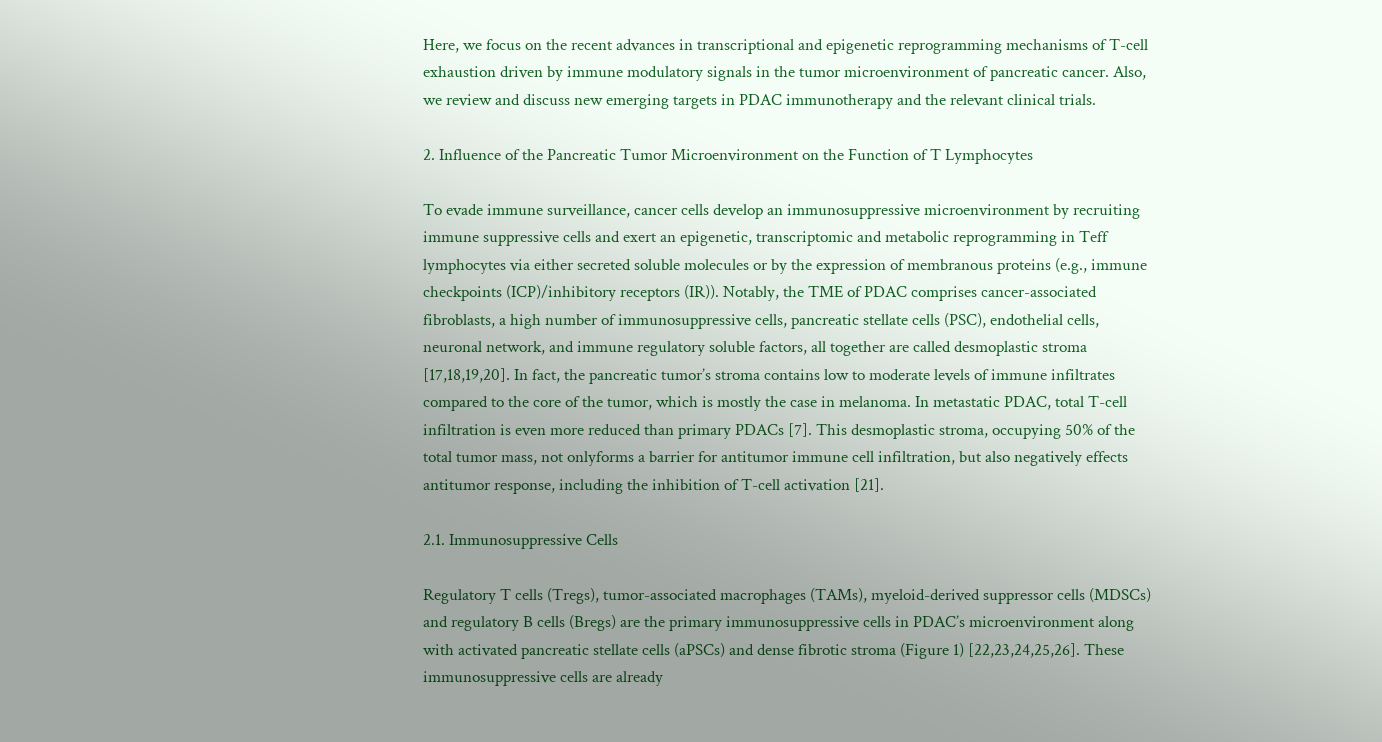Here, we focus on the recent advances in transcriptional and epigenetic reprogramming mechanisms of T-cell exhaustion driven by immune modulatory signals in the tumor microenvironment of pancreatic cancer. Also, we review and discuss new emerging targets in PDAC immunotherapy and the relevant clinical trials.

2. Influence of the Pancreatic Tumor Microenvironment on the Function of T Lymphocytes

To evade immune surveillance, cancer cells develop an immunosuppressive microenvironment by recruiting immune suppressive cells and exert an epigenetic, transcriptomic and metabolic reprogramming in Teff lymphocytes via either secreted soluble molecules or by the expression of membranous proteins (e.g., immune checkpoints (ICP)/inhibitory receptors (IR)). Notably, the TME of PDAC comprises cancer-associated fibroblasts, a high number of immunosuppressive cells, pancreatic stellate cells (PSC), endothelial cells, neuronal network, and immune regulatory soluble factors, all together are called desmoplastic stroma [17,18,19,20]. In fact, the pancreatic tumor’s stroma contains low to moderate levels of immune infiltrates compared to the core of the tumor, which is mostly the case in melanoma. In metastatic PDAC, total T-cell infiltration is even more reduced than primary PDACs [7]. This desmoplastic stroma, occupying 50% of the total tumor mass, not onlyforms a barrier for antitumor immune cell infiltration, but also negatively effects antitumor response, including the inhibition of T-cell activation [21].

2.1. Immunosuppressive Cells

Regulatory T cells (Tregs), tumor-associated macrophages (TAMs), myeloid-derived suppressor cells (MDSCs) and regulatory B cells (Bregs) are the primary immunosuppressive cells in PDAC’s microenvironment along with activated pancreatic stellate cells (aPSCs) and dense fibrotic stroma (Figure 1) [22,23,24,25,26]. These immunosuppressive cells are already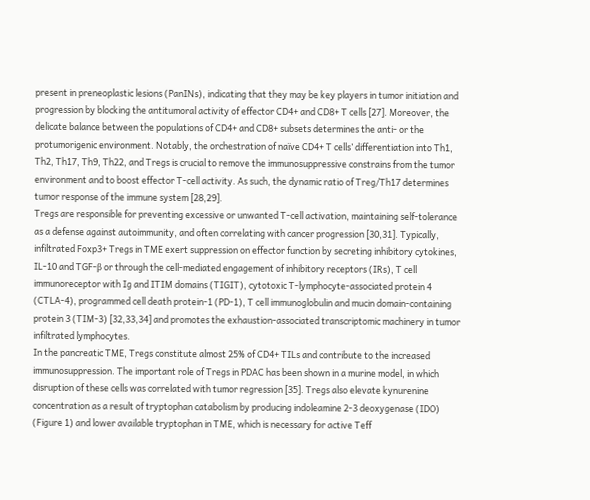present in preneoplastic lesions (PanINs), indicating that they may be key players in tumor initiation and progression by blocking the antitumoral activity of effector CD4+ and CD8+ T cells [27]. Moreover, the delicate balance between the populations of CD4+ and CD8+ subsets determines the anti- or the protumorigenic environment. Notably, the orchestration of naïve CD4+ T cells’ differentiation into Th1, Th2, Th17, Th9, Th22, and Tregs is crucial to remove the immunosuppressive constrains from the tumor environment and to boost effector T-cell activity. As such, the dynamic ratio of Treg/Th17 determines tumor response of the immune system [28,29].
Tregs are responsible for preventing excessive or unwanted T-cell activation, maintaining self-tolerance as a defense against autoimmunity, and often correlating with cancer progression [30,31]. Typically, infiltrated Foxp3+ Tregs in TME exert suppression on effector function by secreting inhibitory cytokines, IL-10 and TGF-β or through the cell-mediated engagement of inhibitory receptors (IRs), T cell immunoreceptor with Ig and ITIM domains (TIGIT), cytotoxic T-lymphocyte-associated protein 4 (CTLA-4), programmed cell death protein-1 (PD-1), T cell immunoglobulin and mucin domain-containing protein 3 (TIM-3) [32,33,34] and promotes the exhaustion-associated transcriptomic machinery in tumor infiltrated lymphocytes.
In the pancreatic TME, Tregs constitute almost 25% of CD4+ TILs and contribute to the increased immunosuppression. The important role of Tregs in PDAC has been shown in a murine model, in which disruption of these cells was correlated with tumor regression [35]. Tregs also elevate kynurenine concentration as a result of tryptophan catabolism by producing indoleamine 2-3 deoxygenase (IDO) (Figure 1) and lower available tryptophan in TME, which is necessary for active Teff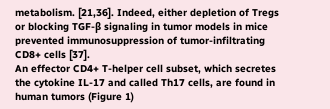metabolism. [21,36]. Indeed, either depletion of Tregs or blocking TGF-β signaling in tumor models in mice prevented immunosuppression of tumor-infiltrating CD8+ cells [37].
An effector CD4+ T-helper cell subset, which secretes the cytokine IL-17 and called Th17 cells, are found in human tumors (Figure 1)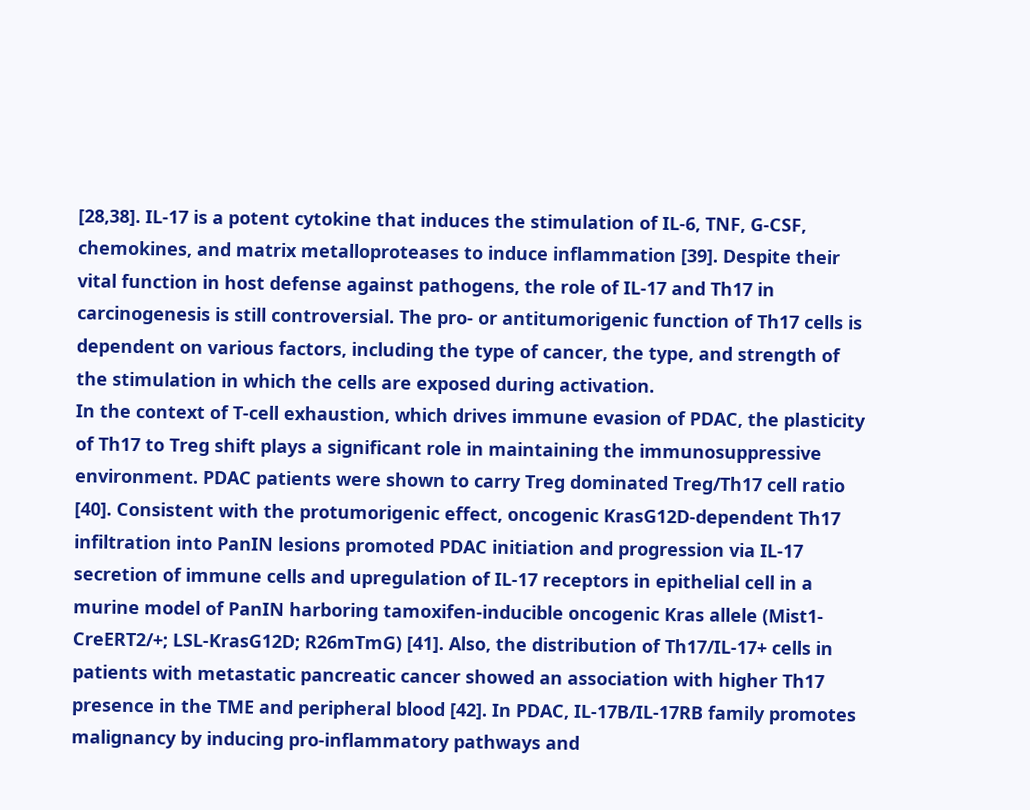[28,38]. IL-17 is a potent cytokine that induces the stimulation of IL-6, TNF, G-CSF, chemokines, and matrix metalloproteases to induce inflammation [39]. Despite their vital function in host defense against pathogens, the role of IL-17 and Th17 in carcinogenesis is still controversial. The pro- or antitumorigenic function of Th17 cells is dependent on various factors, including the type of cancer, the type, and strength of the stimulation in which the cells are exposed during activation.
In the context of T-cell exhaustion, which drives immune evasion of PDAC, the plasticity of Th17 to Treg shift plays a significant role in maintaining the immunosuppressive environment. PDAC patients were shown to carry Treg dominated Treg/Th17 cell ratio [40]. Consistent with the protumorigenic effect, oncogenic KrasG12D-dependent Th17 infiltration into PanIN lesions promoted PDAC initiation and progression via IL-17 secretion of immune cells and upregulation of IL-17 receptors in epithelial cell in a murine model of PanIN harboring tamoxifen-inducible oncogenic Kras allele (Mist1-CreERT2/+; LSL-KrasG12D; R26mTmG) [41]. Also, the distribution of Th17/IL-17+ cells in patients with metastatic pancreatic cancer showed an association with higher Th17 presence in the TME and peripheral blood [42]. In PDAC, IL-17B/IL-17RB family promotes malignancy by inducing pro-inflammatory pathways and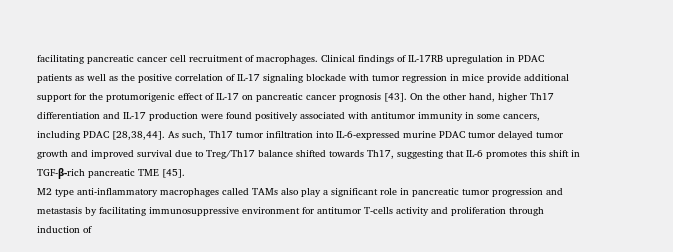facilitating pancreatic cancer cell recruitment of macrophages. Clinical findings of IL-17RB upregulation in PDAC patients as well as the positive correlation of IL-17 signaling blockade with tumor regression in mice provide additional support for the protumorigenic effect of IL-17 on pancreatic cancer prognosis [43]. On the other hand, higher Th17 differentiation and IL-17 production were found positively associated with antitumor immunity in some cancers, including PDAC [28,38,44]. As such, Th17 tumor infiltration into IL-6-expressed murine PDAC tumor delayed tumor growth and improved survival due to Treg/Th17 balance shifted towards Th17, suggesting that IL-6 promotes this shift in TGF-β-rich pancreatic TME [45].
M2 type anti-inflammatory macrophages called TAMs also play a significant role in pancreatic tumor progression and metastasis by facilitating immunosuppressive environment for antitumor T-cells activity and proliferation through induction of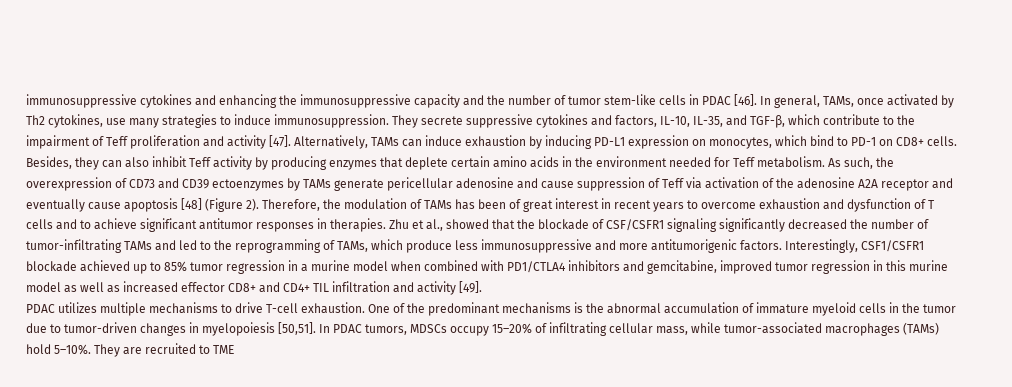immunosuppressive cytokines and enhancing the immunosuppressive capacity and the number of tumor stem-like cells in PDAC [46]. In general, TAMs, once activated by Th2 cytokines, use many strategies to induce immunosuppression. They secrete suppressive cytokines and factors, IL-10, IL-35, and TGF-β, which contribute to the impairment of Teff proliferation and activity [47]. Alternatively, TAMs can induce exhaustion by inducing PD-L1 expression on monocytes, which bind to PD-1 on CD8+ cells. Besides, they can also inhibit Teff activity by producing enzymes that deplete certain amino acids in the environment needed for Teff metabolism. As such, the overexpression of CD73 and CD39 ectoenzymes by TAMs generate pericellular adenosine and cause suppression of Teff via activation of the adenosine A2A receptor and eventually cause apoptosis [48] (Figure 2). Therefore, the modulation of TAMs has been of great interest in recent years to overcome exhaustion and dysfunction of T cells and to achieve significant antitumor responses in therapies. Zhu et al., showed that the blockade of CSF/CSFR1 signaling significantly decreased the number of tumor-infiltrating TAMs and led to the reprogramming of TAMs, which produce less immunosuppressive and more antitumorigenic factors. Interestingly, CSF1/CSFR1 blockade achieved up to 85% tumor regression in a murine model when combined with PD1/CTLA4 inhibitors and gemcitabine, improved tumor regression in this murine model as well as increased effector CD8+ and CD4+ TIL infiltration and activity [49].
PDAC utilizes multiple mechanisms to drive T-cell exhaustion. One of the predominant mechanisms is the abnormal accumulation of immature myeloid cells in the tumor due to tumor-driven changes in myelopoiesis [50,51]. In PDAC tumors, MDSCs occupy 15–20% of infiltrating cellular mass, while tumor-associated macrophages (TAMs) hold 5–10%. They are recruited to TME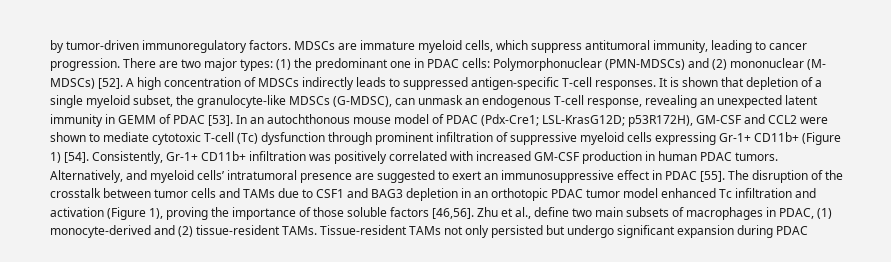by tumor-driven immunoregulatory factors. MDSCs are immature myeloid cells, which suppress antitumoral immunity, leading to cancer progression. There are two major types: (1) the predominant one in PDAC cells: Polymorphonuclear (PMN-MDSCs) and (2) mononuclear (M-MDSCs) [52]. A high concentration of MDSCs indirectly leads to suppressed antigen-specific T-cell responses. It is shown that depletion of a single myeloid subset, the granulocyte-like MDSCs (G-MDSC), can unmask an endogenous T-cell response, revealing an unexpected latent immunity in GEMM of PDAC [53]. In an autochthonous mouse model of PDAC (Pdx-Cre1; LSL-KrasG12D; p53R172H), GM-CSF and CCL2 were shown to mediate cytotoxic T-cell (Tc) dysfunction through prominent infiltration of suppressive myeloid cells expressing Gr-1+ CD11b+ (Figure 1) [54]. Consistently, Gr-1+ CD11b+ infiltration was positively correlated with increased GM-CSF production in human PDAC tumors. Alternatively, and myeloid cells’ intratumoral presence are suggested to exert an immunosuppressive effect in PDAC [55]. The disruption of the crosstalk between tumor cells and TAMs due to CSF1 and BAG3 depletion in an orthotopic PDAC tumor model enhanced Tc infiltration and activation (Figure 1), proving the importance of those soluble factors [46,56]. Zhu et al., define two main subsets of macrophages in PDAC, (1) monocyte-derived and (2) tissue-resident TAMs. Tissue-resident TAMs not only persisted but undergo significant expansion during PDAC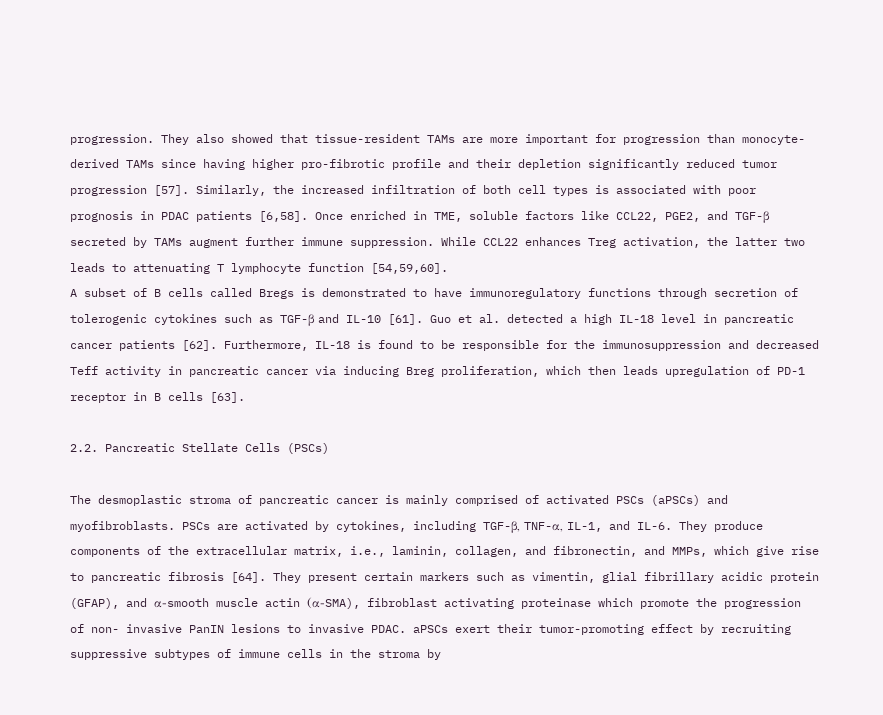progression. They also showed that tissue-resident TAMs are more important for progression than monocyte-derived TAMs since having higher pro-fibrotic profile and their depletion significantly reduced tumor progression [57]. Similarly, the increased infiltration of both cell types is associated with poor prognosis in PDAC patients [6,58]. Once enriched in TME, soluble factors like CCL22, PGE2, and TGF-β secreted by TAMs augment further immune suppression. While CCL22 enhances Treg activation, the latter two leads to attenuating T lymphocyte function [54,59,60].
A subset of B cells called Bregs is demonstrated to have immunoregulatory functions through secretion of tolerogenic cytokines such as TGF-β and IL-10 [61]. Guo et al. detected a high IL-18 level in pancreatic cancer patients [62]. Furthermore, IL-18 is found to be responsible for the immunosuppression and decreased Teff activity in pancreatic cancer via inducing Breg proliferation, which then leads upregulation of PD-1 receptor in B cells [63].

2.2. Pancreatic Stellate Cells (PSCs)

The desmoplastic stroma of pancreatic cancer is mainly comprised of activated PSCs (aPSCs) and myofibroblasts. PSCs are activated by cytokines, including TGF-β, TNF-α, IL-1, and IL-6. They produce components of the extracellular matrix, i.e., laminin, collagen, and fibronectin, and MMPs, which give rise to pancreatic fibrosis [64]. They present certain markers such as vimentin, glial fibrillary acidic protein (GFAP), and α-smooth muscle actin (α-SMA), fibroblast activating proteinase which promote the progression of non- invasive PanIN lesions to invasive PDAC. aPSCs exert their tumor-promoting effect by recruiting suppressive subtypes of immune cells in the stroma by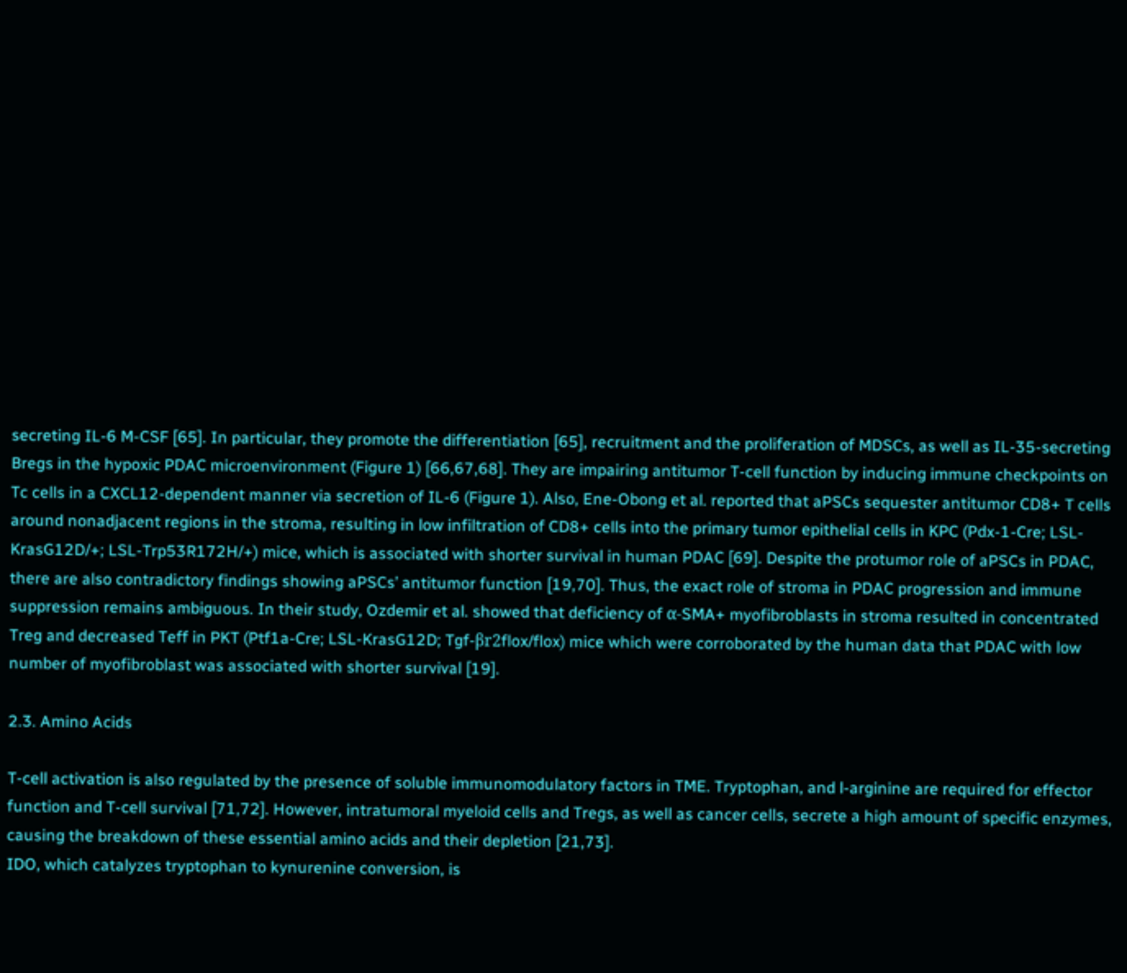secreting IL-6 M-CSF [65]. In particular, they promote the differentiation [65], recruitment and the proliferation of MDSCs, as well as IL-35-secreting Bregs in the hypoxic PDAC microenvironment (Figure 1) [66,67,68]. They are impairing antitumor T-cell function by inducing immune checkpoints on Tc cells in a CXCL12-dependent manner via secretion of IL-6 (Figure 1). Also, Ene-Obong et al. reported that aPSCs sequester antitumor CD8+ T cells around nonadjacent regions in the stroma, resulting in low infiltration of CD8+ cells into the primary tumor epithelial cells in KPC (Pdx-1-Cre; LSL-KrasG12D/+; LSL-Trp53R172H/+) mice, which is associated with shorter survival in human PDAC [69]. Despite the protumor role of aPSCs in PDAC, there are also contradictory findings showing aPSCs’ antitumor function [19,70]. Thus, the exact role of stroma in PDAC progression and immune suppression remains ambiguous. In their study, Ozdemir et al. showed that deficiency of α-SMA+ myofibroblasts in stroma resulted in concentrated Treg and decreased Teff in PKT (Ptf1a-Cre; LSL-KrasG12D; Tgf-βr2flox/flox) mice which were corroborated by the human data that PDAC with low number of myofibroblast was associated with shorter survival [19].

2.3. Amino Acids

T-cell activation is also regulated by the presence of soluble immunomodulatory factors in TME. Tryptophan, and l-arginine are required for effector function and T-cell survival [71,72]. However, intratumoral myeloid cells and Tregs, as well as cancer cells, secrete a high amount of specific enzymes, causing the breakdown of these essential amino acids and their depletion [21,73].
IDO, which catalyzes tryptophan to kynurenine conversion, is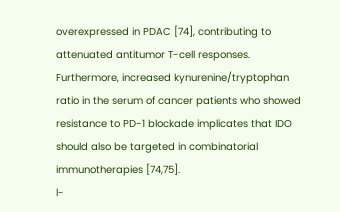overexpressed in PDAC [74], contributing to attenuated antitumor T-cell responses. Furthermore, increased kynurenine/tryptophan ratio in the serum of cancer patients who showed resistance to PD-1 blockade implicates that IDO should also be targeted in combinatorial immunotherapies [74,75].
l-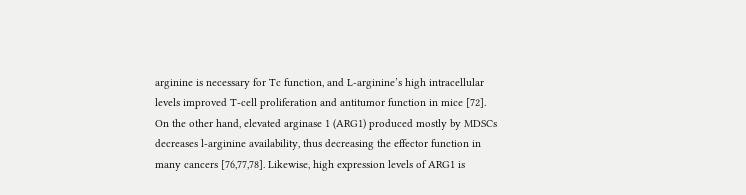arginine is necessary for Tc function, and L-arginine’s high intracellular levels improved T-cell proliferation and antitumor function in mice [72]. On the other hand, elevated arginase 1 (ARG1) produced mostly by MDSCs decreases l-arginine availability, thus decreasing the effector function in many cancers [76,77,78]. Likewise, high expression levels of ARG1 is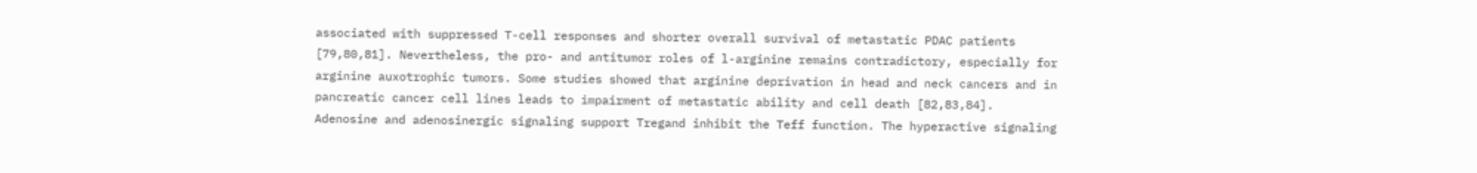associated with suppressed T-cell responses and shorter overall survival of metastatic PDAC patients [79,80,81]. Nevertheless, the pro- and antitumor roles of l-arginine remains contradictory, especially for arginine auxotrophic tumors. Some studies showed that arginine deprivation in head and neck cancers and in pancreatic cancer cell lines leads to impairment of metastatic ability and cell death [82,83,84].
Adenosine and adenosinergic signaling support Tregand inhibit the Teff function. The hyperactive signaling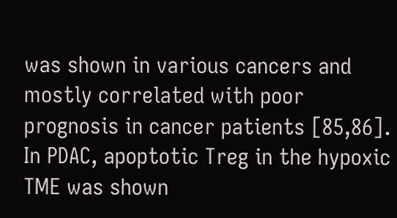was shown in various cancers and mostly correlated with poor prognosis in cancer patients [85,86]. In PDAC, apoptotic Treg in the hypoxic TME was shown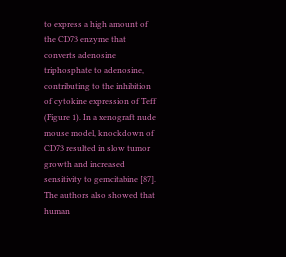to express a high amount of the CD73 enzyme that converts adenosine triphosphate to adenosine, contributing to the inhibition of cytokine expression of Teff (Figure 1). In a xenograft nude mouse model, knockdown of CD73 resulted in slow tumor growth and increased sensitivity to gemcitabine [87]. The authors also showed that human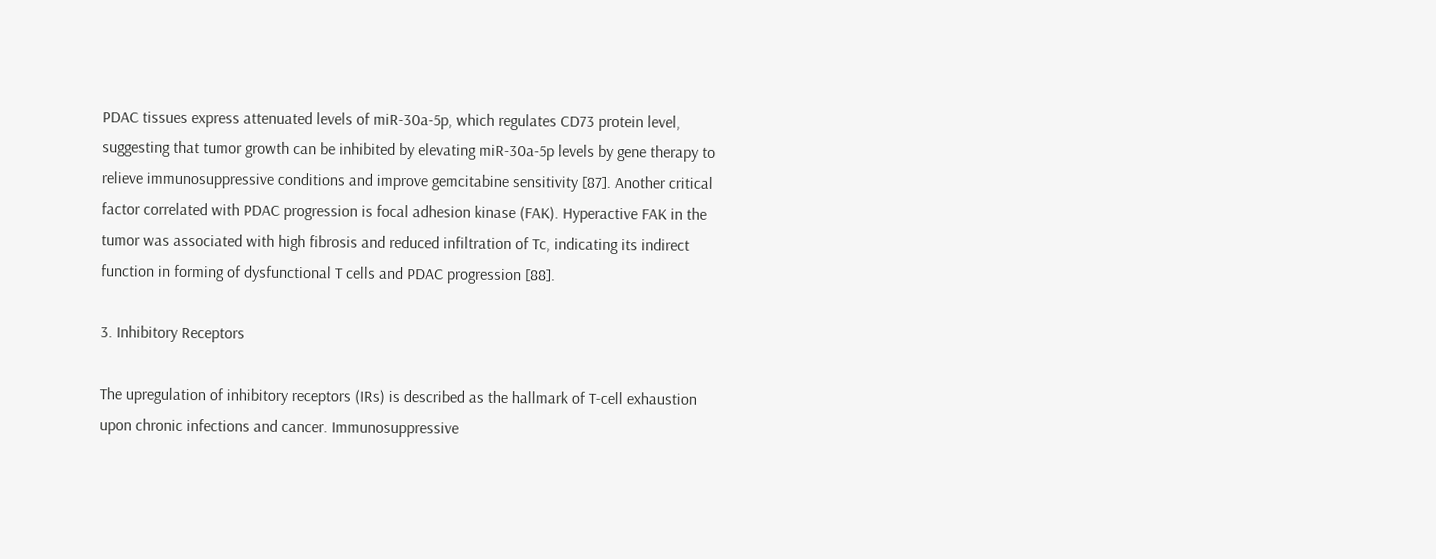PDAC tissues express attenuated levels of miR-30a-5p, which regulates CD73 protein level, suggesting that tumor growth can be inhibited by elevating miR-30a-5p levels by gene therapy to relieve immunosuppressive conditions and improve gemcitabine sensitivity [87]. Another critical factor correlated with PDAC progression is focal adhesion kinase (FAK). Hyperactive FAK in the tumor was associated with high fibrosis and reduced infiltration of Tc, indicating its indirect function in forming of dysfunctional T cells and PDAC progression [88].

3. Inhibitory Receptors

The upregulation of inhibitory receptors (IRs) is described as the hallmark of T-cell exhaustion upon chronic infections and cancer. Immunosuppressive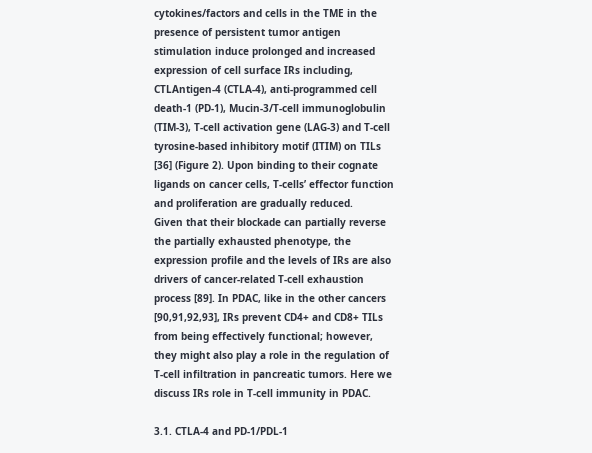cytokines/factors and cells in the TME in the presence of persistent tumor antigen stimulation induce prolonged and increased expression of cell surface IRs including, CTLAntigen-4 (CTLA-4), anti-programmed cell death-1 (PD-1), Mucin-3/T-cell immunoglobulin (TIM-3), T-cell activation gene (LAG-3) and T-cell tyrosine-based inhibitory motif (ITIM) on TILs [36] (Figure 2). Upon binding to their cognate ligands on cancer cells, T-cells’ effector function and proliferation are gradually reduced.
Given that their blockade can partially reverse the partially exhausted phenotype, the expression profile and the levels of IRs are also drivers of cancer-related T-cell exhaustion process [89]. In PDAC, like in the other cancers [90,91,92,93], IRs prevent CD4+ and CD8+ TILs from being effectively functional; however, they might also play a role in the regulation of T-cell infiltration in pancreatic tumors. Here we discuss IRs role in T-cell immunity in PDAC.

3.1. CTLA-4 and PD-1/PDL-1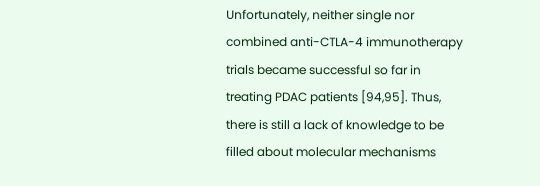Unfortunately, neither single nor combined anti-CTLA-4 immunotherapy trials became successful so far in treating PDAC patients [94,95]. Thus, there is still a lack of knowledge to be filled about molecular mechanisms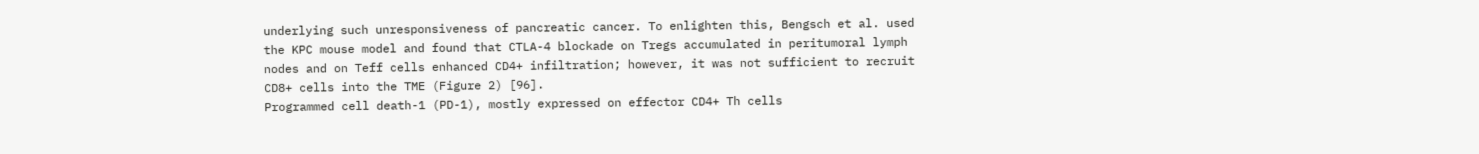underlying such unresponsiveness of pancreatic cancer. To enlighten this, Bengsch et al. used the KPC mouse model and found that CTLA-4 blockade on Tregs accumulated in peritumoral lymph nodes and on Teff cells enhanced CD4+ infiltration; however, it was not sufficient to recruit CD8+ cells into the TME (Figure 2) [96].
Programmed cell death-1 (PD-1), mostly expressed on effector CD4+ Th cells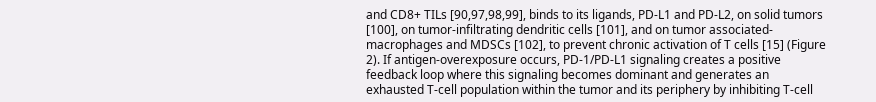and CD8+ TILs [90,97,98,99], binds to its ligands, PD-L1 and PD-L2, on solid tumors [100], on tumor-infiltrating dendritic cells [101], and on tumor associated-macrophages and MDSCs [102], to prevent chronic activation of T cells [15] (Figure 2). If antigen-overexposure occurs, PD-1/PD-L1 signaling creates a positive feedback loop where this signaling becomes dominant and generates an exhausted T-cell population within the tumor and its periphery by inhibiting T-cell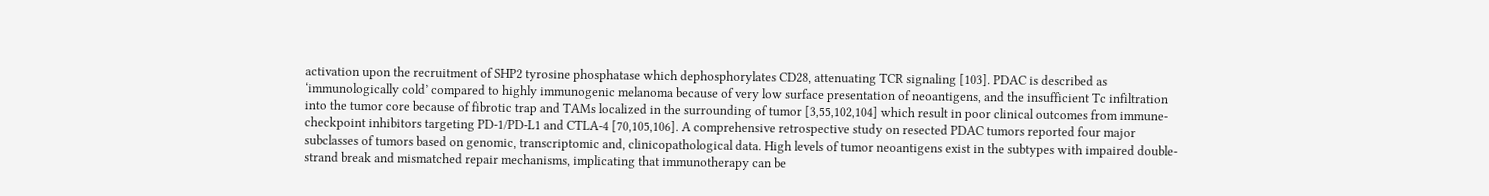activation upon the recruitment of SHP2 tyrosine phosphatase which dephosphorylates CD28, attenuating TCR signaling [103]. PDAC is described as ‘immunologically cold’ compared to highly immunogenic melanoma because of very low surface presentation of neoantigens, and the insufficient Tc infiltration into the tumor core because of fibrotic trap and TAMs localized in the surrounding of tumor [3,55,102,104] which result in poor clinical outcomes from immune-checkpoint inhibitors targeting PD-1/PD-L1 and CTLA-4 [70,105,106]. A comprehensive retrospective study on resected PDAC tumors reported four major subclasses of tumors based on genomic, transcriptomic and, clinicopathological data. High levels of tumor neoantigens exist in the subtypes with impaired double-strand break and mismatched repair mechanisms, implicating that immunotherapy can be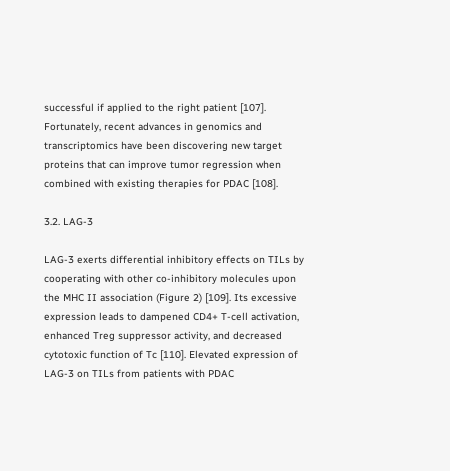successful if applied to the right patient [107]. Fortunately, recent advances in genomics and transcriptomics have been discovering new target proteins that can improve tumor regression when combined with existing therapies for PDAC [108].

3.2. LAG-3

LAG-3 exerts differential inhibitory effects on TILs by cooperating with other co-inhibitory molecules upon the MHC II association (Figure 2) [109]. Its excessive expression leads to dampened CD4+ T-cell activation, enhanced Treg suppressor activity, and decreased cytotoxic function of Tc [110]. Elevated expression of LAG-3 on TILs from patients with PDAC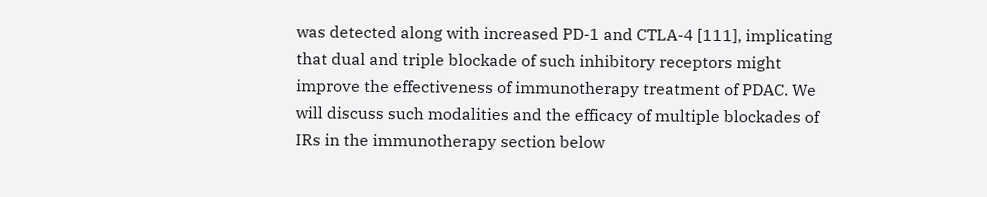was detected along with increased PD-1 and CTLA-4 [111], implicating that dual and triple blockade of such inhibitory receptors might improve the effectiveness of immunotherapy treatment of PDAC. We will discuss such modalities and the efficacy of multiple blockades of IRs in the immunotherapy section below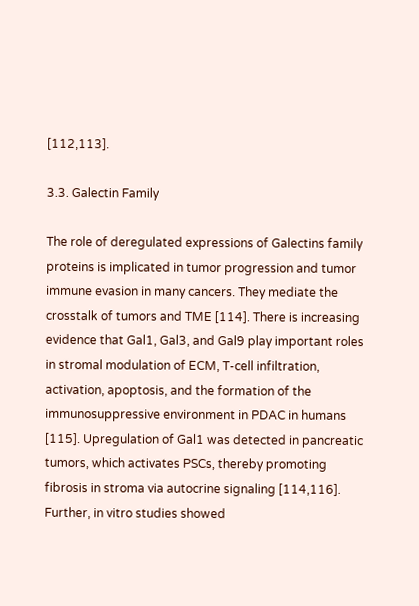[112,113].

3.3. Galectin Family

The role of deregulated expressions of Galectins family proteins is implicated in tumor progression and tumor immune evasion in many cancers. They mediate the crosstalk of tumors and TME [114]. There is increasing evidence that Gal1, Gal3, and Gal9 play important roles in stromal modulation of ECM, T-cell infiltration, activation, apoptosis, and the formation of the immunosuppressive environment in PDAC in humans [115]. Upregulation of Gal1 was detected in pancreatic tumors, which activates PSCs, thereby promoting fibrosis in stroma via autocrine signaling [114,116]. Further, in vitro studies showed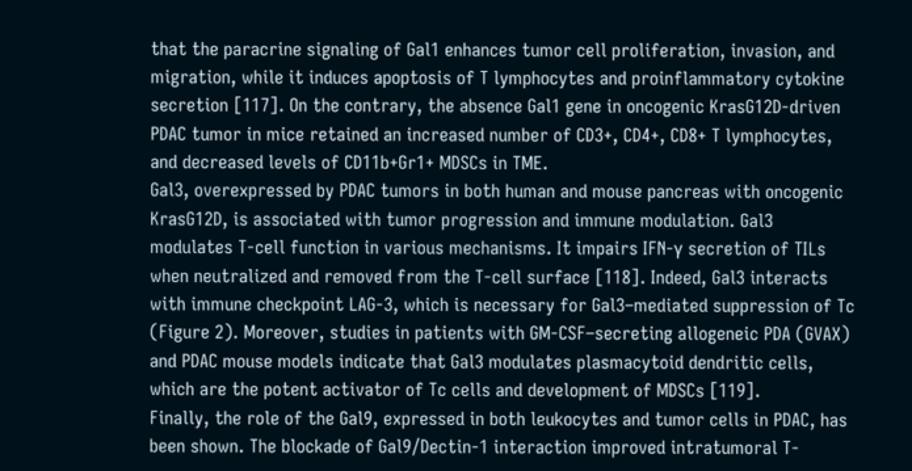that the paracrine signaling of Gal1 enhances tumor cell proliferation, invasion, and migration, while it induces apoptosis of T lymphocytes and proinflammatory cytokine secretion [117]. On the contrary, the absence Gal1 gene in oncogenic KrasG12D-driven PDAC tumor in mice retained an increased number of CD3+, CD4+, CD8+ T lymphocytes, and decreased levels of CD11b+Gr1+ MDSCs in TME.
Gal3, overexpressed by PDAC tumors in both human and mouse pancreas with oncogenic KrasG12D, is associated with tumor progression and immune modulation. Gal3 modulates T-cell function in various mechanisms. It impairs IFN-γ secretion of TILs when neutralized and removed from the T-cell surface [118]. Indeed, Gal3 interacts with immune checkpoint LAG-3, which is necessary for Gal3–mediated suppression of Tc (Figure 2). Moreover, studies in patients with GM-CSF–secreting allogeneic PDA (GVAX) and PDAC mouse models indicate that Gal3 modulates plasmacytoid dendritic cells, which are the potent activator of Tc cells and development of MDSCs [119].
Finally, the role of the Gal9, expressed in both leukocytes and tumor cells in PDAC, has been shown. The blockade of Gal9/Dectin-1 interaction improved intratumoral T-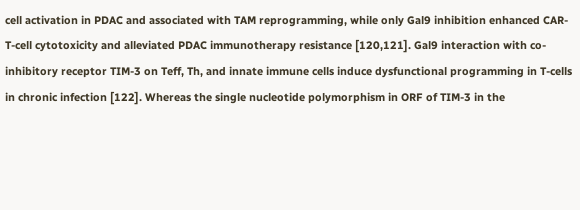cell activation in PDAC and associated with TAM reprogramming, while only Gal9 inhibition enhanced CAR-T-cell cytotoxicity and alleviated PDAC immunotherapy resistance [120,121]. Gal9 interaction with co-inhibitory receptor TIM-3 on Teff, Th, and innate immune cells induce dysfunctional programming in T-cells in chronic infection [122]. Whereas the single nucleotide polymorphism in ORF of TIM-3 in the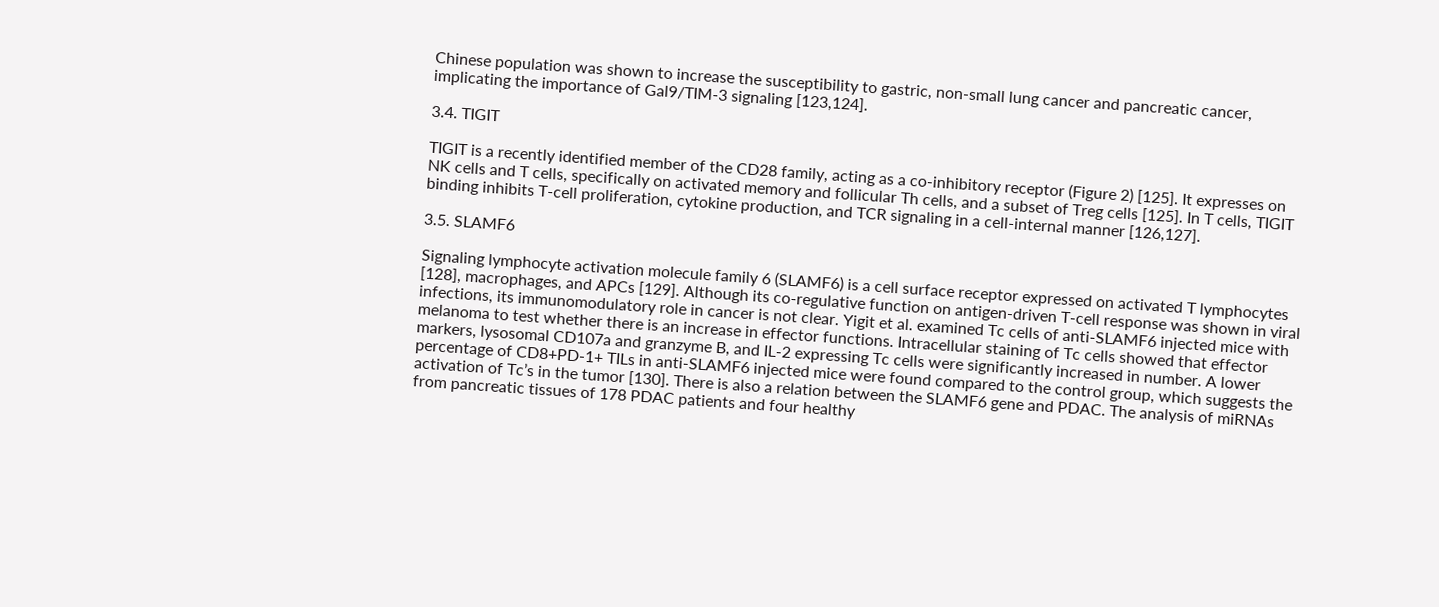Chinese population was shown to increase the susceptibility to gastric, non-small lung cancer and pancreatic cancer, implicating the importance of Gal9/TIM-3 signaling [123,124].

3.4. TIGIT

TIGIT is a recently identified member of the CD28 family, acting as a co-inhibitory receptor (Figure 2) [125]. It expresses on NK cells and T cells, specifically on activated memory and follicular Th cells, and a subset of Treg cells [125]. In T cells, TIGIT binding inhibits T-cell proliferation, cytokine production, and TCR signaling in a cell-internal manner [126,127].

3.5. SLAMF6

Signaling lymphocyte activation molecule family 6 (SLAMF6) is a cell surface receptor expressed on activated T lymphocytes [128], macrophages, and APCs [129]. Although its co-regulative function on antigen-driven T-cell response was shown in viral infections, its immunomodulatory role in cancer is not clear. Yigit et al. examined Tc cells of anti-SLAMF6 injected mice with melanoma to test whether there is an increase in effector functions. Intracellular staining of Tc cells showed that effector markers, lysosomal CD107a and granzyme B, and IL-2 expressing Tc cells were significantly increased in number. A lower percentage of CD8+PD-1+ TILs in anti-SLAMF6 injected mice were found compared to the control group, which suggests the activation of Tc’s in the tumor [130]. There is also a relation between the SLAMF6 gene and PDAC. The analysis of miRNAs from pancreatic tissues of 178 PDAC patients and four healthy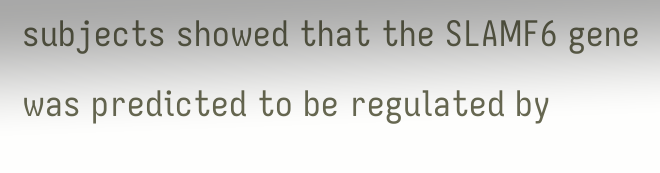subjects showed that the SLAMF6 gene was predicted to be regulated by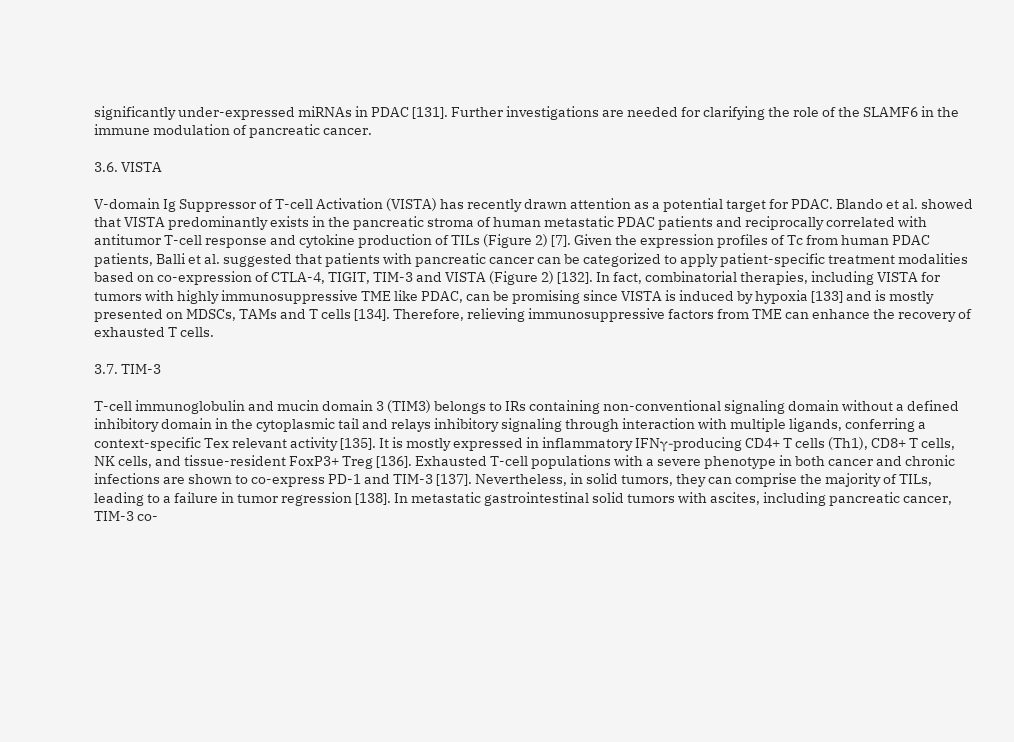significantly under-expressed miRNAs in PDAC [131]. Further investigations are needed for clarifying the role of the SLAMF6 in the immune modulation of pancreatic cancer.

3.6. VISTA

V-domain Ig Suppressor of T-cell Activation (VISTA) has recently drawn attention as a potential target for PDAC. Blando et al. showed that VISTA predominantly exists in the pancreatic stroma of human metastatic PDAC patients and reciprocally correlated with antitumor T-cell response and cytokine production of TILs (Figure 2) [7]. Given the expression profiles of Tc from human PDAC patients, Balli et al. suggested that patients with pancreatic cancer can be categorized to apply patient-specific treatment modalities based on co-expression of CTLA-4, TIGIT, TIM-3 and VISTA (Figure 2) [132]. In fact, combinatorial therapies, including VISTA for tumors with highly immunosuppressive TME like PDAC, can be promising since VISTA is induced by hypoxia [133] and is mostly presented on MDSCs, TAMs and T cells [134]. Therefore, relieving immunosuppressive factors from TME can enhance the recovery of exhausted T cells.

3.7. TIM-3

T-cell immunoglobulin and mucin domain 3 (TIM3) belongs to IRs containing non-conventional signaling domain without a defined inhibitory domain in the cytoplasmic tail and relays inhibitory signaling through interaction with multiple ligands, conferring a context-specific Tex relevant activity [135]. It is mostly expressed in inflammatory IFNγ-producing CD4+ T cells (Th1), CD8+ T cells, NK cells, and tissue-resident FoxP3+ Treg [136]. Exhausted T-cell populations with a severe phenotype in both cancer and chronic infections are shown to co-express PD-1 and TIM-3 [137]. Nevertheless, in solid tumors, they can comprise the majority of TILs, leading to a failure in tumor regression [138]. In metastatic gastrointestinal solid tumors with ascites, including pancreatic cancer, TIM-3 co-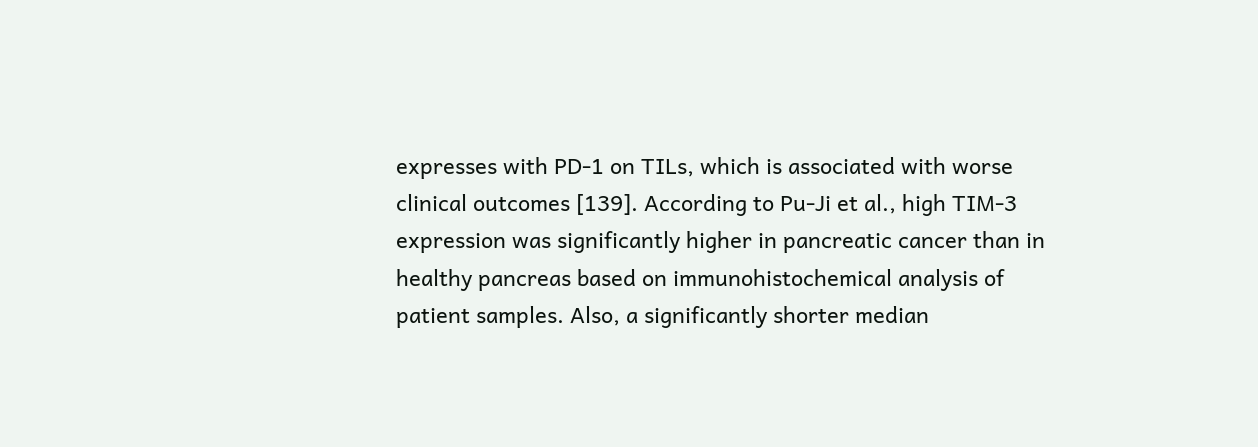expresses with PD-1 on TILs, which is associated with worse clinical outcomes [139]. According to Pu-Ji et al., high TIM-3 expression was significantly higher in pancreatic cancer than in healthy pancreas based on immunohistochemical analysis of patient samples. Also, a significantly shorter median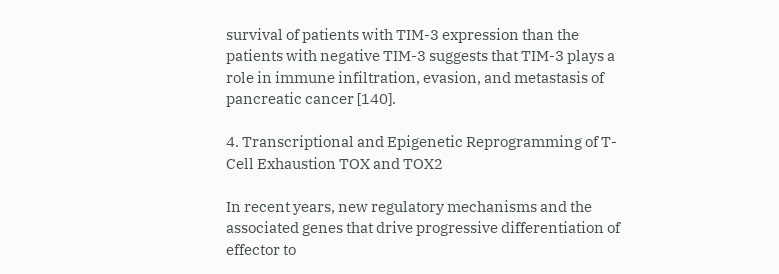survival of patients with TIM-3 expression than the patients with negative TIM-3 suggests that TIM-3 plays a role in immune infiltration, evasion, and metastasis of pancreatic cancer [140].

4. Transcriptional and Epigenetic Reprogramming of T-Cell Exhaustion TOX and TOX2

In recent years, new regulatory mechanisms and the associated genes that drive progressive differentiation of effector to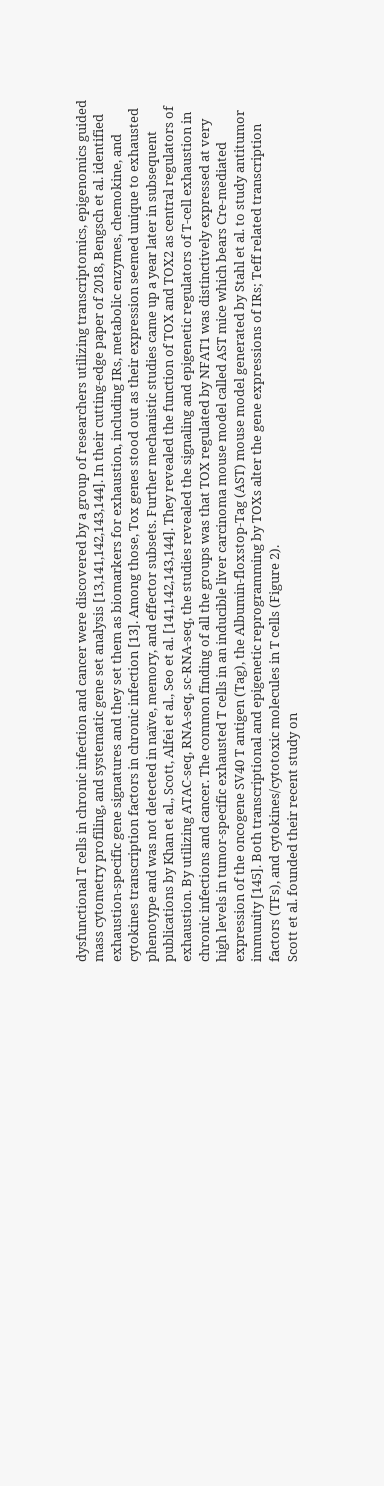dysfunctional T cells in chronic infection and cancer were discovered by a group of researchers utilizing transcriptomics, epigenomics guided mass cytometry profiling, and systematic gene set analysis [13,141,142,143,144]. In their cutting-edge paper of 2018, Bengsch et al. identified exhaustion-specific gene signatures and they set them as biomarkers for exhaustion, including IRs, metabolic enzymes, chemokine, and cytokines transcription factors in chronic infection [13]. Among those, Tox genes stood out as their expression seemed unique to exhausted phenotype and was not detected in naïve, memory, and effector subsets. Further mechanistic studies came up a year later in subsequent publications by Khan et al., Scott, Alfei et al., Seo et al. [141,142,143,144]. They revealed the function of TOX and TOX2 as central regulators of exhaustion. By utilizing ATAC-seq, RNA-seq, sc-RNA-seq, the studies revealed the signaling and epigenetic regulators of T-cell exhaustion in chronic infections and cancer. The common finding of all the groups was that TOX regulated by NFAT1 was distinctively expressed at very high levels in tumor-specific exhausted T cells in an inducible liver carcinoma mouse model called AST mice which bears Cre-mediated expression of the oncogene SV40 T antigen (Tag), the Albumin-floxstop-Tag (AST) mouse model generated by Stahl et al. to study antitumor immunity [145]. Both transcriptional and epigenetic reprogramming by TOXs alter the gene expressions of IRs; Teff related transcription factors (TFs), and cytokines/cytotoxic molecules in T cells (Figure 2).
Scott et al. founded their recent study on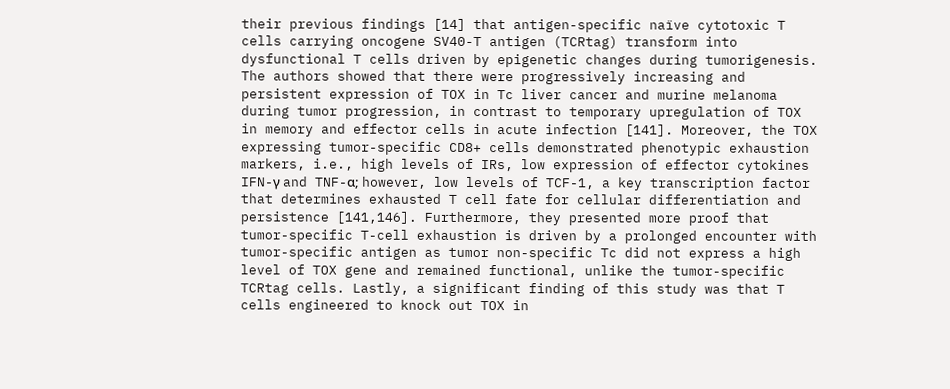their previous findings [14] that antigen-specific naïve cytotoxic T cells carrying oncogene SV40-T antigen (TCRtag) transform into dysfunctional T cells driven by epigenetic changes during tumorigenesis. The authors showed that there were progressively increasing and persistent expression of TOX in Tc liver cancer and murine melanoma during tumor progression, in contrast to temporary upregulation of TOX in memory and effector cells in acute infection [141]. Moreover, the TOX expressing tumor-specific CD8+ cells demonstrated phenotypic exhaustion markers, i.e., high levels of IRs, low expression of effector cytokines IFN-γ and TNF-α; however, low levels of TCF-1, a key transcription factor that determines exhausted T cell fate for cellular differentiation and persistence [141,146]. Furthermore, they presented more proof that tumor-specific T-cell exhaustion is driven by a prolonged encounter with tumor-specific antigen as tumor non-specific Tc did not express a high level of TOX gene and remained functional, unlike the tumor-specific TCRtag cells. Lastly, a significant finding of this study was that T cells engineered to knock out TOX in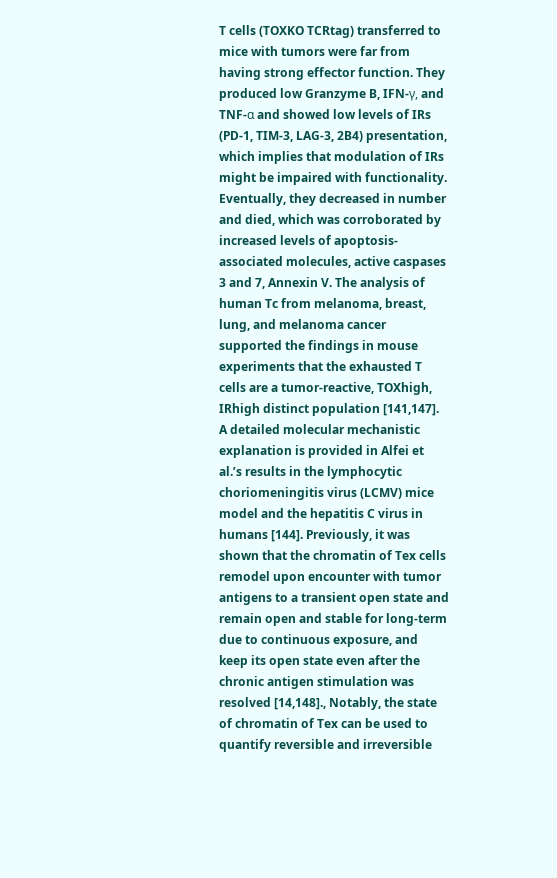T cells (TOXKO TCRtag) transferred to mice with tumors were far from having strong effector function. They produced low Granzyme B, IFN-γ, and TNF-α and showed low levels of IRs (PD-1, TIM-3, LAG-3, 2B4) presentation, which implies that modulation of IRs might be impaired with functionality. Eventually, they decreased in number and died, which was corroborated by increased levels of apoptosis-associated molecules, active caspases 3 and 7, Annexin V. The analysis of human Tc from melanoma, breast, lung, and melanoma cancer supported the findings in mouse experiments that the exhausted T cells are a tumor-reactive, TOXhigh, IRhigh distinct population [141,147].
A detailed molecular mechanistic explanation is provided in Alfei et al.’s results in the lymphocytic choriomeningitis virus (LCMV) mice model and the hepatitis C virus in humans [144]. Previously, it was shown that the chromatin of Tex cells remodel upon encounter with tumor antigens to a transient open state and remain open and stable for long-term due to continuous exposure, and keep its open state even after the chronic antigen stimulation was resolved [14,148]., Notably, the state of chromatin of Tex can be used to quantify reversible and irreversible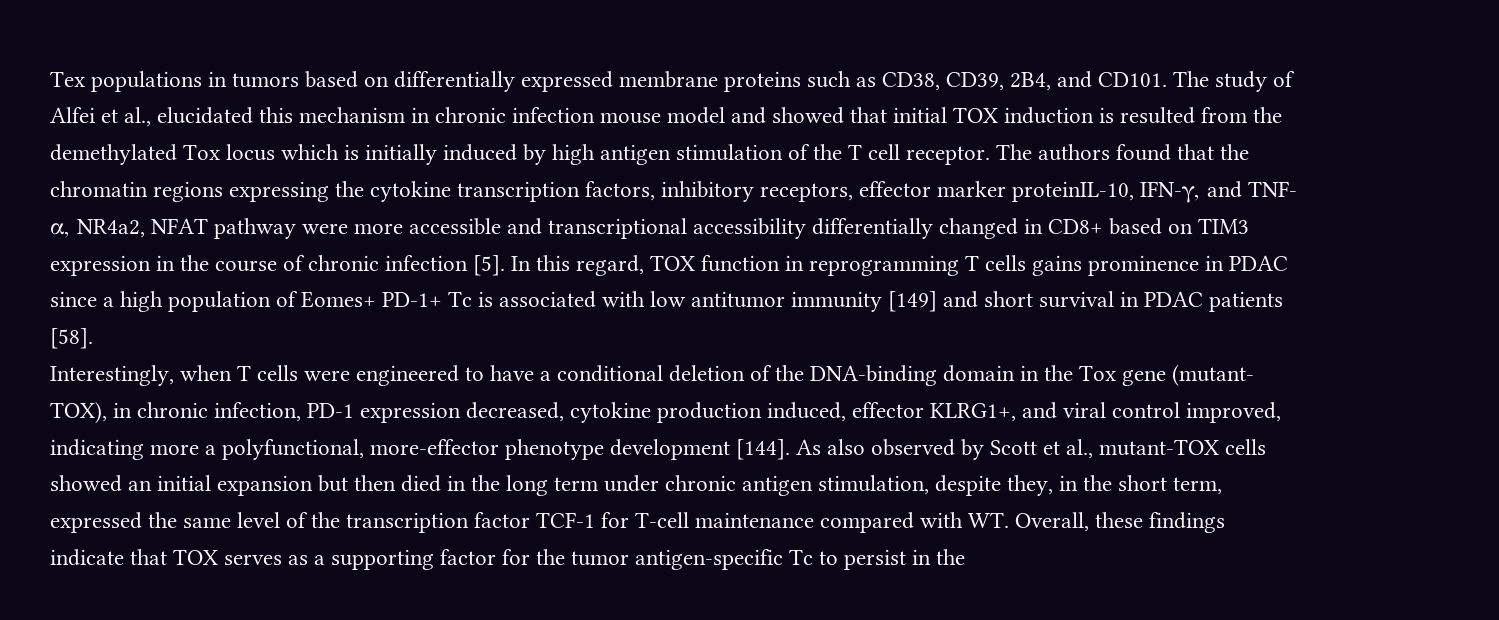Tex populations in tumors based on differentially expressed membrane proteins such as CD38, CD39, 2B4, and CD101. The study of Alfei et al., elucidated this mechanism in chronic infection mouse model and showed that initial TOX induction is resulted from the demethylated Tox locus which is initially induced by high antigen stimulation of the T cell receptor. The authors found that the chromatin regions expressing the cytokine transcription factors, inhibitory receptors, effector marker proteinIL-10, IFN-γ, and TNF-α, NR4a2, NFAT pathway were more accessible and transcriptional accessibility differentially changed in CD8+ based on TIM3 expression in the course of chronic infection [5]. In this regard, TOX function in reprogramming T cells gains prominence in PDAC since a high population of Eomes+ PD-1+ Tc is associated with low antitumor immunity [149] and short survival in PDAC patients [58].
Interestingly, when T cells were engineered to have a conditional deletion of the DNA-binding domain in the Tox gene (mutant-TOX), in chronic infection, PD-1 expression decreased, cytokine production induced, effector KLRG1+, and viral control improved, indicating more a polyfunctional, more-effector phenotype development [144]. As also observed by Scott et al., mutant-TOX cells showed an initial expansion but then died in the long term under chronic antigen stimulation, despite they, in the short term, expressed the same level of the transcription factor TCF-1 for T-cell maintenance compared with WT. Overall, these findings indicate that TOX serves as a supporting factor for the tumor antigen-specific Tc to persist in the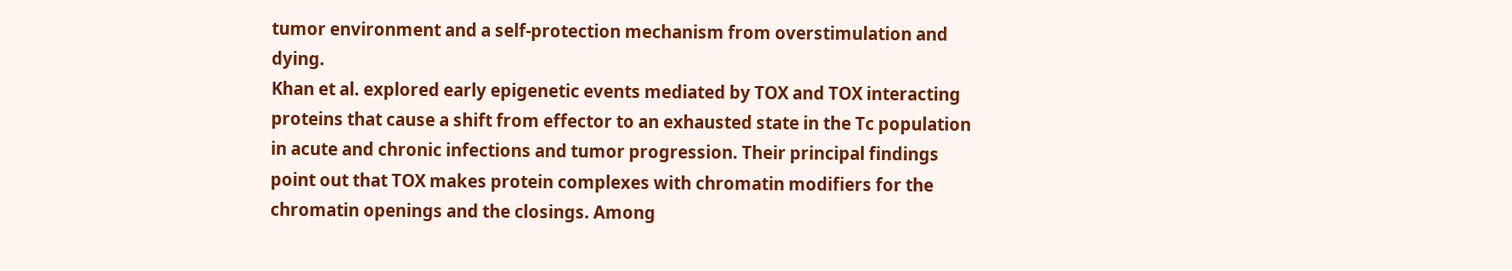tumor environment and a self-protection mechanism from overstimulation and dying.
Khan et al. explored early epigenetic events mediated by TOX and TOX interacting proteins that cause a shift from effector to an exhausted state in the Tc population in acute and chronic infections and tumor progression. Their principal findings point out that TOX makes protein complexes with chromatin modifiers for the chromatin openings and the closings. Among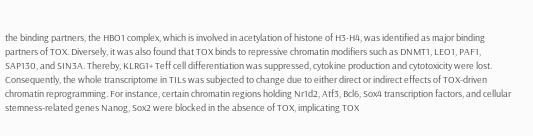the binding partners, the HBO1 complex, which is involved in acetylation of histone of H3-H4, was identified as major binding partners of TOX. Diversely, it was also found that TOX binds to repressive chromatin modifiers such as DNMT1, LEO1, PAF1, SAP130, and SIN3A. Thereby, KLRG1+ Teff cell differentiation was suppressed, cytokine production and cytotoxicity were lost. Consequently, the whole transcriptome in TILs was subjected to change due to either direct or indirect effects of TOX-driven chromatin reprogramming. For instance, certain chromatin regions holding Nr1d2, Atf3, Bcl6, Sox4 transcription factors, and cellular stemness-related genes Nanog, Sox2 were blocked in the absence of TOX, implicating TOX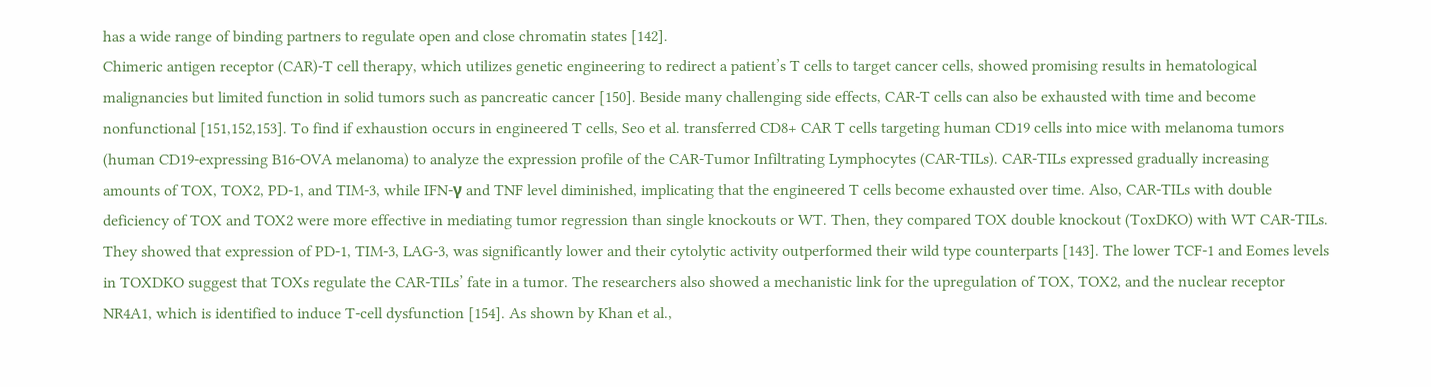has a wide range of binding partners to regulate open and close chromatin states [142].
Chimeric antigen receptor (CAR)-T cell therapy, which utilizes genetic engineering to redirect a patient’s T cells to target cancer cells, showed promising results in hematological malignancies but limited function in solid tumors such as pancreatic cancer [150]. Beside many challenging side effects, CAR-T cells can also be exhausted with time and become nonfunctional [151,152,153]. To find if exhaustion occurs in engineered T cells, Seo et al. transferred CD8+ CAR T cells targeting human CD19 cells into mice with melanoma tumors (human CD19-expressing B16-OVA melanoma) to analyze the expression profile of the CAR-Tumor Infiltrating Lymphocytes (CAR-TILs). CAR-TILs expressed gradually increasing amounts of TOX, TOX2, PD-1, and TIM-3, while IFN-γ and TNF level diminished, implicating that the engineered T cells become exhausted over time. Also, CAR-TILs with double deficiency of TOX and TOX2 were more effective in mediating tumor regression than single knockouts or WT. Then, they compared TOX double knockout (ToxDKO) with WT CAR-TILs. They showed that expression of PD-1, TIM-3, LAG-3, was significantly lower and their cytolytic activity outperformed their wild type counterparts [143]. The lower TCF-1 and Eomes levels in TOXDKO suggest that TOXs regulate the CAR-TILs’ fate in a tumor. The researchers also showed a mechanistic link for the upregulation of TOX, TOX2, and the nuclear receptor NR4A1, which is identified to induce T-cell dysfunction [154]. As shown by Khan et al.,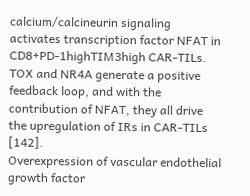calcium/calcineurin signaling activates transcription factor NFAT in CD8+PD-1highTIM3high CAR-TILs. TOX and NR4A generate a positive feedback loop, and with the contribution of NFAT, they all drive the upregulation of IRs in CAR-TILs [142].
Overexpression of vascular endothelial growth factor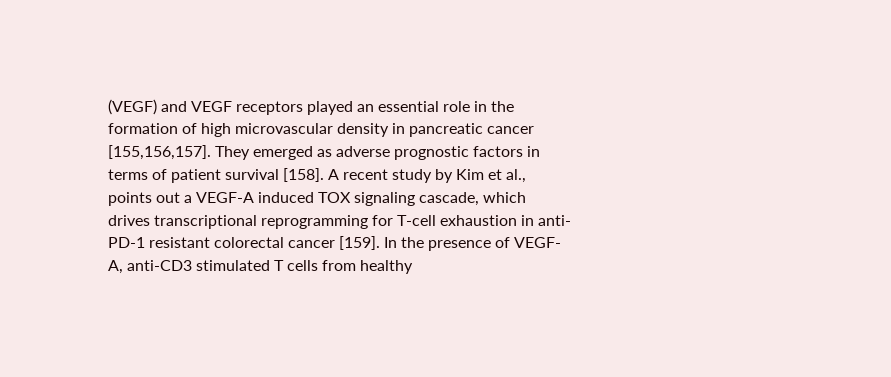(VEGF) and VEGF receptors played an essential role in the formation of high microvascular density in pancreatic cancer [155,156,157]. They emerged as adverse prognostic factors in terms of patient survival [158]. A recent study by Kim et al., points out a VEGF-A induced TOX signaling cascade, which drives transcriptional reprogramming for T-cell exhaustion in anti-PD-1 resistant colorectal cancer [159]. In the presence of VEGF-A, anti-CD3 stimulated T cells from healthy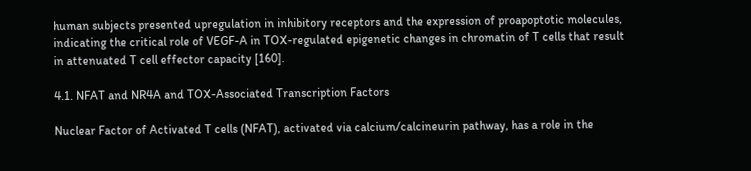human subjects presented upregulation in inhibitory receptors and the expression of proapoptotic molecules, indicating the critical role of VEGF-A in TOX-regulated epigenetic changes in chromatin of T cells that result in attenuated T cell effector capacity [160].

4.1. NFAT and NR4A and TOX-Associated Transcription Factors

Nuclear Factor of Activated T cells (NFAT), activated via calcium/calcineurin pathway, has a role in the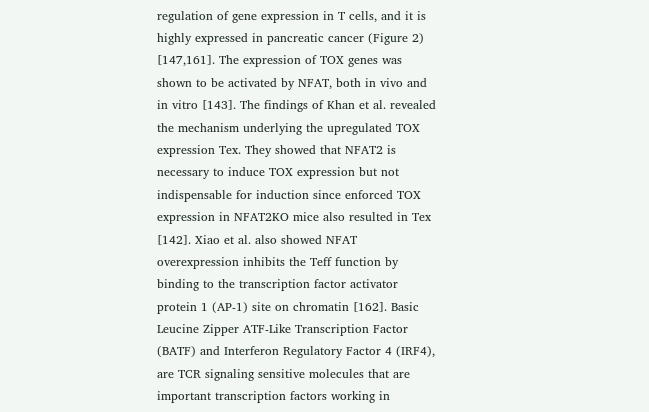regulation of gene expression in T cells, and it is highly expressed in pancreatic cancer (Figure 2) [147,161]. The expression of TOX genes was shown to be activated by NFAT, both in vivo and in vitro [143]. The findings of Khan et al. revealed the mechanism underlying the upregulated TOX expression Tex. They showed that NFAT2 is necessary to induce TOX expression but not indispensable for induction since enforced TOX expression in NFAT2KO mice also resulted in Tex [142]. Xiao et al. also showed NFAT overexpression inhibits the Teff function by binding to the transcription factor activator protein 1 (AP-1) site on chromatin [162]. Basic Leucine Zipper ATF-Like Transcription Factor (BATF) and Interferon Regulatory Factor 4 (IRF4), are TCR signaling sensitive molecules that are important transcription factors working in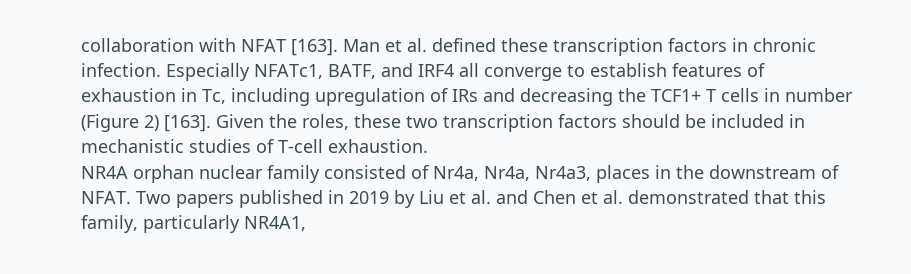collaboration with NFAT [163]. Man et al. defined these transcription factors in chronic infection. Especially NFATc1, BATF, and IRF4 all converge to establish features of exhaustion in Tc, including upregulation of IRs and decreasing the TCF1+ T cells in number (Figure 2) [163]. Given the roles, these two transcription factors should be included in mechanistic studies of T-cell exhaustion.
NR4A orphan nuclear family consisted of Nr4a, Nr4a, Nr4a3, places in the downstream of NFAT. Two papers published in 2019 by Liu et al. and Chen et al. demonstrated that this family, particularly NR4A1,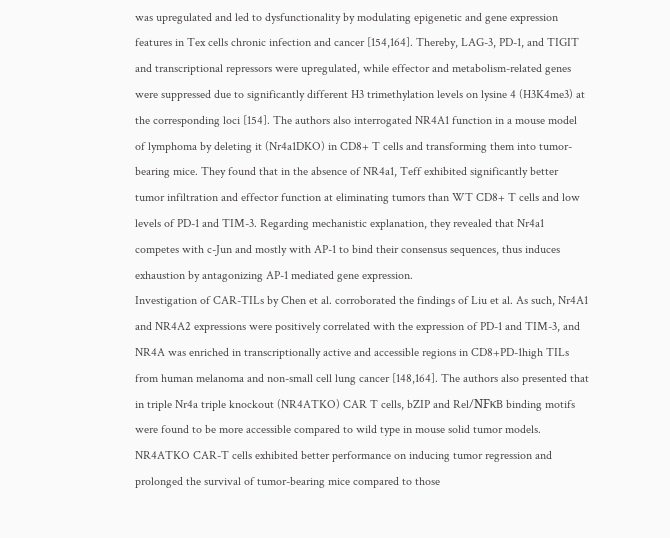was upregulated and led to dysfunctionality by modulating epigenetic and gene expression features in Tex cells chronic infection and cancer [154,164]. Thereby, LAG-3, PD-1, and TIGIT and transcriptional repressors were upregulated, while effector and metabolism-related genes were suppressed due to significantly different H3 trimethylation levels on lysine 4 (H3K4me3) at the corresponding loci [154]. The authors also interrogated NR4A1 function in a mouse model of lymphoma by deleting it (Nr4a1DKO) in CD8+ T cells and transforming them into tumor-bearing mice. They found that in the absence of NR4a1, Teff exhibited significantly better tumor infiltration and effector function at eliminating tumors than WT CD8+ T cells and low levels of PD-1 and TIM-3. Regarding mechanistic explanation, they revealed that Nr4a1 competes with c-Jun and mostly with AP-1 to bind their consensus sequences, thus induces exhaustion by antagonizing AP-1 mediated gene expression.
Investigation of CAR-TILs by Chen et al. corroborated the findings of Liu et al. As such, Nr4A1 and NR4A2 expressions were positively correlated with the expression of PD-1 and TIM-3, and NR4A was enriched in transcriptionally active and accessible regions in CD8+PD-1high TILs from human melanoma and non-small cell lung cancer [148,164]. The authors also presented that in triple Nr4a triple knockout (NR4ATKO) CAR T cells, bZIP and Rel/NFκB binding motifs were found to be more accessible compared to wild type in mouse solid tumor models. NR4ATKO CAR-T cells exhibited better performance on inducing tumor regression and prolonged the survival of tumor-bearing mice compared to those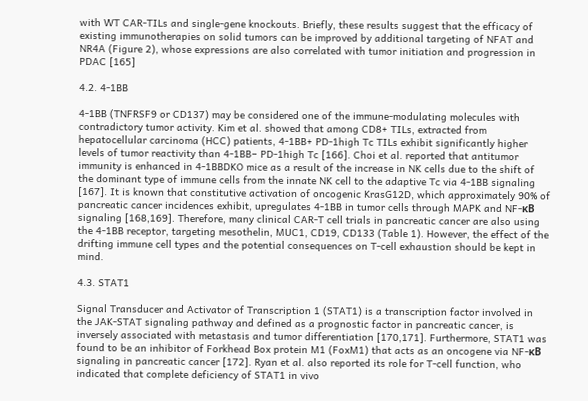with WT CAR-TILs and single-gene knockouts. Briefly, these results suggest that the efficacy of existing immunotherapies on solid tumors can be improved by additional targeting of NFAT and NR4A (Figure 2), whose expressions are also correlated with tumor initiation and progression in PDAC [165]

4.2. 4-1BB

4-1BB (TNFRSF9 or CD137) may be considered one of the immune-modulating molecules with contradictory tumor activity. Kim et al. showed that among CD8+ TILs, extracted from hepatocellular carcinoma (HCC) patients, 4-1BB+ PD-1high Tc TILs exhibit significantly higher levels of tumor reactivity than 4-1BB− PD-1high Tc [166]. Choi et al. reported that antitumor immunity is enhanced in 4-1BBDKO mice as a result of the increase in NK cells due to the shift of the dominant type of immune cells from the innate NK cell to the adaptive Tc via 4-1BB signaling [167]. It is known that constitutive activation of oncogenic KrasG12D, which approximately 90% of pancreatic cancer incidences exhibit, upregulates 4-1BB in tumor cells through MAPK and NF-κB signaling [168,169]. Therefore, many clinical CAR-T cell trials in pancreatic cancer are also using the 4-1BB receptor, targeting mesothelin, MUC1, CD19, CD133 (Table 1). However, the effect of the drifting immune cell types and the potential consequences on T-cell exhaustion should be kept in mind.

4.3. STAT1

Signal Transducer and Activator of Transcription 1 (STAT1) is a transcription factor involved in the JAK-STAT signaling pathway and defined as a prognostic factor in pancreatic cancer, is inversely associated with metastasis and tumor differentiation [170,171]. Furthermore, STAT1 was found to be an inhibitor of Forkhead Box protein M1 (FoxM1) that acts as an oncogene via NF-κB signaling in pancreatic cancer [172]. Ryan et al. also reported its role for T-cell function, who indicated that complete deficiency of STAT1 in vivo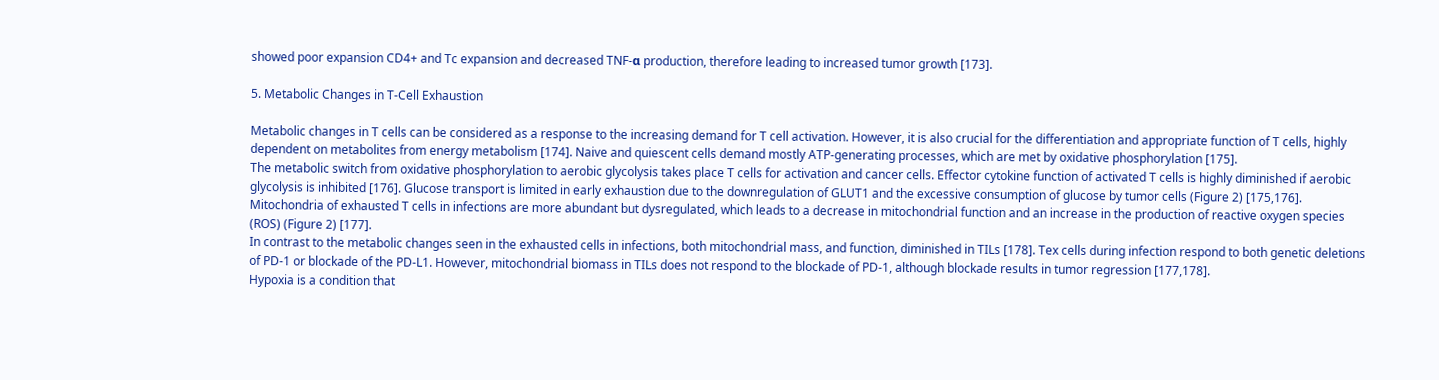showed poor expansion CD4+ and Tc expansion and decreased TNF-α production, therefore leading to increased tumor growth [173].

5. Metabolic Changes in T-Cell Exhaustion

Metabolic changes in T cells can be considered as a response to the increasing demand for T cell activation. However, it is also crucial for the differentiation and appropriate function of T cells, highly dependent on metabolites from energy metabolism [174]. Naive and quiescent cells demand mostly ATP-generating processes, which are met by oxidative phosphorylation [175].
The metabolic switch from oxidative phosphorylation to aerobic glycolysis takes place T cells for activation and cancer cells. Effector cytokine function of activated T cells is highly diminished if aerobic glycolysis is inhibited [176]. Glucose transport is limited in early exhaustion due to the downregulation of GLUT1 and the excessive consumption of glucose by tumor cells (Figure 2) [175,176]. Mitochondria of exhausted T cells in infections are more abundant but dysregulated, which leads to a decrease in mitochondrial function and an increase in the production of reactive oxygen species (ROS) (Figure 2) [177].
In contrast to the metabolic changes seen in the exhausted cells in infections, both mitochondrial mass, and function, diminished in TILs [178]. Tex cells during infection respond to both genetic deletions of PD-1 or blockade of the PD-L1. However, mitochondrial biomass in TILs does not respond to the blockade of PD-1, although blockade results in tumor regression [177,178].
Hypoxia is a condition that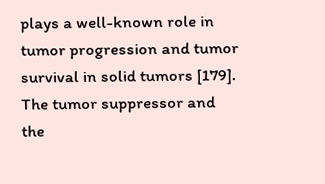plays a well-known role in tumor progression and tumor survival in solid tumors [179]. The tumor suppressor and the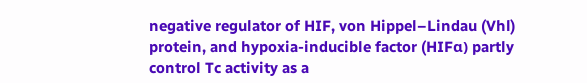negative regulator of HIF, von Hippel–Lindau (Vhl) protein, and hypoxia-inducible factor (HIFα) partly control Tc activity as a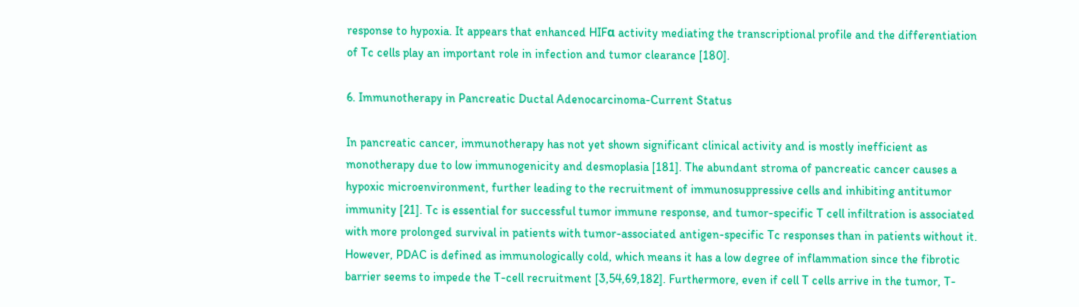response to hypoxia. It appears that enhanced HIFα activity mediating the transcriptional profile and the differentiation of Tc cells play an important role in infection and tumor clearance [180].

6. Immunotherapy in Pancreatic Ductal Adenocarcinoma-Current Status

In pancreatic cancer, immunotherapy has not yet shown significant clinical activity and is mostly inefficient as monotherapy due to low immunogenicity and desmoplasia [181]. The abundant stroma of pancreatic cancer causes a hypoxic microenvironment, further leading to the recruitment of immunosuppressive cells and inhibiting antitumor immunity [21]. Tc is essential for successful tumor immune response, and tumor-specific T cell infiltration is associated with more prolonged survival in patients with tumor-associated antigen-specific Tc responses than in patients without it. However, PDAC is defined as immunologically cold, which means it has a low degree of inflammation since the fibrotic barrier seems to impede the T-cell recruitment [3,54,69,182]. Furthermore, even if cell T cells arrive in the tumor, T-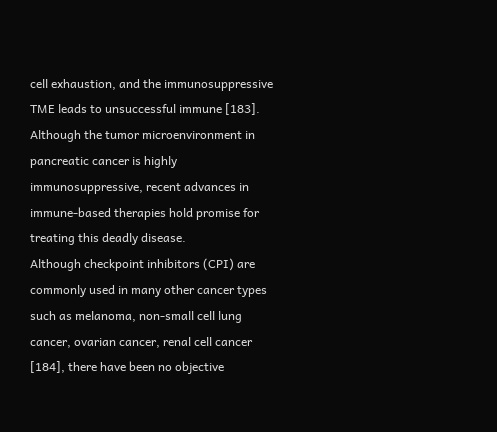cell exhaustion, and the immunosuppressive TME leads to unsuccessful immune [183]. Although the tumor microenvironment in pancreatic cancer is highly immunosuppressive, recent advances in immune-based therapies hold promise for treating this deadly disease.
Although checkpoint inhibitors (CPI) are commonly used in many other cancer types such as melanoma, non-small cell lung cancer, ovarian cancer, renal cell cancer [184], there have been no objective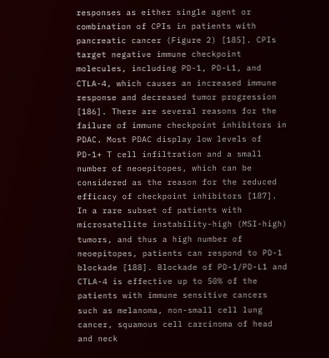responses as either single agent or combination of CPIs in patients with pancreatic cancer (Figure 2) [185]. CPIs target negative immune checkpoint molecules, including PD-1, PD-L1, and CTLA-4, which causes an increased immune response and decreased tumor progression [186]. There are several reasons for the failure of immune checkpoint inhibitors in PDAC. Most PDAC display low levels of PD-1+ T cell infiltration and a small number of neoepitopes, which can be considered as the reason for the reduced efficacy of checkpoint inhibitors [187]. In a rare subset of patients with microsatellite instability-high (MSI-high) tumors, and thus a high number of neoepitopes, patients can respond to PD-1 blockade [188]. Blockade of PD-1/PD-L1 and CTLA-4 is effective up to 50% of the patients with immune sensitive cancers such as melanoma, non-small cell lung cancer, squamous cell carcinoma of head and neck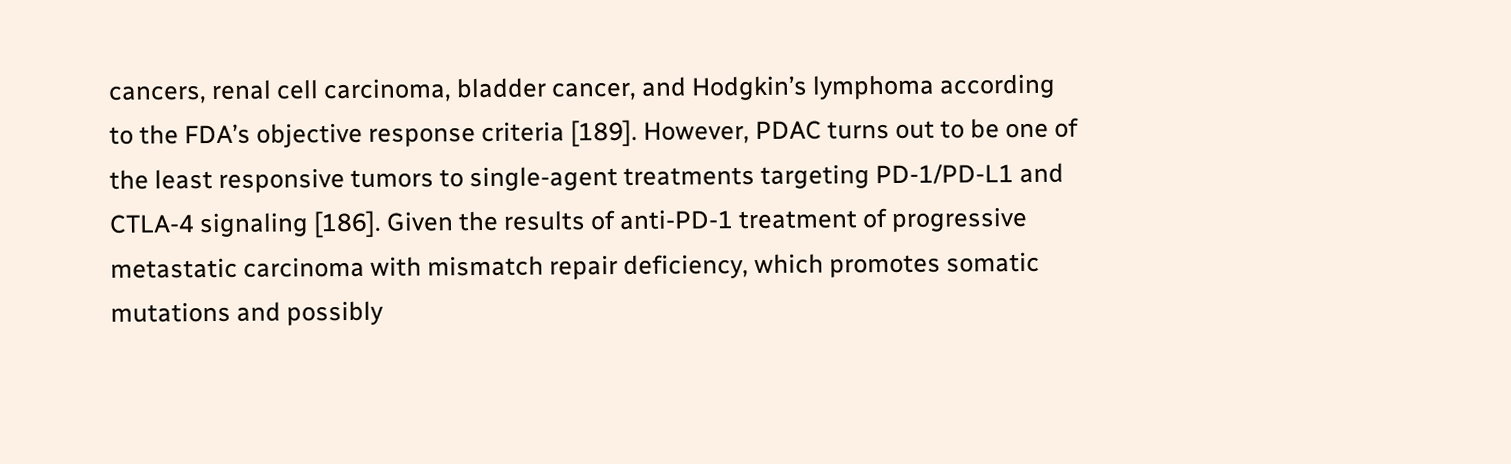cancers, renal cell carcinoma, bladder cancer, and Hodgkin’s lymphoma according to the FDA’s objective response criteria [189]. However, PDAC turns out to be one of the least responsive tumors to single-agent treatments targeting PD-1/PD-L1 and CTLA-4 signaling [186]. Given the results of anti-PD-1 treatment of progressive metastatic carcinoma with mismatch repair deficiency, which promotes somatic mutations and possibly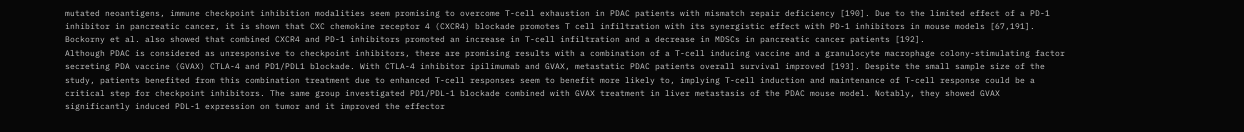mutated neoantigens, immune checkpoint inhibition modalities seem promising to overcome T-cell exhaustion in PDAC patients with mismatch repair deficiency [190]. Due to the limited effect of a PD-1 inhibitor in pancreatic cancer, it is shown that CXC chemokine receptor 4 (CXCR4) blockade promotes T cell infiltration with its synergistic effect with PD-1 inhibitors in mouse models [67,191]. Bockorny et al. also showed that combined CXCR4 and PD-1 inhibitors promoted an increase in T-cell infiltration and a decrease in MDSCs in pancreatic cancer patients [192].
Although PDAC is considered as unresponsive to checkpoint inhibitors, there are promising results with a combination of a T-cell inducing vaccine and a granulocyte macrophage colony-stimulating factor secreting PDA vaccine (GVAX) CTLA-4 and PD1/PDL1 blockade. With CTLA-4 inhibitor ipilimumab and GVAX, metastatic PDAC patients overall survival improved [193]. Despite the small sample size of the study, patients benefited from this combination treatment due to enhanced T-cell responses seem to benefit more likely to, implying T-cell induction and maintenance of T-cell response could be a critical step for checkpoint inhibitors. The same group investigated PD1/PDL-1 blockade combined with GVAX treatment in liver metastasis of the PDAC mouse model. Notably, they showed GVAX significantly induced PDL-1 expression on tumor and it improved the effector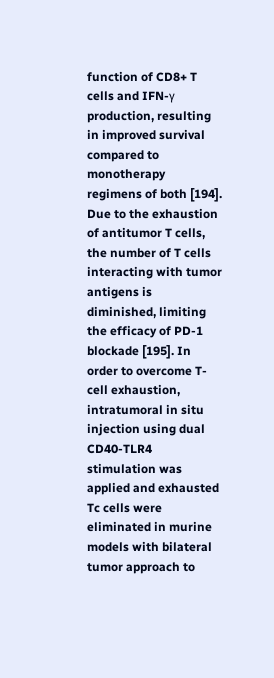function of CD8+ T cells and IFN-γ production, resulting in improved survival compared to monotherapy regimens of both [194]. Due to the exhaustion of antitumor T cells, the number of T cells interacting with tumor antigens is diminished, limiting the efficacy of PD-1 blockade [195]. In order to overcome T-cell exhaustion, intratumoral in situ injection using dual CD40-TLR4 stimulation was applied and exhausted Tc cells were eliminated in murine models with bilateral tumor approach to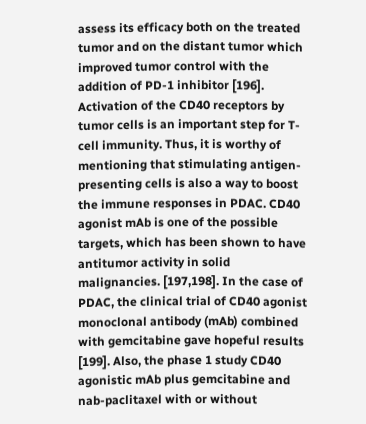assess its efficacy both on the treated tumor and on the distant tumor which improved tumor control with the addition of PD-1 inhibitor [196]. Activation of the CD40 receptors by tumor cells is an important step for T-cell immunity. Thus, it is worthy of mentioning that stimulating antigen-presenting cells is also a way to boost the immune responses in PDAC. CD40 agonist mAb is one of the possible targets, which has been shown to have antitumor activity in solid malignancies. [197,198]. In the case of PDAC, the clinical trial of CD40 agonist monoclonal antibody (mAb) combined with gemcitabine gave hopeful results [199]. Also, the phase 1 study CD40 agonistic mAb plus gemcitabine and nab-paclitaxel with or without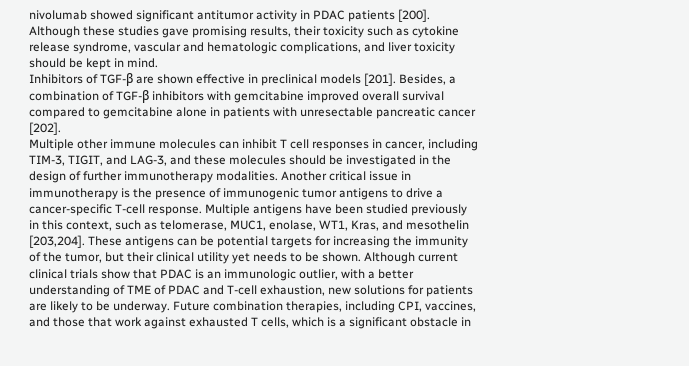nivolumab showed significant antitumor activity in PDAC patients [200]. Although these studies gave promising results, their toxicity such as cytokine release syndrome, vascular and hematologic complications, and liver toxicity should be kept in mind.
Inhibitors of TGF-β are shown effective in preclinical models [201]. Besides, a combination of TGF-β inhibitors with gemcitabine improved overall survival compared to gemcitabine alone in patients with unresectable pancreatic cancer [202].
Multiple other immune molecules can inhibit T cell responses in cancer, including TIM-3, TIGIT, and LAG-3, and these molecules should be investigated in the design of further immunotherapy modalities. Another critical issue in immunotherapy is the presence of immunogenic tumor antigens to drive a cancer-specific T-cell response. Multiple antigens have been studied previously in this context, such as telomerase, MUC1, enolase, WT1, Kras, and mesothelin [203,204]. These antigens can be potential targets for increasing the immunity of the tumor, but their clinical utility yet needs to be shown. Although current clinical trials show that PDAC is an immunologic outlier, with a better understanding of TME of PDAC and T-cell exhaustion, new solutions for patients are likely to be underway. Future combination therapies, including CPI, vaccines, and those that work against exhausted T cells, which is a significant obstacle in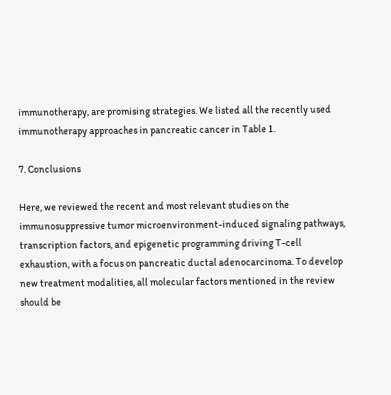immunotherapy, are promising strategies. We listed all the recently used immunotherapy approaches in pancreatic cancer in Table 1.

7. Conclusions

Here, we reviewed the recent and most relevant studies on the immunosuppressive tumor microenvironment-induced signaling pathways, transcription factors, and epigenetic programming driving T-cell exhaustion, with a focus on pancreatic ductal adenocarcinoma. To develop new treatment modalities, all molecular factors mentioned in the review should be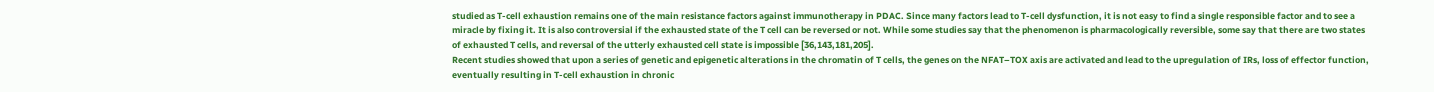studied as T-cell exhaustion remains one of the main resistance factors against immunotherapy in PDAC. Since many factors lead to T-cell dysfunction, it is not easy to find a single responsible factor and to see a miracle by fixing it. It is also controversial if the exhausted state of the T cell can be reversed or not. While some studies say that the phenomenon is pharmacologically reversible, some say that there are two states of exhausted T cells, and reversal of the utterly exhausted cell state is impossible [36,143,181,205].
Recent studies showed that upon a series of genetic and epigenetic alterations in the chromatin of T cells, the genes on the NFAT–TOX axis are activated and lead to the upregulation of IRs, loss of effector function, eventually resulting in T-cell exhaustion in chronic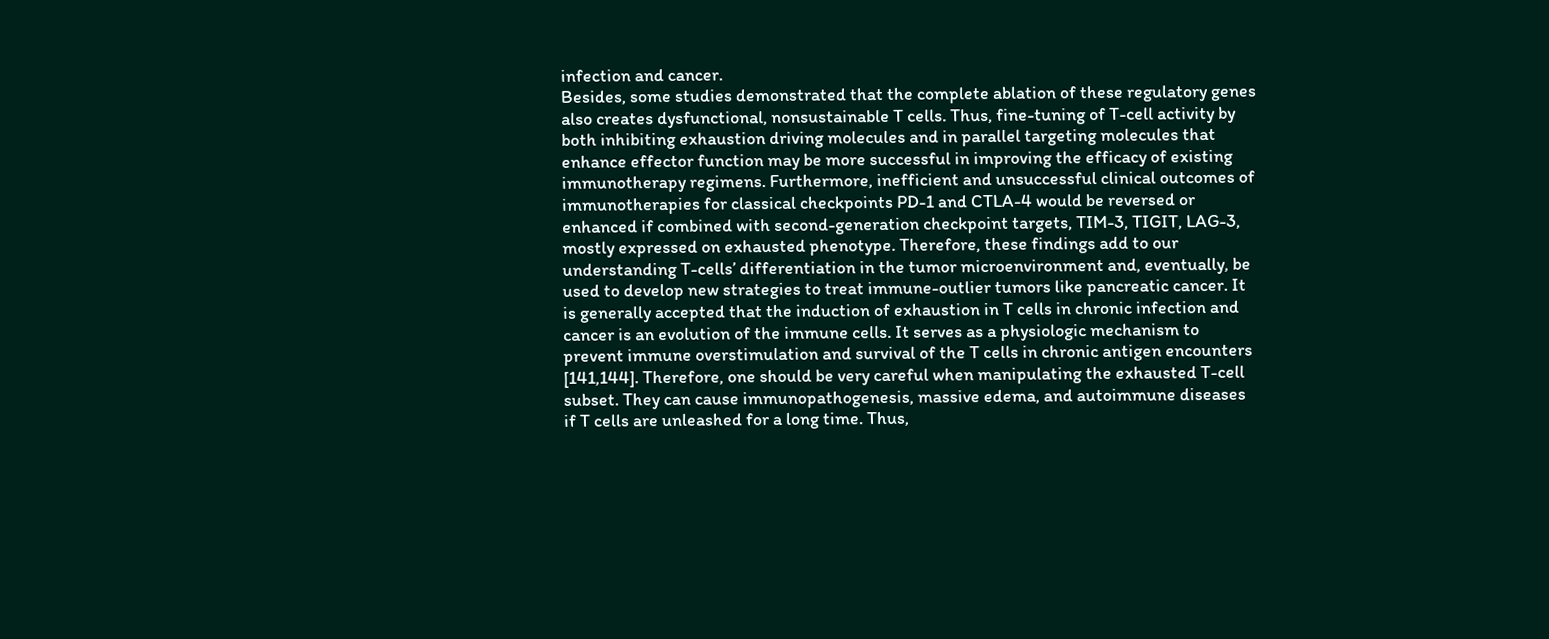infection and cancer.
Besides, some studies demonstrated that the complete ablation of these regulatory genes also creates dysfunctional, nonsustainable T cells. Thus, fine-tuning of T-cell activity by both inhibiting exhaustion driving molecules and in parallel targeting molecules that enhance effector function may be more successful in improving the efficacy of existing immunotherapy regimens. Furthermore, inefficient and unsuccessful clinical outcomes of immunotherapies for classical checkpoints PD-1 and CTLA-4 would be reversed or enhanced if combined with second-generation checkpoint targets, TIM-3, TIGIT, LAG-3, mostly expressed on exhausted phenotype. Therefore, these findings add to our understanding T-cells’ differentiation in the tumor microenvironment and, eventually, be used to develop new strategies to treat immune-outlier tumors like pancreatic cancer. It is generally accepted that the induction of exhaustion in T cells in chronic infection and cancer is an evolution of the immune cells. It serves as a physiologic mechanism to prevent immune overstimulation and survival of the T cells in chronic antigen encounters [141,144]. Therefore, one should be very careful when manipulating the exhausted T-cell subset. They can cause immunopathogenesis, massive edema, and autoimmune diseases if T cells are unleashed for a long time. Thus,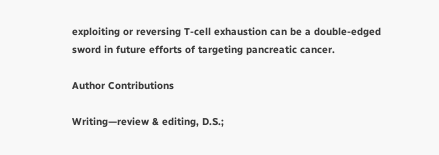exploiting or reversing T-cell exhaustion can be a double-edged sword in future efforts of targeting pancreatic cancer.

Author Contributions

Writing—review & editing, D.S.;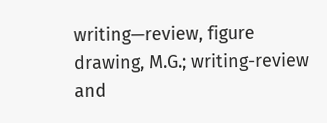writing—review, figure drawing, M.G.; writing-review and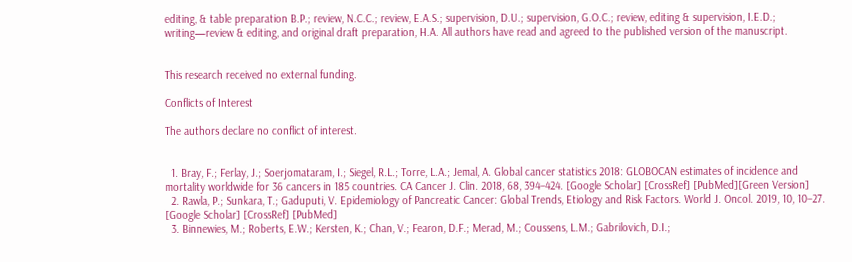editing, & table preparation B.P.; review, N.C.C.; review, E.A.S.; supervision, D.U.; supervision, G.O.C.; review, editing & supervision, I.E.D.; writing—review & editing, and original draft preparation, H.A. All authors have read and agreed to the published version of the manuscript.


This research received no external funding.

Conflicts of Interest

The authors declare no conflict of interest.


  1. Bray, F.; Ferlay, J.; Soerjomataram, I.; Siegel, R.L.; Torre, L.A.; Jemal, A. Global cancer statistics 2018: GLOBOCAN estimates of incidence and mortality worldwide for 36 cancers in 185 countries. CA Cancer J. Clin. 2018, 68, 394–424. [Google Scholar] [CrossRef] [PubMed][Green Version]
  2. Rawla, P.; Sunkara, T.; Gaduputi, V. Epidemiology of Pancreatic Cancer: Global Trends, Etiology and Risk Factors. World J. Oncol. 2019, 10, 10–27. [Google Scholar] [CrossRef] [PubMed]
  3. Binnewies, M.; Roberts, E.W.; Kersten, K.; Chan, V.; Fearon, D.F.; Merad, M.; Coussens, L.M.; Gabrilovich, D.I.;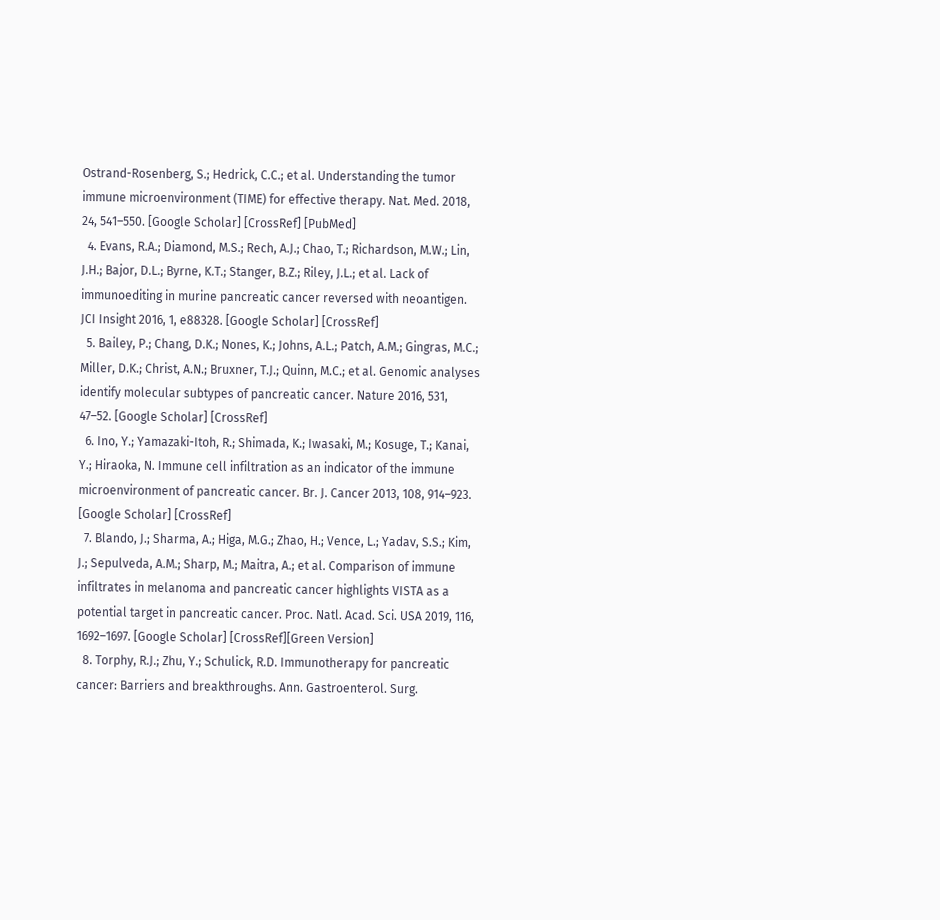Ostrand-Rosenberg, S.; Hedrick, C.C.; et al. Understanding the tumor immune microenvironment (TIME) for effective therapy. Nat. Med. 2018, 24, 541–550. [Google Scholar] [CrossRef] [PubMed]
  4. Evans, R.A.; Diamond, M.S.; Rech, A.J.; Chao, T.; Richardson, M.W.; Lin, J.H.; Bajor, D.L.; Byrne, K.T.; Stanger, B.Z.; Riley, J.L.; et al. Lack of immunoediting in murine pancreatic cancer reversed with neoantigen. JCI Insight 2016, 1, e88328. [Google Scholar] [CrossRef]
  5. Bailey, P.; Chang, D.K.; Nones, K.; Johns, A.L.; Patch, A.M.; Gingras, M.C.; Miller, D.K.; Christ, A.N.; Bruxner, T.J.; Quinn, M.C.; et al. Genomic analyses identify molecular subtypes of pancreatic cancer. Nature 2016, 531, 47–52. [Google Scholar] [CrossRef]
  6. Ino, Y.; Yamazaki-Itoh, R.; Shimada, K.; Iwasaki, M.; Kosuge, T.; Kanai, Y.; Hiraoka, N. Immune cell infiltration as an indicator of the immune microenvironment of pancreatic cancer. Br. J. Cancer 2013, 108, 914–923. [Google Scholar] [CrossRef]
  7. Blando, J.; Sharma, A.; Higa, M.G.; Zhao, H.; Vence, L.; Yadav, S.S.; Kim, J.; Sepulveda, A.M.; Sharp, M.; Maitra, A.; et al. Comparison of immune infiltrates in melanoma and pancreatic cancer highlights VISTA as a potential target in pancreatic cancer. Proc. Natl. Acad. Sci. USA 2019, 116, 1692–1697. [Google Scholar] [CrossRef][Green Version]
  8. Torphy, R.J.; Zhu, Y.; Schulick, R.D. Immunotherapy for pancreatic cancer: Barriers and breakthroughs. Ann. Gastroenterol. Surg.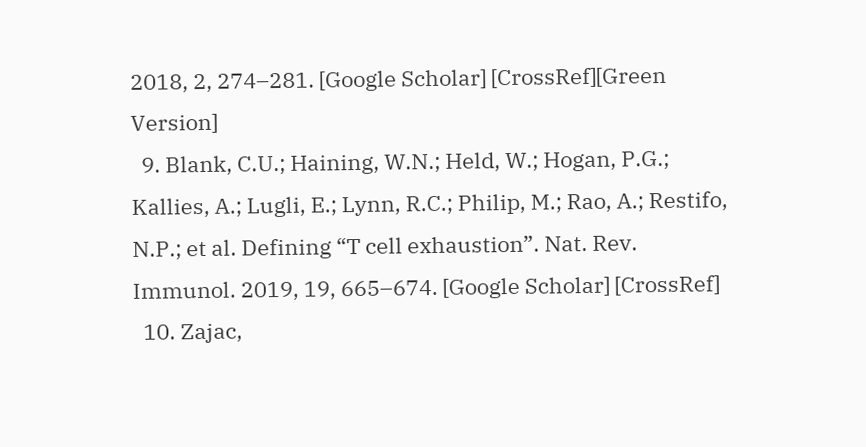2018, 2, 274–281. [Google Scholar] [CrossRef][Green Version]
  9. Blank, C.U.; Haining, W.N.; Held, W.; Hogan, P.G.; Kallies, A.; Lugli, E.; Lynn, R.C.; Philip, M.; Rao, A.; Restifo, N.P.; et al. Defining “T cell exhaustion”. Nat. Rev. Immunol. 2019, 19, 665–674. [Google Scholar] [CrossRef]
  10. Zajac,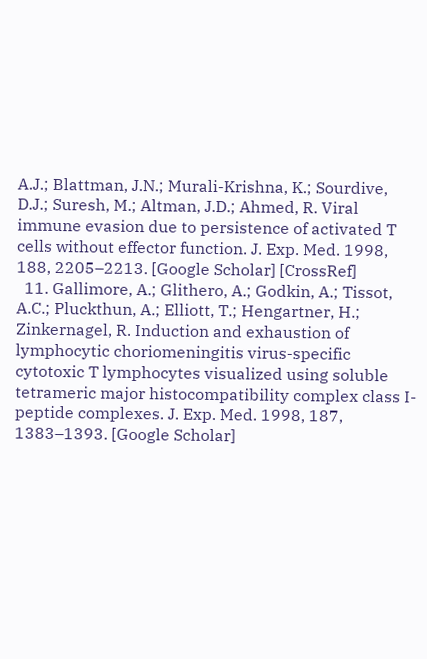A.J.; Blattman, J.N.; Murali-Krishna, K.; Sourdive, D.J.; Suresh, M.; Altman, J.D.; Ahmed, R. Viral immune evasion due to persistence of activated T cells without effector function. J. Exp. Med. 1998, 188, 2205–2213. [Google Scholar] [CrossRef]
  11. Gallimore, A.; Glithero, A.; Godkin, A.; Tissot, A.C.; Pluckthun, A.; Elliott, T.; Hengartner, H.; Zinkernagel, R. Induction and exhaustion of lymphocytic choriomeningitis virus-specific cytotoxic T lymphocytes visualized using soluble tetrameric major histocompatibility complex class I-peptide complexes. J. Exp. Med. 1998, 187, 1383–1393. [Google Scholar]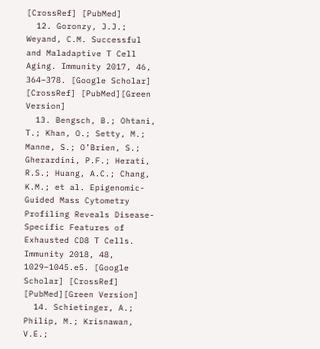[CrossRef] [PubMed]
  12. Goronzy, J.J.; Weyand, C.M. Successful and Maladaptive T Cell Aging. Immunity 2017, 46, 364–378. [Google Scholar] [CrossRef] [PubMed][Green Version]
  13. Bengsch, B.; Ohtani, T.; Khan, O.; Setty, M.; Manne, S.; O’Brien, S.; Gherardini, P.F.; Herati, R.S.; Huang, A.C.; Chang, K.M.; et al. Epigenomic-Guided Mass Cytometry Profiling Reveals Disease-Specific Features of Exhausted CD8 T Cells. Immunity 2018, 48, 1029–1045.e5. [Google Scholar] [CrossRef] [PubMed][Green Version]
  14. Schietinger, A.; Philip, M.; Krisnawan, V.E.;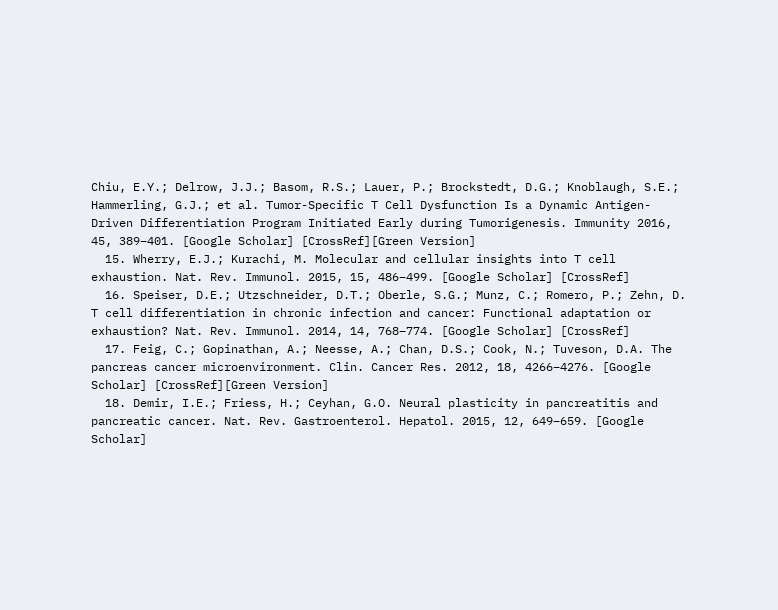Chiu, E.Y.; Delrow, J.J.; Basom, R.S.; Lauer, P.; Brockstedt, D.G.; Knoblaugh, S.E.; Hammerling, G.J.; et al. Tumor-Specific T Cell Dysfunction Is a Dynamic Antigen-Driven Differentiation Program Initiated Early during Tumorigenesis. Immunity 2016, 45, 389–401. [Google Scholar] [CrossRef][Green Version]
  15. Wherry, E.J.; Kurachi, M. Molecular and cellular insights into T cell exhaustion. Nat. Rev. Immunol. 2015, 15, 486–499. [Google Scholar] [CrossRef]
  16. Speiser, D.E.; Utzschneider, D.T.; Oberle, S.G.; Munz, C.; Romero, P.; Zehn, D. T cell differentiation in chronic infection and cancer: Functional adaptation or exhaustion? Nat. Rev. Immunol. 2014, 14, 768–774. [Google Scholar] [CrossRef]
  17. Feig, C.; Gopinathan, A.; Neesse, A.; Chan, D.S.; Cook, N.; Tuveson, D.A. The pancreas cancer microenvironment. Clin. Cancer Res. 2012, 18, 4266–4276. [Google Scholar] [CrossRef][Green Version]
  18. Demir, I.E.; Friess, H.; Ceyhan, G.O. Neural plasticity in pancreatitis and pancreatic cancer. Nat. Rev. Gastroenterol. Hepatol. 2015, 12, 649–659. [Google Scholar]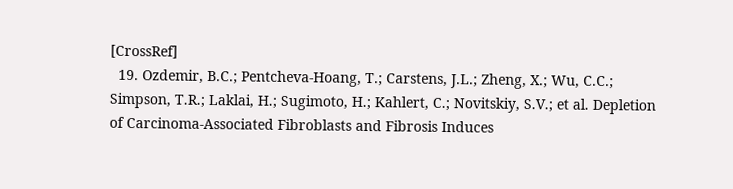[CrossRef]
  19. Ozdemir, B.C.; Pentcheva-Hoang, T.; Carstens, J.L.; Zheng, X.; Wu, C.C.; Simpson, T.R.; Laklai, H.; Sugimoto, H.; Kahlert, C.; Novitskiy, S.V.; et al. Depletion of Carcinoma-Associated Fibroblasts and Fibrosis Induces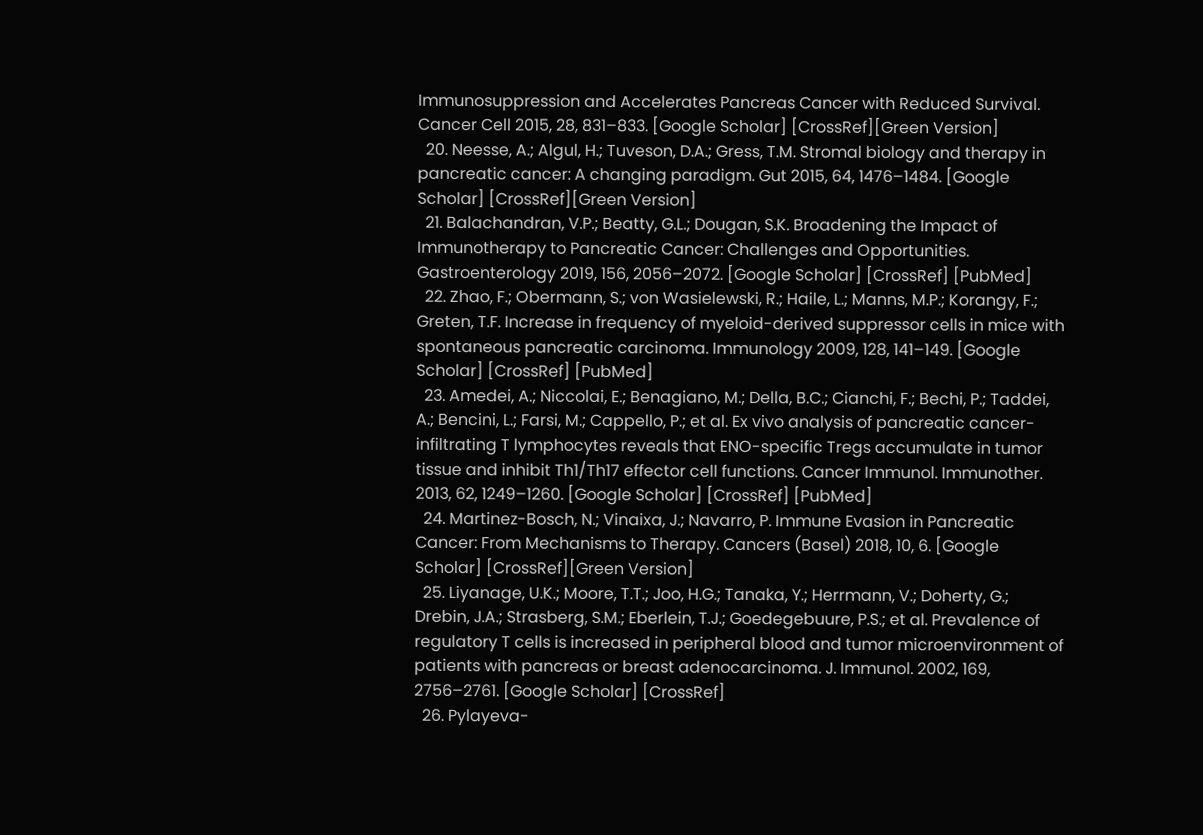Immunosuppression and Accelerates Pancreas Cancer with Reduced Survival. Cancer Cell 2015, 28, 831–833. [Google Scholar] [CrossRef][Green Version]
  20. Neesse, A.; Algul, H.; Tuveson, D.A.; Gress, T.M. Stromal biology and therapy in pancreatic cancer: A changing paradigm. Gut 2015, 64, 1476–1484. [Google Scholar] [CrossRef][Green Version]
  21. Balachandran, V.P.; Beatty, G.L.; Dougan, S.K. Broadening the Impact of Immunotherapy to Pancreatic Cancer: Challenges and Opportunities. Gastroenterology 2019, 156, 2056–2072. [Google Scholar] [CrossRef] [PubMed]
  22. Zhao, F.; Obermann, S.; von Wasielewski, R.; Haile, L.; Manns, M.P.; Korangy, F.; Greten, T.F. Increase in frequency of myeloid-derived suppressor cells in mice with spontaneous pancreatic carcinoma. Immunology 2009, 128, 141–149. [Google Scholar] [CrossRef] [PubMed]
  23. Amedei, A.; Niccolai, E.; Benagiano, M.; Della, B.C.; Cianchi, F.; Bechi, P.; Taddei, A.; Bencini, L.; Farsi, M.; Cappello, P.; et al. Ex vivo analysis of pancreatic cancer-infiltrating T lymphocytes reveals that ENO-specific Tregs accumulate in tumor tissue and inhibit Th1/Th17 effector cell functions. Cancer Immunol. Immunother. 2013, 62, 1249–1260. [Google Scholar] [CrossRef] [PubMed]
  24. Martinez-Bosch, N.; Vinaixa, J.; Navarro, P. Immune Evasion in Pancreatic Cancer: From Mechanisms to Therapy. Cancers (Basel) 2018, 10, 6. [Google Scholar] [CrossRef][Green Version]
  25. Liyanage, U.K.; Moore, T.T.; Joo, H.G.; Tanaka, Y.; Herrmann, V.; Doherty, G.; Drebin, J.A.; Strasberg, S.M.; Eberlein, T.J.; Goedegebuure, P.S.; et al. Prevalence of regulatory T cells is increased in peripheral blood and tumor microenvironment of patients with pancreas or breast adenocarcinoma. J. Immunol. 2002, 169, 2756–2761. [Google Scholar] [CrossRef]
  26. Pylayeva-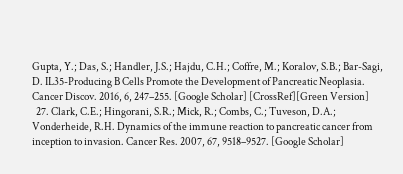Gupta, Y.; Das, S.; Handler, J.S.; Hajdu, C.H.; Coffre, M.; Koralov, S.B.; Bar-Sagi, D. IL35-Producing B Cells Promote the Development of Pancreatic Neoplasia. Cancer Discov. 2016, 6, 247–255. [Google Scholar] [CrossRef][Green Version]
  27. Clark, C.E.; Hingorani, S.R.; Mick, R.; Combs, C.; Tuveson, D.A.; Vonderheide, R.H. Dynamics of the immune reaction to pancreatic cancer from inception to invasion. Cancer Res. 2007, 67, 9518–9527. [Google Scholar]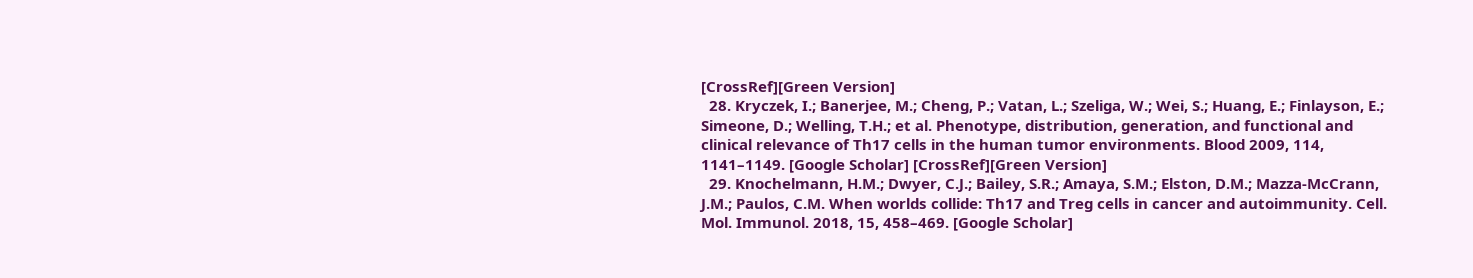[CrossRef][Green Version]
  28. Kryczek, I.; Banerjee, M.; Cheng, P.; Vatan, L.; Szeliga, W.; Wei, S.; Huang, E.; Finlayson, E.; Simeone, D.; Welling, T.H.; et al. Phenotype, distribution, generation, and functional and clinical relevance of Th17 cells in the human tumor environments. Blood 2009, 114, 1141–1149. [Google Scholar] [CrossRef][Green Version]
  29. Knochelmann, H.M.; Dwyer, C.J.; Bailey, S.R.; Amaya, S.M.; Elston, D.M.; Mazza-McCrann, J.M.; Paulos, C.M. When worlds collide: Th17 and Treg cells in cancer and autoimmunity. Cell. Mol. Immunol. 2018, 15, 458–469. [Google Scholar]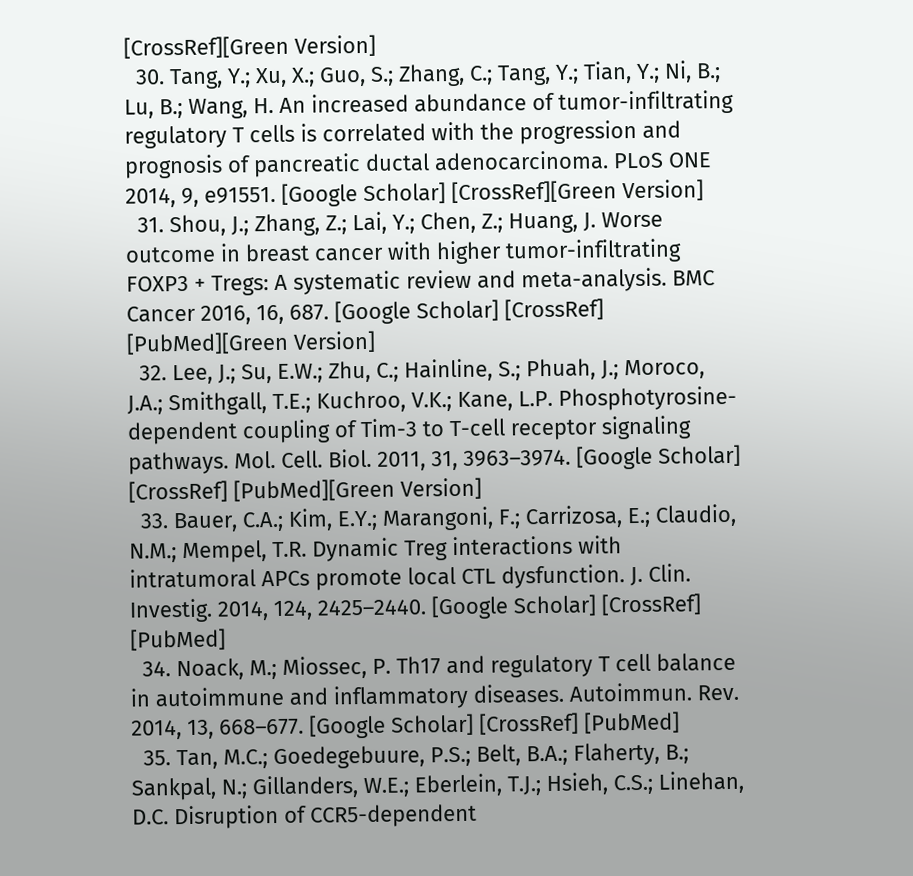[CrossRef][Green Version]
  30. Tang, Y.; Xu, X.; Guo, S.; Zhang, C.; Tang, Y.; Tian, Y.; Ni, B.; Lu, B.; Wang, H. An increased abundance of tumor-infiltrating regulatory T cells is correlated with the progression and prognosis of pancreatic ductal adenocarcinoma. PLoS ONE 2014, 9, e91551. [Google Scholar] [CrossRef][Green Version]
  31. Shou, J.; Zhang, Z.; Lai, Y.; Chen, Z.; Huang, J. Worse outcome in breast cancer with higher tumor-infiltrating FOXP3 + Tregs: A systematic review and meta-analysis. BMC Cancer 2016, 16, 687. [Google Scholar] [CrossRef] [PubMed][Green Version]
  32. Lee, J.; Su, E.W.; Zhu, C.; Hainline, S.; Phuah, J.; Moroco, J.A.; Smithgall, T.E.; Kuchroo, V.K.; Kane, L.P. Phosphotyrosine-dependent coupling of Tim-3 to T-cell receptor signaling pathways. Mol. Cell. Biol. 2011, 31, 3963–3974. [Google Scholar] [CrossRef] [PubMed][Green Version]
  33. Bauer, C.A.; Kim, E.Y.; Marangoni, F.; Carrizosa, E.; Claudio, N.M.; Mempel, T.R. Dynamic Treg interactions with intratumoral APCs promote local CTL dysfunction. J. Clin. Investig. 2014, 124, 2425–2440. [Google Scholar] [CrossRef] [PubMed]
  34. Noack, M.; Miossec, P. Th17 and regulatory T cell balance in autoimmune and inflammatory diseases. Autoimmun. Rev. 2014, 13, 668–677. [Google Scholar] [CrossRef] [PubMed]
  35. Tan, M.C.; Goedegebuure, P.S.; Belt, B.A.; Flaherty, B.; Sankpal, N.; Gillanders, W.E.; Eberlein, T.J.; Hsieh, C.S.; Linehan, D.C. Disruption of CCR5-dependent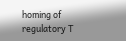homing of regulatory T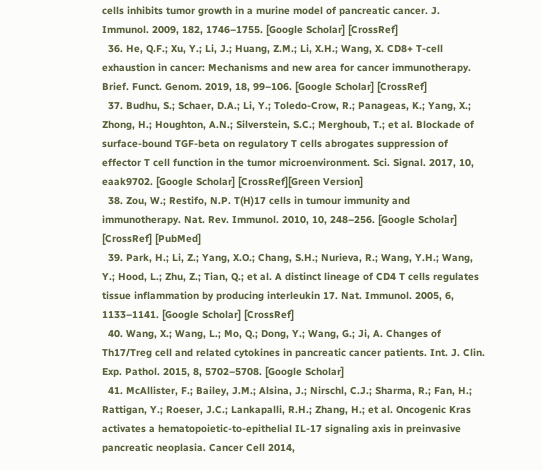cells inhibits tumor growth in a murine model of pancreatic cancer. J. Immunol. 2009, 182, 1746–1755. [Google Scholar] [CrossRef]
  36. He, Q.F.; Xu, Y.; Li, J.; Huang, Z.M.; Li, X.H.; Wang, X. CD8+ T-cell exhaustion in cancer: Mechanisms and new area for cancer immunotherapy. Brief. Funct. Genom. 2019, 18, 99–106. [Google Scholar] [CrossRef]
  37. Budhu, S.; Schaer, D.A.; Li, Y.; Toledo-Crow, R.; Panageas, K.; Yang, X.; Zhong, H.; Houghton, A.N.; Silverstein, S.C.; Merghoub, T.; et al. Blockade of surface-bound TGF-beta on regulatory T cells abrogates suppression of effector T cell function in the tumor microenvironment. Sci. Signal. 2017, 10, eaak9702. [Google Scholar] [CrossRef][Green Version]
  38. Zou, W.; Restifo, N.P. T(H)17 cells in tumour immunity and immunotherapy. Nat. Rev. Immunol. 2010, 10, 248–256. [Google Scholar] [CrossRef] [PubMed]
  39. Park, H.; Li, Z.; Yang, X.O.; Chang, S.H.; Nurieva, R.; Wang, Y.H.; Wang, Y.; Hood, L.; Zhu, Z.; Tian, Q.; et al. A distinct lineage of CD4 T cells regulates tissue inflammation by producing interleukin 17. Nat. Immunol. 2005, 6, 1133–1141. [Google Scholar] [CrossRef]
  40. Wang, X.; Wang, L.; Mo, Q.; Dong, Y.; Wang, G.; Ji, A. Changes of Th17/Treg cell and related cytokines in pancreatic cancer patients. Int. J. Clin. Exp. Pathol. 2015, 8, 5702–5708. [Google Scholar]
  41. McAllister, F.; Bailey, J.M.; Alsina, J.; Nirschl, C.J.; Sharma, R.; Fan, H.; Rattigan, Y.; Roeser, J.C.; Lankapalli, R.H.; Zhang, H.; et al. Oncogenic Kras activates a hematopoietic-to-epithelial IL-17 signaling axis in preinvasive pancreatic neoplasia. Cancer Cell 2014,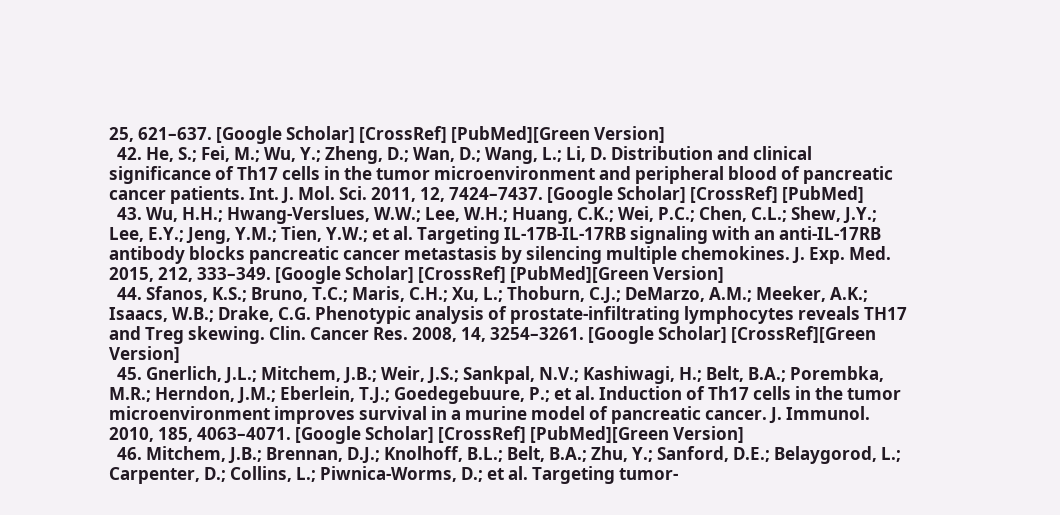25, 621–637. [Google Scholar] [CrossRef] [PubMed][Green Version]
  42. He, S.; Fei, M.; Wu, Y.; Zheng, D.; Wan, D.; Wang, L.; Li, D. Distribution and clinical significance of Th17 cells in the tumor microenvironment and peripheral blood of pancreatic cancer patients. Int. J. Mol. Sci. 2011, 12, 7424–7437. [Google Scholar] [CrossRef] [PubMed]
  43. Wu, H.H.; Hwang-Verslues, W.W.; Lee, W.H.; Huang, C.K.; Wei, P.C.; Chen, C.L.; Shew, J.Y.; Lee, E.Y.; Jeng, Y.M.; Tien, Y.W.; et al. Targeting IL-17B-IL-17RB signaling with an anti-IL-17RB antibody blocks pancreatic cancer metastasis by silencing multiple chemokines. J. Exp. Med. 2015, 212, 333–349. [Google Scholar] [CrossRef] [PubMed][Green Version]
  44. Sfanos, K.S.; Bruno, T.C.; Maris, C.H.; Xu, L.; Thoburn, C.J.; DeMarzo, A.M.; Meeker, A.K.; Isaacs, W.B.; Drake, C.G. Phenotypic analysis of prostate-infiltrating lymphocytes reveals TH17 and Treg skewing. Clin. Cancer Res. 2008, 14, 3254–3261. [Google Scholar] [CrossRef][Green Version]
  45. Gnerlich, J.L.; Mitchem, J.B.; Weir, J.S.; Sankpal, N.V.; Kashiwagi, H.; Belt, B.A.; Porembka, M.R.; Herndon, J.M.; Eberlein, T.J.; Goedegebuure, P.; et al. Induction of Th17 cells in the tumor microenvironment improves survival in a murine model of pancreatic cancer. J. Immunol. 2010, 185, 4063–4071. [Google Scholar] [CrossRef] [PubMed][Green Version]
  46. Mitchem, J.B.; Brennan, D.J.; Knolhoff, B.L.; Belt, B.A.; Zhu, Y.; Sanford, D.E.; Belaygorod, L.; Carpenter, D.; Collins, L.; Piwnica-Worms, D.; et al. Targeting tumor-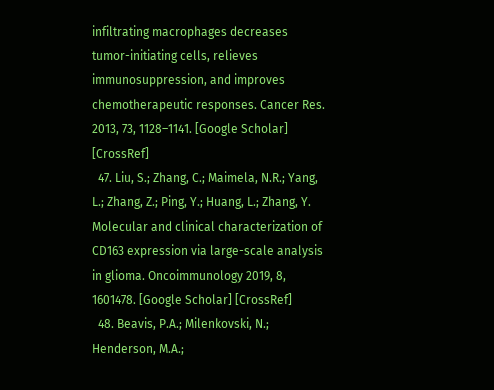infiltrating macrophages decreases tumor-initiating cells, relieves immunosuppression, and improves chemotherapeutic responses. Cancer Res. 2013, 73, 1128–1141. [Google Scholar] [CrossRef]
  47. Liu, S.; Zhang, C.; Maimela, N.R.; Yang, L.; Zhang, Z.; Ping, Y.; Huang, L.; Zhang, Y. Molecular and clinical characterization of CD163 expression via large-scale analysis in glioma. Oncoimmunology 2019, 8, 1601478. [Google Scholar] [CrossRef]
  48. Beavis, P.A.; Milenkovski, N.; Henderson, M.A.;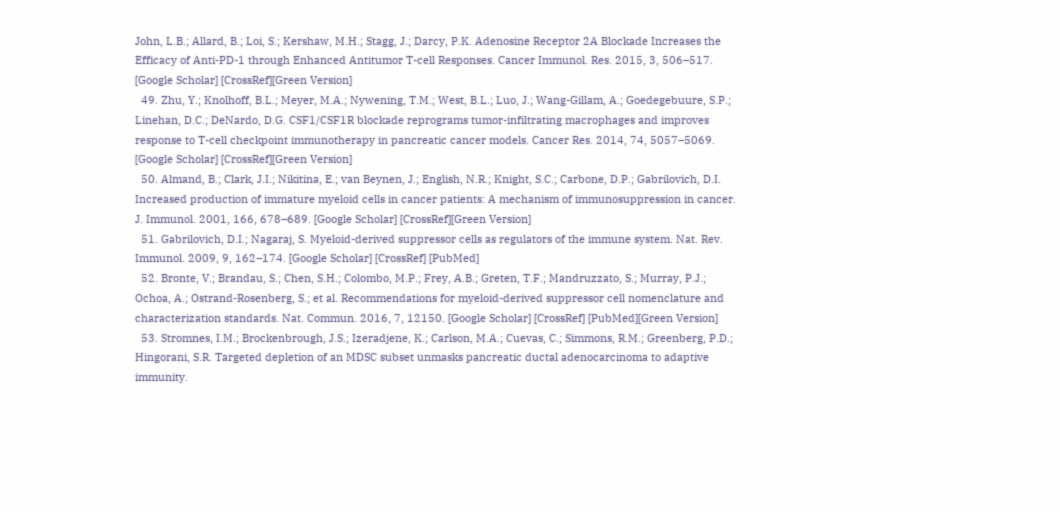John, L.B.; Allard, B.; Loi, S.; Kershaw, M.H.; Stagg, J.; Darcy, P.K. Adenosine Receptor 2A Blockade Increases the Efficacy of Anti-PD-1 through Enhanced Antitumor T-cell Responses. Cancer Immunol. Res. 2015, 3, 506–517. [Google Scholar] [CrossRef][Green Version]
  49. Zhu, Y.; Knolhoff, B.L.; Meyer, M.A.; Nywening, T.M.; West, B.L.; Luo, J.; Wang-Gillam, A.; Goedegebuure, S.P.; Linehan, D.C.; DeNardo, D.G. CSF1/CSF1R blockade reprograms tumor-infiltrating macrophages and improves response to T-cell checkpoint immunotherapy in pancreatic cancer models. Cancer Res. 2014, 74, 5057–5069. [Google Scholar] [CrossRef][Green Version]
  50. Almand, B.; Clark, J.I.; Nikitina, E.; van Beynen, J.; English, N.R.; Knight, S.C.; Carbone, D.P.; Gabrilovich, D.I. Increased production of immature myeloid cells in cancer patients: A mechanism of immunosuppression in cancer. J. Immunol. 2001, 166, 678–689. [Google Scholar] [CrossRef][Green Version]
  51. Gabrilovich, D.I.; Nagaraj, S. Myeloid-derived suppressor cells as regulators of the immune system. Nat. Rev. Immunol. 2009, 9, 162–174. [Google Scholar] [CrossRef] [PubMed]
  52. Bronte, V.; Brandau, S.; Chen, S.H.; Colombo, M.P.; Frey, A.B.; Greten, T.F.; Mandruzzato, S.; Murray, P.J.; Ochoa, A.; Ostrand-Rosenberg, S.; et al. Recommendations for myeloid-derived suppressor cell nomenclature and characterization standards. Nat. Commun. 2016, 7, 12150. [Google Scholar] [CrossRef] [PubMed][Green Version]
  53. Stromnes, I.M.; Brockenbrough, J.S.; Izeradjene, K.; Carlson, M.A.; Cuevas, C.; Simmons, R.M.; Greenberg, P.D.; Hingorani, S.R. Targeted depletion of an MDSC subset unmasks pancreatic ductal adenocarcinoma to adaptive immunity.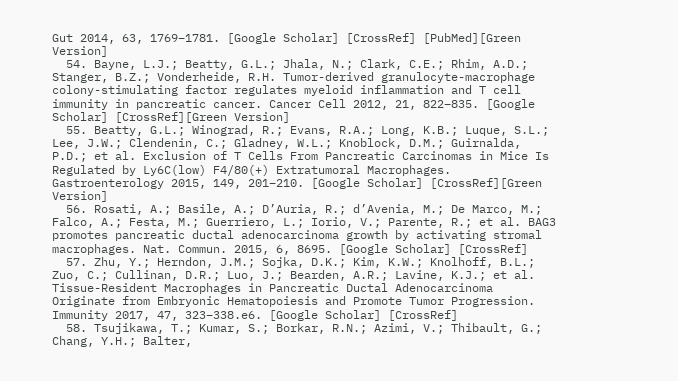Gut 2014, 63, 1769–1781. [Google Scholar] [CrossRef] [PubMed][Green Version]
  54. Bayne, L.J.; Beatty, G.L.; Jhala, N.; Clark, C.E.; Rhim, A.D.; Stanger, B.Z.; Vonderheide, R.H. Tumor-derived granulocyte-macrophage colony-stimulating factor regulates myeloid inflammation and T cell immunity in pancreatic cancer. Cancer Cell 2012, 21, 822–835. [Google Scholar] [CrossRef][Green Version]
  55. Beatty, G.L.; Winograd, R.; Evans, R.A.; Long, K.B.; Luque, S.L.; Lee, J.W.; Clendenin, C.; Gladney, W.L.; Knoblock, D.M.; Guirnalda, P.D.; et al. Exclusion of T Cells From Pancreatic Carcinomas in Mice Is Regulated by Ly6C(low) F4/80(+) Extratumoral Macrophages. Gastroenterology 2015, 149, 201–210. [Google Scholar] [CrossRef][Green Version]
  56. Rosati, A.; Basile, A.; D’Auria, R.; d’Avenia, M.; De Marco, M.; Falco, A.; Festa, M.; Guerriero, L.; Iorio, V.; Parente, R.; et al. BAG3 promotes pancreatic ductal adenocarcinoma growth by activating stromal macrophages. Nat. Commun. 2015, 6, 8695. [Google Scholar] [CrossRef]
  57. Zhu, Y.; Herndon, J.M.; Sojka, D.K.; Kim, K.W.; Knolhoff, B.L.; Zuo, C.; Cullinan, D.R.; Luo, J.; Bearden, A.R.; Lavine, K.J.; et al. Tissue-Resident Macrophages in Pancreatic Ductal Adenocarcinoma Originate from Embryonic Hematopoiesis and Promote Tumor Progression. Immunity 2017, 47, 323–338.e6. [Google Scholar] [CrossRef]
  58. Tsujikawa, T.; Kumar, S.; Borkar, R.N.; Azimi, V.; Thibault, G.; Chang, Y.H.; Balter,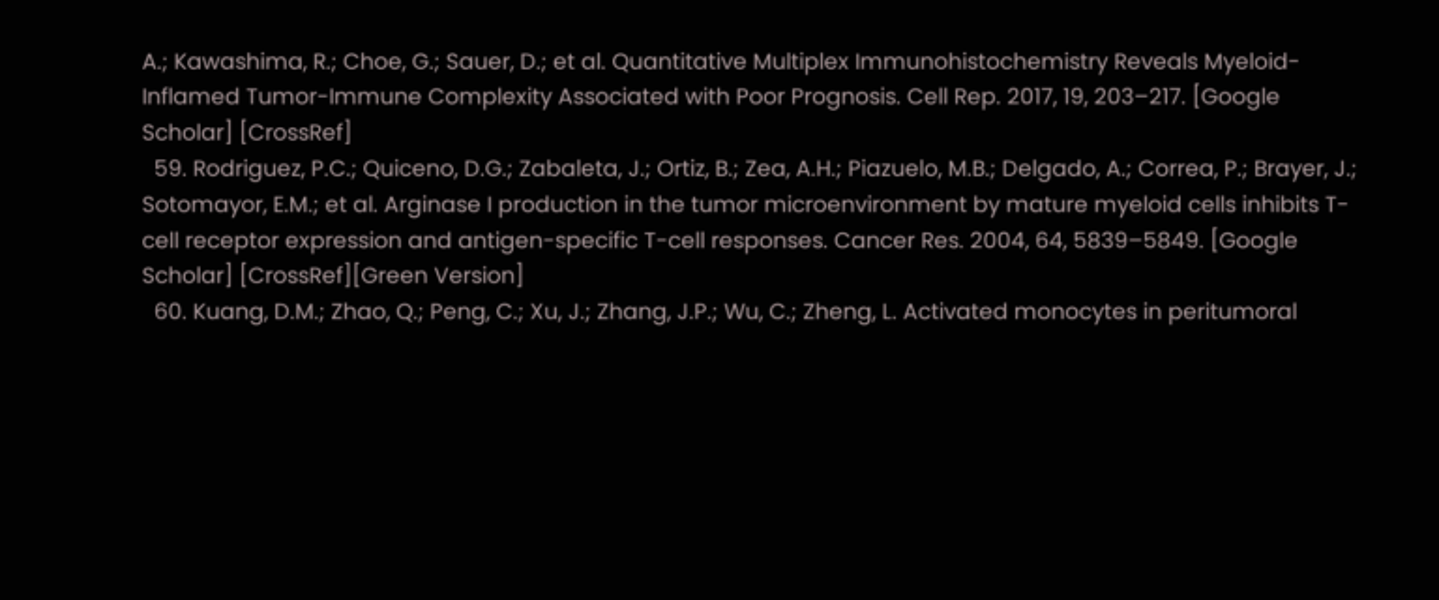A.; Kawashima, R.; Choe, G.; Sauer, D.; et al. Quantitative Multiplex Immunohistochemistry Reveals Myeloid-Inflamed Tumor-Immune Complexity Associated with Poor Prognosis. Cell Rep. 2017, 19, 203–217. [Google Scholar] [CrossRef]
  59. Rodriguez, P.C.; Quiceno, D.G.; Zabaleta, J.; Ortiz, B.; Zea, A.H.; Piazuelo, M.B.; Delgado, A.; Correa, P.; Brayer, J.; Sotomayor, E.M.; et al. Arginase I production in the tumor microenvironment by mature myeloid cells inhibits T-cell receptor expression and antigen-specific T-cell responses. Cancer Res. 2004, 64, 5839–5849. [Google Scholar] [CrossRef][Green Version]
  60. Kuang, D.M.; Zhao, Q.; Peng, C.; Xu, J.; Zhang, J.P.; Wu, C.; Zheng, L. Activated monocytes in peritumoral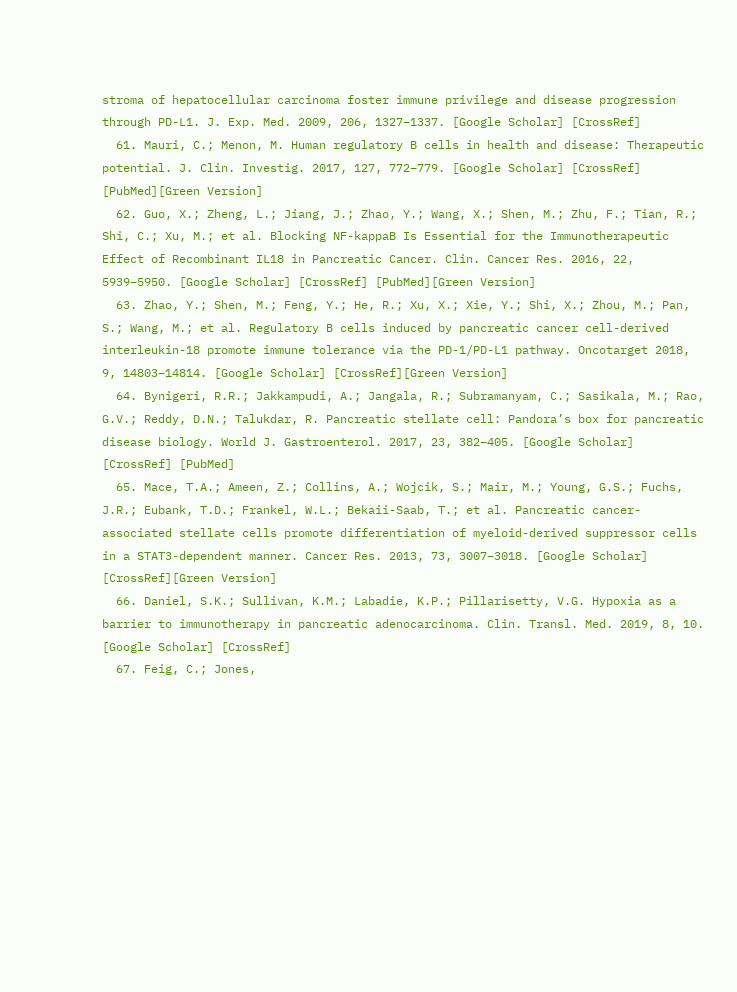stroma of hepatocellular carcinoma foster immune privilege and disease progression through PD-L1. J. Exp. Med. 2009, 206, 1327–1337. [Google Scholar] [CrossRef]
  61. Mauri, C.; Menon, M. Human regulatory B cells in health and disease: Therapeutic potential. J. Clin. Investig. 2017, 127, 772–779. [Google Scholar] [CrossRef] [PubMed][Green Version]
  62. Guo, X.; Zheng, L.; Jiang, J.; Zhao, Y.; Wang, X.; Shen, M.; Zhu, F.; Tian, R.; Shi, C.; Xu, M.; et al. Blocking NF-kappaB Is Essential for the Immunotherapeutic Effect of Recombinant IL18 in Pancreatic Cancer. Clin. Cancer Res. 2016, 22, 5939–5950. [Google Scholar] [CrossRef] [PubMed][Green Version]
  63. Zhao, Y.; Shen, M.; Feng, Y.; He, R.; Xu, X.; Xie, Y.; Shi, X.; Zhou, M.; Pan, S.; Wang, M.; et al. Regulatory B cells induced by pancreatic cancer cell-derived interleukin-18 promote immune tolerance via the PD-1/PD-L1 pathway. Oncotarget 2018, 9, 14803–14814. [Google Scholar] [CrossRef][Green Version]
  64. Bynigeri, R.R.; Jakkampudi, A.; Jangala, R.; Subramanyam, C.; Sasikala, M.; Rao, G.V.; Reddy, D.N.; Talukdar, R. Pancreatic stellate cell: Pandora’s box for pancreatic disease biology. World J. Gastroenterol. 2017, 23, 382–405. [Google Scholar] [CrossRef] [PubMed]
  65. Mace, T.A.; Ameen, Z.; Collins, A.; Wojcik, S.; Mair, M.; Young, G.S.; Fuchs, J.R.; Eubank, T.D.; Frankel, W.L.; Bekaii-Saab, T.; et al. Pancreatic cancer-associated stellate cells promote differentiation of myeloid-derived suppressor cells in a STAT3-dependent manner. Cancer Res. 2013, 73, 3007–3018. [Google Scholar] [CrossRef][Green Version]
  66. Daniel, S.K.; Sullivan, K.M.; Labadie, K.P.; Pillarisetty, V.G. Hypoxia as a barrier to immunotherapy in pancreatic adenocarcinoma. Clin. Transl. Med. 2019, 8, 10. [Google Scholar] [CrossRef]
  67. Feig, C.; Jones,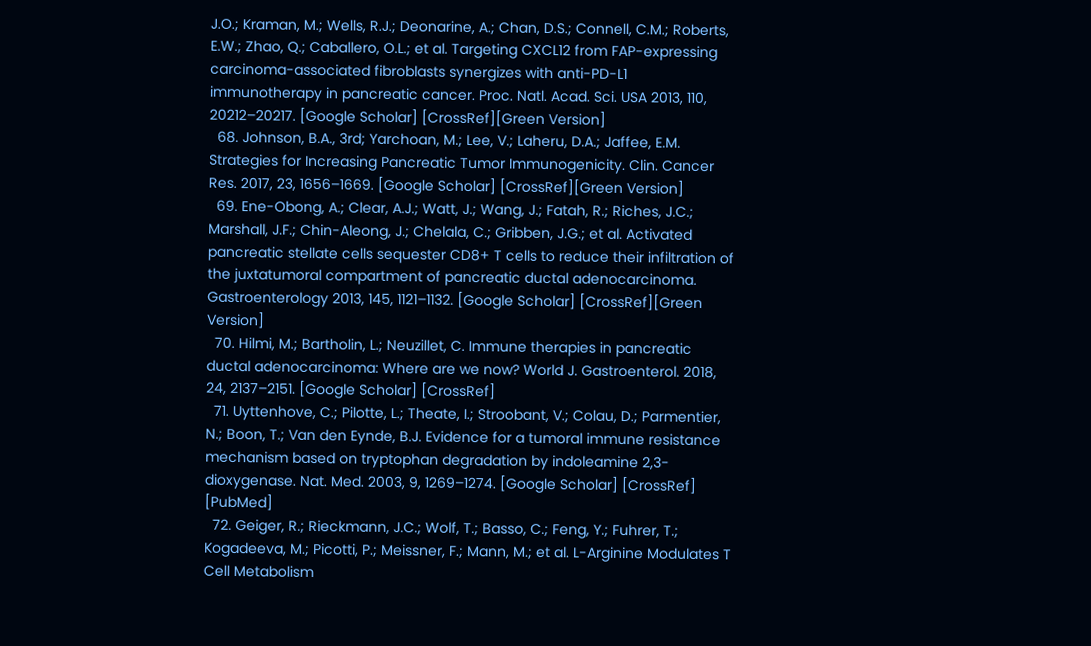J.O.; Kraman, M.; Wells, R.J.; Deonarine, A.; Chan, D.S.; Connell, C.M.; Roberts, E.W.; Zhao, Q.; Caballero, O.L.; et al. Targeting CXCL12 from FAP-expressing carcinoma-associated fibroblasts synergizes with anti-PD-L1 immunotherapy in pancreatic cancer. Proc. Natl. Acad. Sci. USA 2013, 110, 20212–20217. [Google Scholar] [CrossRef][Green Version]
  68. Johnson, B.A., 3rd; Yarchoan, M.; Lee, V.; Laheru, D.A.; Jaffee, E.M. Strategies for Increasing Pancreatic Tumor Immunogenicity. Clin. Cancer Res. 2017, 23, 1656–1669. [Google Scholar] [CrossRef][Green Version]
  69. Ene-Obong, A.; Clear, A.J.; Watt, J.; Wang, J.; Fatah, R.; Riches, J.C.; Marshall, J.F.; Chin-Aleong, J.; Chelala, C.; Gribben, J.G.; et al. Activated pancreatic stellate cells sequester CD8+ T cells to reduce their infiltration of the juxtatumoral compartment of pancreatic ductal adenocarcinoma. Gastroenterology 2013, 145, 1121–1132. [Google Scholar] [CrossRef][Green Version]
  70. Hilmi, M.; Bartholin, L.; Neuzillet, C. Immune therapies in pancreatic ductal adenocarcinoma: Where are we now? World J. Gastroenterol. 2018, 24, 2137–2151. [Google Scholar] [CrossRef]
  71. Uyttenhove, C.; Pilotte, L.; Theate, I.; Stroobant, V.; Colau, D.; Parmentier, N.; Boon, T.; Van den Eynde, B.J. Evidence for a tumoral immune resistance mechanism based on tryptophan degradation by indoleamine 2,3-dioxygenase. Nat. Med. 2003, 9, 1269–1274. [Google Scholar] [CrossRef] [PubMed]
  72. Geiger, R.; Rieckmann, J.C.; Wolf, T.; Basso, C.; Feng, Y.; Fuhrer, T.; Kogadeeva, M.; Picotti, P.; Meissner, F.; Mann, M.; et al. L-Arginine Modulates T Cell Metabolism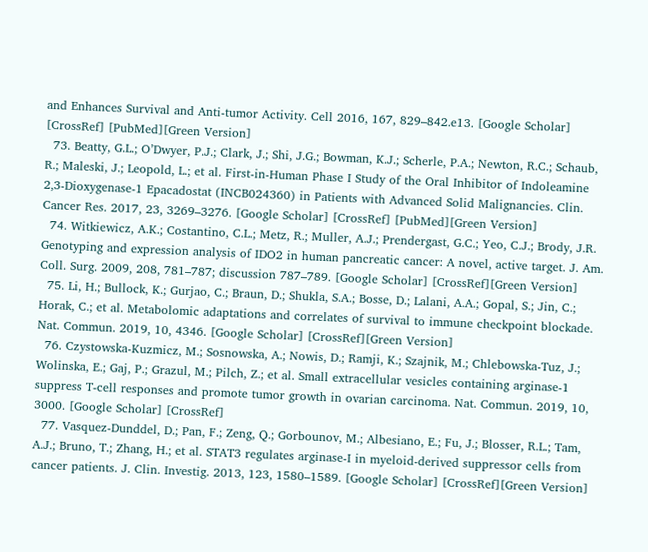and Enhances Survival and Anti-tumor Activity. Cell 2016, 167, 829–842.e13. [Google Scholar] [CrossRef] [PubMed][Green Version]
  73. Beatty, G.L.; O’Dwyer, P.J.; Clark, J.; Shi, J.G.; Bowman, K.J.; Scherle, P.A.; Newton, R.C.; Schaub, R.; Maleski, J.; Leopold, L.; et al. First-in-Human Phase I Study of the Oral Inhibitor of Indoleamine 2,3-Dioxygenase-1 Epacadostat (INCB024360) in Patients with Advanced Solid Malignancies. Clin. Cancer Res. 2017, 23, 3269–3276. [Google Scholar] [CrossRef] [PubMed][Green Version]
  74. Witkiewicz, A.K.; Costantino, C.L.; Metz, R.; Muller, A.J.; Prendergast, G.C.; Yeo, C.J.; Brody, J.R. Genotyping and expression analysis of IDO2 in human pancreatic cancer: A novel, active target. J. Am. Coll. Surg. 2009, 208, 781–787; discussion 787–789. [Google Scholar] [CrossRef][Green Version]
  75. Li, H.; Bullock, K.; Gurjao, C.; Braun, D.; Shukla, S.A.; Bosse, D.; Lalani, A.A.; Gopal, S.; Jin, C.; Horak, C.; et al. Metabolomic adaptations and correlates of survival to immune checkpoint blockade. Nat. Commun. 2019, 10, 4346. [Google Scholar] [CrossRef][Green Version]
  76. Czystowska-Kuzmicz, M.; Sosnowska, A.; Nowis, D.; Ramji, K.; Szajnik, M.; Chlebowska-Tuz, J.; Wolinska, E.; Gaj, P.; Grazul, M.; Pilch, Z.; et al. Small extracellular vesicles containing arginase-1 suppress T-cell responses and promote tumor growth in ovarian carcinoma. Nat. Commun. 2019, 10, 3000. [Google Scholar] [CrossRef]
  77. Vasquez-Dunddel, D.; Pan, F.; Zeng, Q.; Gorbounov, M.; Albesiano, E.; Fu, J.; Blosser, R.L.; Tam, A.J.; Bruno, T.; Zhang, H.; et al. STAT3 regulates arginase-I in myeloid-derived suppressor cells from cancer patients. J. Clin. Investig. 2013, 123, 1580–1589. [Google Scholar] [CrossRef][Green Version]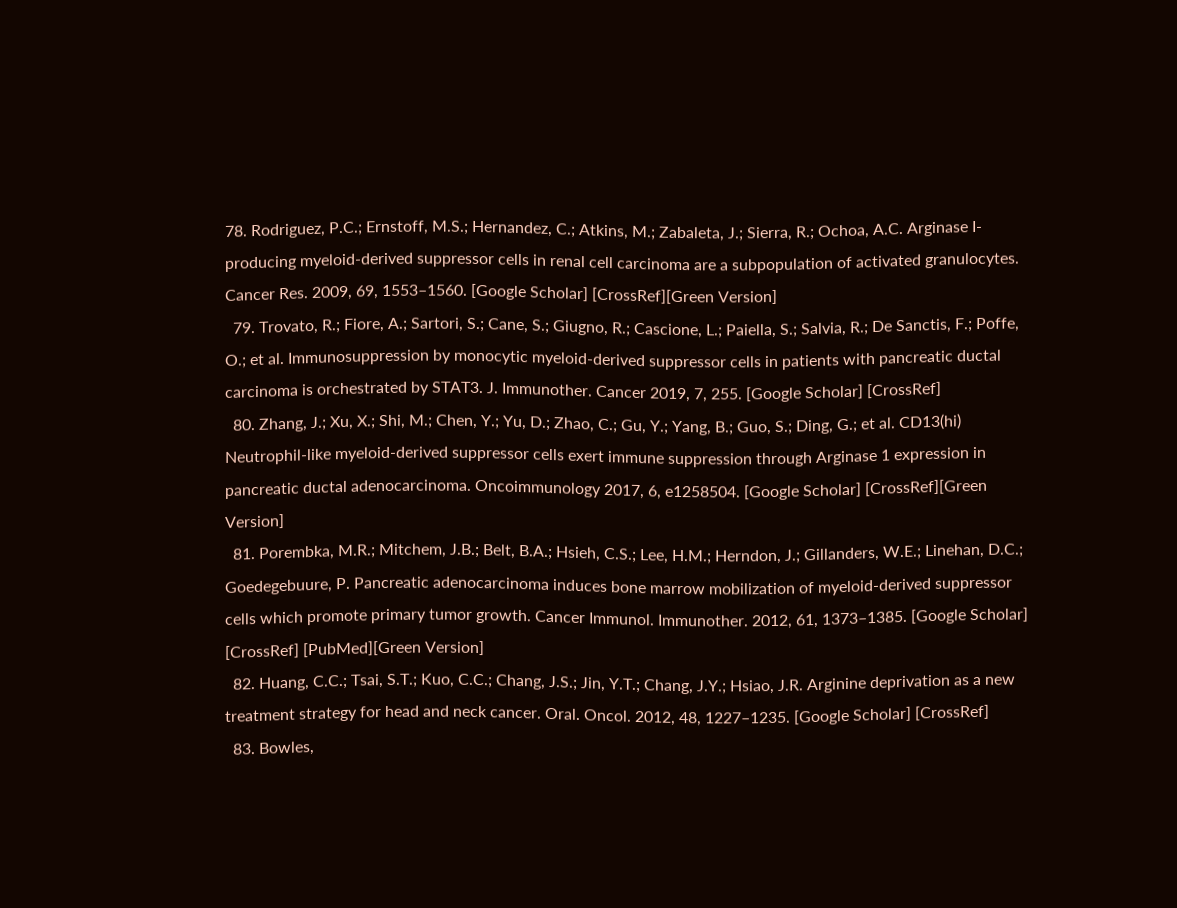78. Rodriguez, P.C.; Ernstoff, M.S.; Hernandez, C.; Atkins, M.; Zabaleta, J.; Sierra, R.; Ochoa, A.C. Arginase I-producing myeloid-derived suppressor cells in renal cell carcinoma are a subpopulation of activated granulocytes. Cancer Res. 2009, 69, 1553–1560. [Google Scholar] [CrossRef][Green Version]
  79. Trovato, R.; Fiore, A.; Sartori, S.; Cane, S.; Giugno, R.; Cascione, L.; Paiella, S.; Salvia, R.; De Sanctis, F.; Poffe, O.; et al. Immunosuppression by monocytic myeloid-derived suppressor cells in patients with pancreatic ductal carcinoma is orchestrated by STAT3. J. Immunother. Cancer 2019, 7, 255. [Google Scholar] [CrossRef]
  80. Zhang, J.; Xu, X.; Shi, M.; Chen, Y.; Yu, D.; Zhao, C.; Gu, Y.; Yang, B.; Guo, S.; Ding, G.; et al. CD13(hi) Neutrophil-like myeloid-derived suppressor cells exert immune suppression through Arginase 1 expression in pancreatic ductal adenocarcinoma. Oncoimmunology 2017, 6, e1258504. [Google Scholar] [CrossRef][Green Version]
  81. Porembka, M.R.; Mitchem, J.B.; Belt, B.A.; Hsieh, C.S.; Lee, H.M.; Herndon, J.; Gillanders, W.E.; Linehan, D.C.; Goedegebuure, P. Pancreatic adenocarcinoma induces bone marrow mobilization of myeloid-derived suppressor cells which promote primary tumor growth. Cancer Immunol. Immunother. 2012, 61, 1373–1385. [Google Scholar] [CrossRef] [PubMed][Green Version]
  82. Huang, C.C.; Tsai, S.T.; Kuo, C.C.; Chang, J.S.; Jin, Y.T.; Chang, J.Y.; Hsiao, J.R. Arginine deprivation as a new treatment strategy for head and neck cancer. Oral. Oncol. 2012, 48, 1227–1235. [Google Scholar] [CrossRef]
  83. Bowles,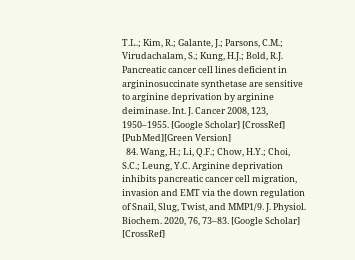T.L.; Kim, R.; Galante, J.; Parsons, C.M.; Virudachalam, S.; Kung, H.J.; Bold, R.J. Pancreatic cancer cell lines deficient in argininosuccinate synthetase are sensitive to arginine deprivation by arginine deiminase. Int. J. Cancer 2008, 123, 1950–1955. [Google Scholar] [CrossRef] [PubMed][Green Version]
  84. Wang, H.; Li, Q.F.; Chow, H.Y.; Choi, S.C.; Leung, Y.C. Arginine deprivation inhibits pancreatic cancer cell migration, invasion and EMT via the down regulation of Snail, Slug, Twist, and MMP1/9. J. Physiol. Biochem. 2020, 76, 73–83. [Google Scholar] [CrossRef]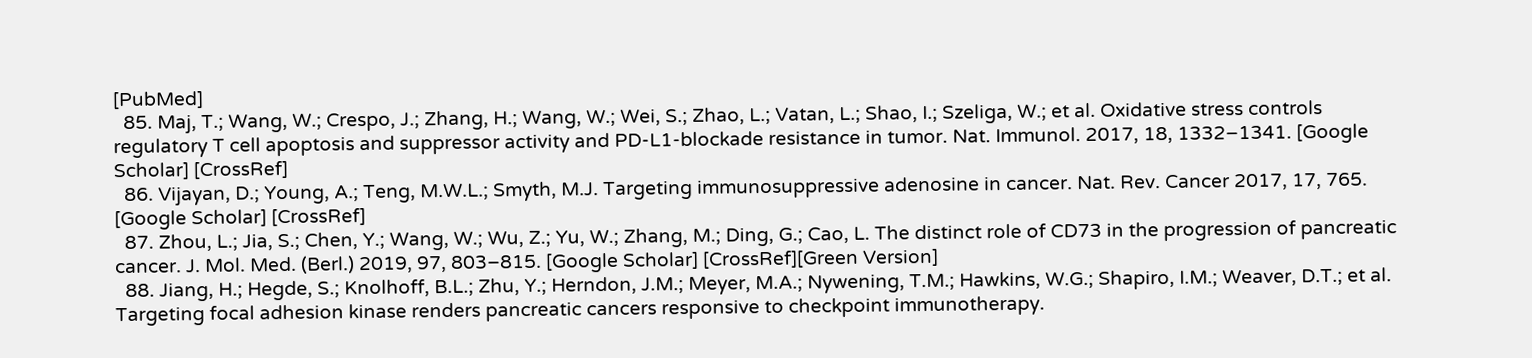[PubMed]
  85. Maj, T.; Wang, W.; Crespo, J.; Zhang, H.; Wang, W.; Wei, S.; Zhao, L.; Vatan, L.; Shao, I.; Szeliga, W.; et al. Oxidative stress controls regulatory T cell apoptosis and suppressor activity and PD-L1-blockade resistance in tumor. Nat. Immunol. 2017, 18, 1332–1341. [Google Scholar] [CrossRef]
  86. Vijayan, D.; Young, A.; Teng, M.W.L.; Smyth, M.J. Targeting immunosuppressive adenosine in cancer. Nat. Rev. Cancer 2017, 17, 765. [Google Scholar] [CrossRef]
  87. Zhou, L.; Jia, S.; Chen, Y.; Wang, W.; Wu, Z.; Yu, W.; Zhang, M.; Ding, G.; Cao, L. The distinct role of CD73 in the progression of pancreatic cancer. J. Mol. Med. (Berl.) 2019, 97, 803–815. [Google Scholar] [CrossRef][Green Version]
  88. Jiang, H.; Hegde, S.; Knolhoff, B.L.; Zhu, Y.; Herndon, J.M.; Meyer, M.A.; Nywening, T.M.; Hawkins, W.G.; Shapiro, I.M.; Weaver, D.T.; et al. Targeting focal adhesion kinase renders pancreatic cancers responsive to checkpoint immunotherapy.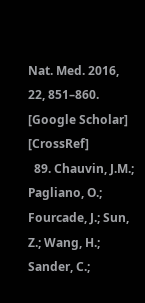Nat. Med. 2016, 22, 851–860. [Google Scholar] [CrossRef]
  89. Chauvin, J.M.; Pagliano, O.; Fourcade, J.; Sun, Z.; Wang, H.; Sander, C.;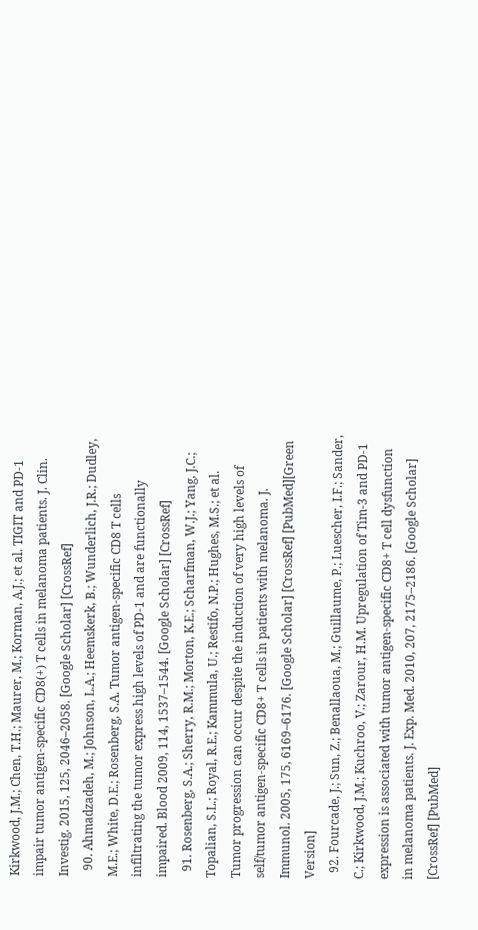Kirkwood, J.M.; Chen, T.H.; Maurer, M.; Korman, A.J.; et al. TIGIT and PD-1 impair tumor antigen-specific CD8(+) T cells in melanoma patients. J. Clin. Investig. 2015, 125, 2046–2058. [Google Scholar] [CrossRef]
  90. Ahmadzadeh, M.; Johnson, L.A.; Heemskerk, B.; Wunderlich, J.R.; Dudley, M.E.; White, D.E.; Rosenberg, S.A. Tumor antigen-specific CD8 T cells infiltrating the tumor express high levels of PD-1 and are functionally impaired. Blood 2009, 114, 1537–1544. [Google Scholar] [CrossRef]
  91. Rosenberg, S.A.; Sherry, R.M.; Morton, K.E.; Scharfman, W.J.; Yang, J.C.; Topalian, S.L.; Royal, R.E.; Kammula, U.; Restifo, N.P.; Hughes, M.S.; et al. Tumor progression can occur despite the induction of very high levels of self/tumor antigen-specific CD8+ T cells in patients with melanoma. J. Immunol. 2005, 175, 6169–6176. [Google Scholar] [CrossRef] [PubMed][Green Version]
  92. Fourcade, J.; Sun, Z.; Benallaoua, M.; Guillaume, P.; Luescher, I.F.; Sander, C.; Kirkwood, J.M.; Kuchroo, V.; Zarour, H.M. Upregulation of Tim-3 and PD-1 expression is associated with tumor antigen-specific CD8+ T cell dysfunction in melanoma patients. J. Exp. Med. 2010, 207, 2175–2186. [Google Scholar] [CrossRef] [PubMed]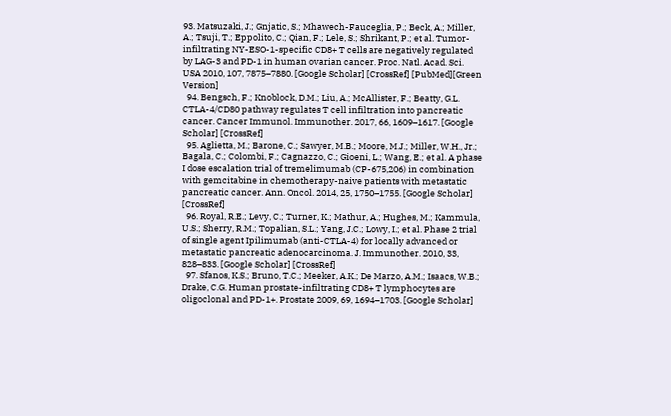93. Matsuzaki, J.; Gnjatic, S.; Mhawech-Fauceglia, P.; Beck, A.; Miller, A.; Tsuji, T.; Eppolito, C.; Qian, F.; Lele, S.; Shrikant, P.; et al. Tumor-infiltrating NY-ESO-1-specific CD8+ T cells are negatively regulated by LAG-3 and PD-1 in human ovarian cancer. Proc. Natl. Acad. Sci. USA 2010, 107, 7875–7880. [Google Scholar] [CrossRef] [PubMed][Green Version]
  94. Bengsch, F.; Knoblock, D.M.; Liu, A.; McAllister, F.; Beatty, G.L. CTLA-4/CD80 pathway regulates T cell infiltration into pancreatic cancer. Cancer Immunol. Immunother. 2017, 66, 1609–1617. [Google Scholar] [CrossRef]
  95. Aglietta, M.; Barone, C.; Sawyer, M.B.; Moore, M.J.; Miller, W.H., Jr.; Bagala, C.; Colombi, F.; Cagnazzo, C.; Gioeni, L.; Wang, E.; et al. A phase I dose escalation trial of tremelimumab (CP-675,206) in combination with gemcitabine in chemotherapy-naive patients with metastatic pancreatic cancer. Ann. Oncol. 2014, 25, 1750–1755. [Google Scholar] [CrossRef]
  96. Royal, R.E.; Levy, C.; Turner, K.; Mathur, A.; Hughes, M.; Kammula, U.S.; Sherry, R.M.; Topalian, S.L.; Yang, J.C.; Lowy, I.; et al. Phase 2 trial of single agent Ipilimumab (anti-CTLA-4) for locally advanced or metastatic pancreatic adenocarcinoma. J. Immunother. 2010, 33, 828–833. [Google Scholar] [CrossRef]
  97. Sfanos, K.S.; Bruno, T.C.; Meeker, A.K.; De Marzo, A.M.; Isaacs, W.B.; Drake, C.G. Human prostate-infiltrating CD8+ T lymphocytes are oligoclonal and PD-1+. Prostate 2009, 69, 1694–1703. [Google Scholar]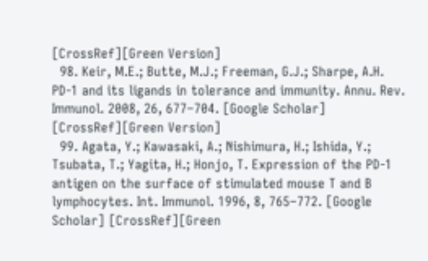[CrossRef][Green Version]
  98. Keir, M.E.; Butte, M.J.; Freeman, G.J.; Sharpe, A.H. PD-1 and its ligands in tolerance and immunity. Annu. Rev. Immunol. 2008, 26, 677–704. [Google Scholar] [CrossRef][Green Version]
  99. Agata, Y.; Kawasaki, A.; Nishimura, H.; Ishida, Y.; Tsubata, T.; Yagita, H.; Honjo, T. Expression of the PD-1 antigen on the surface of stimulated mouse T and B lymphocytes. Int. Immunol. 1996, 8, 765–772. [Google Scholar] [CrossRef][Green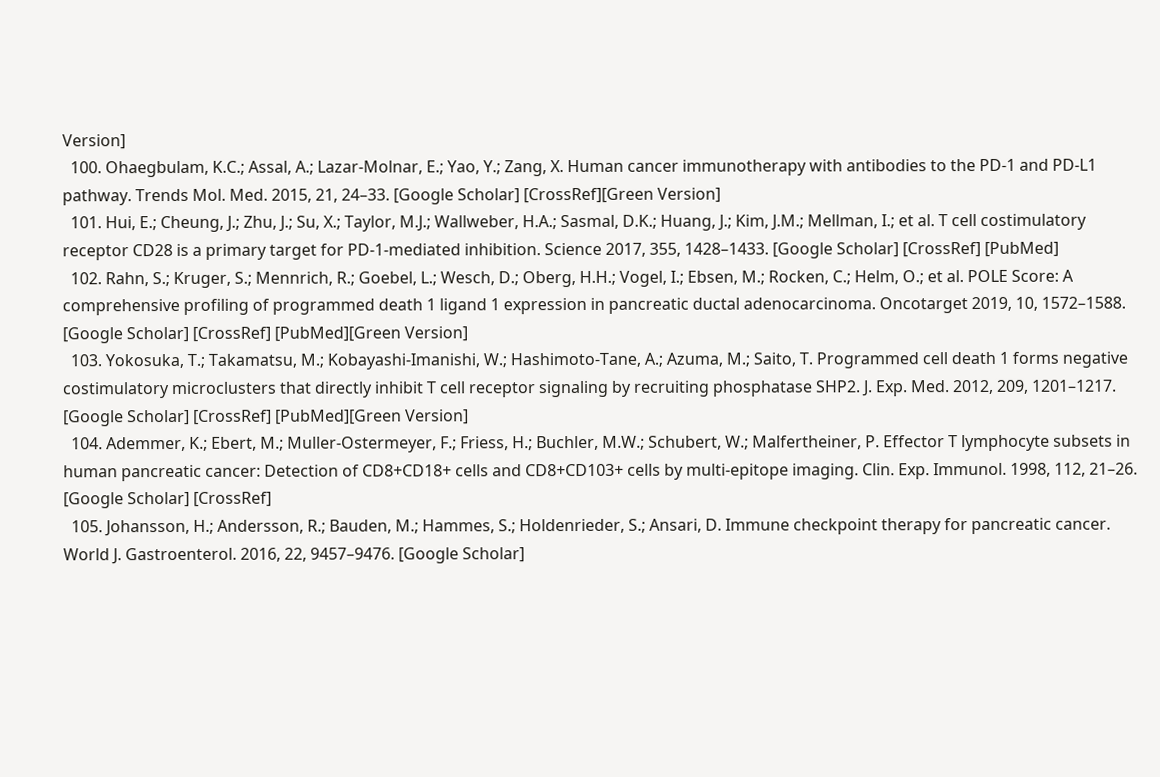Version]
  100. Ohaegbulam, K.C.; Assal, A.; Lazar-Molnar, E.; Yao, Y.; Zang, X. Human cancer immunotherapy with antibodies to the PD-1 and PD-L1 pathway. Trends Mol. Med. 2015, 21, 24–33. [Google Scholar] [CrossRef][Green Version]
  101. Hui, E.; Cheung, J.; Zhu, J.; Su, X.; Taylor, M.J.; Wallweber, H.A.; Sasmal, D.K.; Huang, J.; Kim, J.M.; Mellman, I.; et al. T cell costimulatory receptor CD28 is a primary target for PD-1-mediated inhibition. Science 2017, 355, 1428–1433. [Google Scholar] [CrossRef] [PubMed]
  102. Rahn, S.; Kruger, S.; Mennrich, R.; Goebel, L.; Wesch, D.; Oberg, H.H.; Vogel, I.; Ebsen, M.; Rocken, C.; Helm, O.; et al. POLE Score: A comprehensive profiling of programmed death 1 ligand 1 expression in pancreatic ductal adenocarcinoma. Oncotarget 2019, 10, 1572–1588. [Google Scholar] [CrossRef] [PubMed][Green Version]
  103. Yokosuka, T.; Takamatsu, M.; Kobayashi-Imanishi, W.; Hashimoto-Tane, A.; Azuma, M.; Saito, T. Programmed cell death 1 forms negative costimulatory microclusters that directly inhibit T cell receptor signaling by recruiting phosphatase SHP2. J. Exp. Med. 2012, 209, 1201–1217. [Google Scholar] [CrossRef] [PubMed][Green Version]
  104. Ademmer, K.; Ebert, M.; Muller-Ostermeyer, F.; Friess, H.; Buchler, M.W.; Schubert, W.; Malfertheiner, P. Effector T lymphocyte subsets in human pancreatic cancer: Detection of CD8+CD18+ cells and CD8+CD103+ cells by multi-epitope imaging. Clin. Exp. Immunol. 1998, 112, 21–26. [Google Scholar] [CrossRef]
  105. Johansson, H.; Andersson, R.; Bauden, M.; Hammes, S.; Holdenrieder, S.; Ansari, D. Immune checkpoint therapy for pancreatic cancer. World J. Gastroenterol. 2016, 22, 9457–9476. [Google Scholar]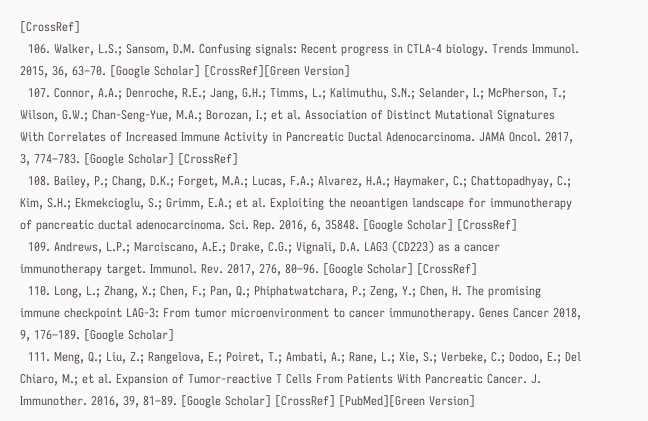[CrossRef]
  106. Walker, L.S.; Sansom, D.M. Confusing signals: Recent progress in CTLA-4 biology. Trends Immunol. 2015, 36, 63–70. [Google Scholar] [CrossRef][Green Version]
  107. Connor, A.A.; Denroche, R.E.; Jang, G.H.; Timms, L.; Kalimuthu, S.N.; Selander, I.; McPherson, T.; Wilson, G.W.; Chan-Seng-Yue, M.A.; Borozan, I.; et al. Association of Distinct Mutational Signatures With Correlates of Increased Immune Activity in Pancreatic Ductal Adenocarcinoma. JAMA Oncol. 2017, 3, 774–783. [Google Scholar] [CrossRef]
  108. Bailey, P.; Chang, D.K.; Forget, M.A.; Lucas, F.A.; Alvarez, H.A.; Haymaker, C.; Chattopadhyay, C.; Kim, S.H.; Ekmekcioglu, S.; Grimm, E.A.; et al. Exploiting the neoantigen landscape for immunotherapy of pancreatic ductal adenocarcinoma. Sci. Rep. 2016, 6, 35848. [Google Scholar] [CrossRef]
  109. Andrews, L.P.; Marciscano, A.E.; Drake, C.G.; Vignali, D.A. LAG3 (CD223) as a cancer immunotherapy target. Immunol. Rev. 2017, 276, 80–96. [Google Scholar] [CrossRef]
  110. Long, L.; Zhang, X.; Chen, F.; Pan, Q.; Phiphatwatchara, P.; Zeng, Y.; Chen, H. The promising immune checkpoint LAG-3: From tumor microenvironment to cancer immunotherapy. Genes Cancer 2018, 9, 176–189. [Google Scholar]
  111. Meng, Q.; Liu, Z.; Rangelova, E.; Poiret, T.; Ambati, A.; Rane, L.; Xie, S.; Verbeke, C.; Dodoo, E.; Del Chiaro, M.; et al. Expansion of Tumor-reactive T Cells From Patients With Pancreatic Cancer. J. Immunother. 2016, 39, 81–89. [Google Scholar] [CrossRef] [PubMed][Green Version]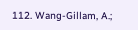112. Wang-Gillam, A.;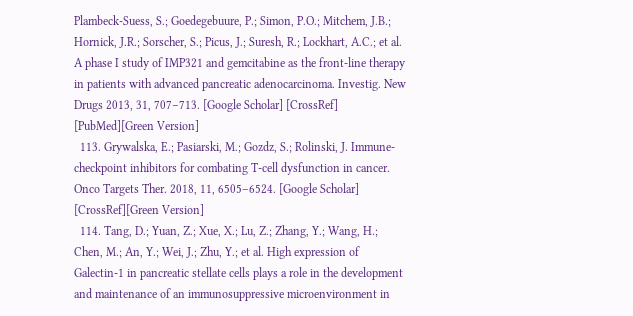Plambeck-Suess, S.; Goedegebuure, P.; Simon, P.O.; Mitchem, J.B.; Hornick, J.R.; Sorscher, S.; Picus, J.; Suresh, R.; Lockhart, A.C.; et al. A phase I study of IMP321 and gemcitabine as the front-line therapy in patients with advanced pancreatic adenocarcinoma. Investig. New Drugs 2013, 31, 707–713. [Google Scholar] [CrossRef] [PubMed][Green Version]
  113. Grywalska, E.; Pasiarski, M.; Gozdz, S.; Rolinski, J. Immune-checkpoint inhibitors for combating T-cell dysfunction in cancer. Onco Targets Ther. 2018, 11, 6505–6524. [Google Scholar] [CrossRef][Green Version]
  114. Tang, D.; Yuan, Z.; Xue, X.; Lu, Z.; Zhang, Y.; Wang, H.; Chen, M.; An, Y.; Wei, J.; Zhu, Y.; et al. High expression of Galectin-1 in pancreatic stellate cells plays a role in the development and maintenance of an immunosuppressive microenvironment in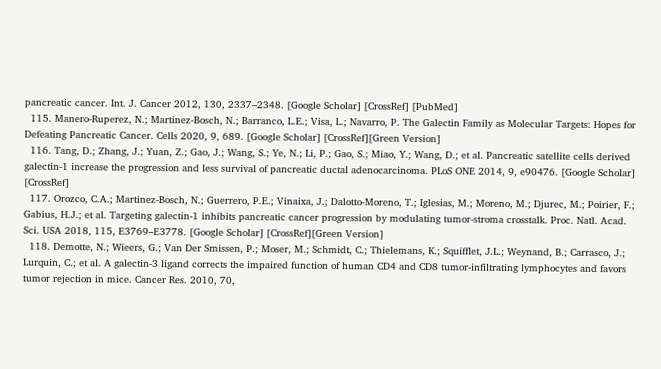pancreatic cancer. Int. J. Cancer 2012, 130, 2337–2348. [Google Scholar] [CrossRef] [PubMed]
  115. Manero-Ruperez, N.; Martinez-Bosch, N.; Barranco, L.E.; Visa, L.; Navarro, P. The Galectin Family as Molecular Targets: Hopes for Defeating Pancreatic Cancer. Cells 2020, 9, 689. [Google Scholar] [CrossRef][Green Version]
  116. Tang, D.; Zhang, J.; Yuan, Z.; Gao, J.; Wang, S.; Ye, N.; Li, P.; Gao, S.; Miao, Y.; Wang, D.; et al. Pancreatic satellite cells derived galectin-1 increase the progression and less survival of pancreatic ductal adenocarcinoma. PLoS ONE 2014, 9, e90476. [Google Scholar] [CrossRef]
  117. Orozco, C.A.; Martinez-Bosch, N.; Guerrero, P.E.; Vinaixa, J.; Dalotto-Moreno, T.; Iglesias, M.; Moreno, M.; Djurec, M.; Poirier, F.; Gabius, H.J.; et al. Targeting galectin-1 inhibits pancreatic cancer progression by modulating tumor-stroma crosstalk. Proc. Natl. Acad. Sci. USA 2018, 115, E3769–E3778. [Google Scholar] [CrossRef][Green Version]
  118. Demotte, N.; Wieers, G.; Van Der Smissen, P.; Moser, M.; Schmidt, C.; Thielemans, K.; Squifflet, J.L.; Weynand, B.; Carrasco, J.; Lurquin, C.; et al. A galectin-3 ligand corrects the impaired function of human CD4 and CD8 tumor-infiltrating lymphocytes and favors tumor rejection in mice. Cancer Res. 2010, 70,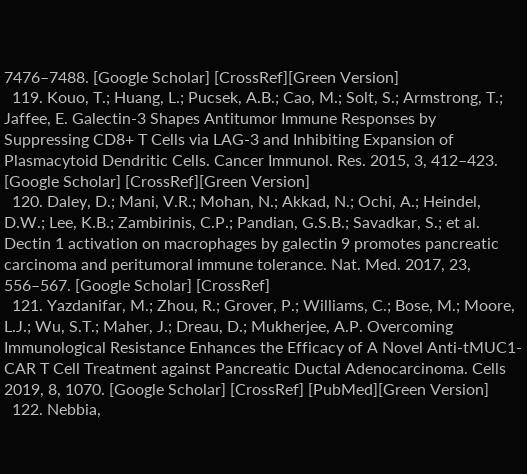7476–7488. [Google Scholar] [CrossRef][Green Version]
  119. Kouo, T.; Huang, L.; Pucsek, A.B.; Cao, M.; Solt, S.; Armstrong, T.; Jaffee, E. Galectin-3 Shapes Antitumor Immune Responses by Suppressing CD8+ T Cells via LAG-3 and Inhibiting Expansion of Plasmacytoid Dendritic Cells. Cancer Immunol. Res. 2015, 3, 412–423. [Google Scholar] [CrossRef][Green Version]
  120. Daley, D.; Mani, V.R.; Mohan, N.; Akkad, N.; Ochi, A.; Heindel, D.W.; Lee, K.B.; Zambirinis, C.P.; Pandian, G.S.B.; Savadkar, S.; et al. Dectin 1 activation on macrophages by galectin 9 promotes pancreatic carcinoma and peritumoral immune tolerance. Nat. Med. 2017, 23, 556–567. [Google Scholar] [CrossRef]
  121. Yazdanifar, M.; Zhou, R.; Grover, P.; Williams, C.; Bose, M.; Moore, L.J.; Wu, S.T.; Maher, J.; Dreau, D.; Mukherjee, A.P. Overcoming Immunological Resistance Enhances the Efficacy of A Novel Anti-tMUC1-CAR T Cell Treatment against Pancreatic Ductal Adenocarcinoma. Cells 2019, 8, 1070. [Google Scholar] [CrossRef] [PubMed][Green Version]
  122. Nebbia,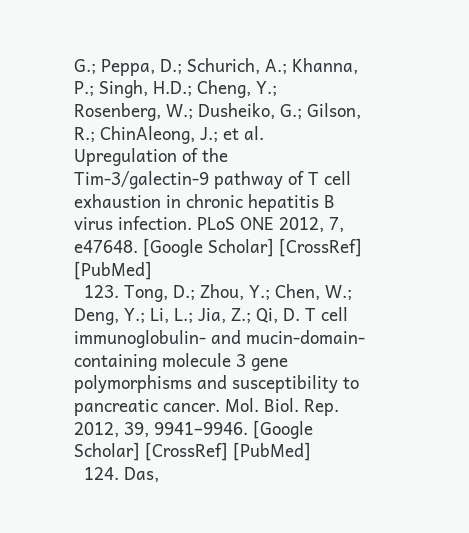G.; Peppa, D.; Schurich, A.; Khanna, P.; Singh, H.D.; Cheng, Y.; Rosenberg, W.; Dusheiko, G.; Gilson, R.; ChinAleong, J.; et al. Upregulation of the Tim-3/galectin-9 pathway of T cell exhaustion in chronic hepatitis B virus infection. PLoS ONE 2012, 7, e47648. [Google Scholar] [CrossRef] [PubMed]
  123. Tong, D.; Zhou, Y.; Chen, W.; Deng, Y.; Li, L.; Jia, Z.; Qi, D. T cell immunoglobulin- and mucin-domain-containing molecule 3 gene polymorphisms and susceptibility to pancreatic cancer. Mol. Biol. Rep. 2012, 39, 9941–9946. [Google Scholar] [CrossRef] [PubMed]
  124. Das,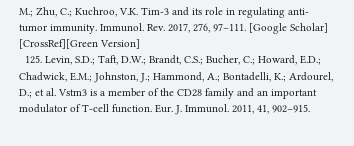M.; Zhu, C.; Kuchroo, V.K. Tim-3 and its role in regulating anti-tumor immunity. Immunol. Rev. 2017, 276, 97–111. [Google Scholar] [CrossRef][Green Version]
  125. Levin, S.D.; Taft, D.W.; Brandt, C.S.; Bucher, C.; Howard, E.D.; Chadwick, E.M.; Johnston, J.; Hammond, A.; Bontadelli, K.; Ardourel, D.; et al. Vstm3 is a member of the CD28 family and an important modulator of T-cell function. Eur. J. Immunol. 2011, 41, 902–915.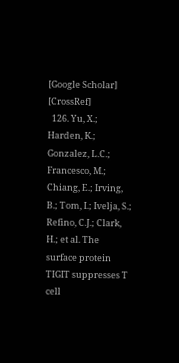[Google Scholar] [CrossRef]
  126. Yu, X.; Harden, K.; Gonzalez, L.C.; Francesco, M.; Chiang, E.; Irving, B.; Tom, I.; Ivelja, S.; Refino, C.J.; Clark, H.; et al. The surface protein TIGIT suppresses T cell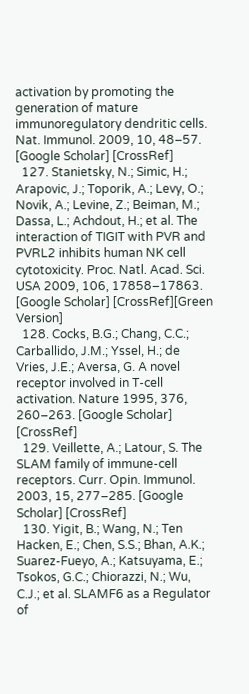activation by promoting the generation of mature immunoregulatory dendritic cells. Nat. Immunol. 2009, 10, 48–57. [Google Scholar] [CrossRef]
  127. Stanietsky, N.; Simic, H.; Arapovic, J.; Toporik, A.; Levy, O.; Novik, A.; Levine, Z.; Beiman, M.; Dassa, L.; Achdout, H.; et al. The interaction of TIGIT with PVR and PVRL2 inhibits human NK cell cytotoxicity. Proc. Natl. Acad. Sci. USA 2009, 106, 17858–17863. [Google Scholar] [CrossRef][Green Version]
  128. Cocks, B.G.; Chang, C.C.; Carballido, J.M.; Yssel, H.; de Vries, J.E.; Aversa, G. A novel receptor involved in T-cell activation. Nature 1995, 376, 260–263. [Google Scholar] [CrossRef]
  129. Veillette, A.; Latour, S. The SLAM family of immune-cell receptors. Curr. Opin. Immunol. 2003, 15, 277–285. [Google Scholar] [CrossRef]
  130. Yigit, B.; Wang, N.; Ten Hacken, E.; Chen, S.S.; Bhan, A.K.; Suarez-Fueyo, A.; Katsuyama, E.; Tsokos, G.C.; Chiorazzi, N.; Wu, C.J.; et al. SLAMF6 as a Regulator of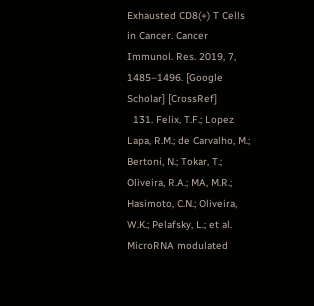Exhausted CD8(+) T Cells in Cancer. Cancer Immunol. Res. 2019, 7, 1485–1496. [Google Scholar] [CrossRef]
  131. Felix, T.F.; Lopez Lapa, R.M.; de Carvalho, M.; Bertoni, N.; Tokar, T.; Oliveira, R.A.; MA, M.R.; Hasimoto, C.N.; Oliveira, W.K.; Pelafsky, L.; et al. MicroRNA modulated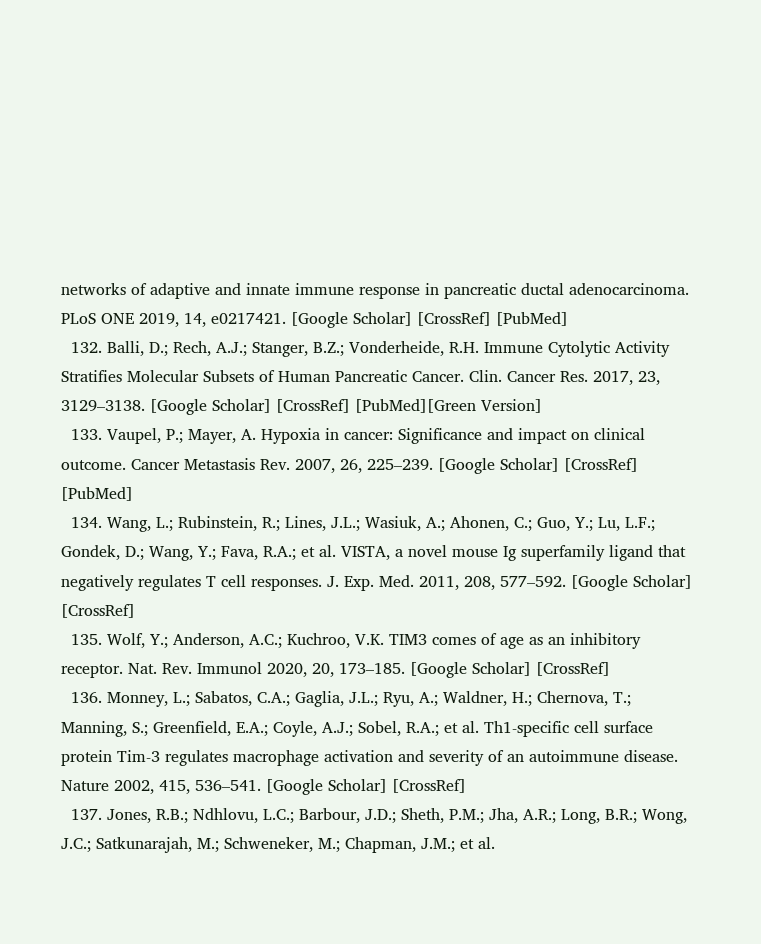networks of adaptive and innate immune response in pancreatic ductal adenocarcinoma. PLoS ONE 2019, 14, e0217421. [Google Scholar] [CrossRef] [PubMed]
  132. Balli, D.; Rech, A.J.; Stanger, B.Z.; Vonderheide, R.H. Immune Cytolytic Activity Stratifies Molecular Subsets of Human Pancreatic Cancer. Clin. Cancer Res. 2017, 23, 3129–3138. [Google Scholar] [CrossRef] [PubMed][Green Version]
  133. Vaupel, P.; Mayer, A. Hypoxia in cancer: Significance and impact on clinical outcome. Cancer Metastasis Rev. 2007, 26, 225–239. [Google Scholar] [CrossRef] [PubMed]
  134. Wang, L.; Rubinstein, R.; Lines, J.L.; Wasiuk, A.; Ahonen, C.; Guo, Y.; Lu, L.F.; Gondek, D.; Wang, Y.; Fava, R.A.; et al. VISTA, a novel mouse Ig superfamily ligand that negatively regulates T cell responses. J. Exp. Med. 2011, 208, 577–592. [Google Scholar] [CrossRef]
  135. Wolf, Y.; Anderson, A.C.; Kuchroo, V.K. TIM3 comes of age as an inhibitory receptor. Nat. Rev. Immunol 2020, 20, 173–185. [Google Scholar] [CrossRef]
  136. Monney, L.; Sabatos, C.A.; Gaglia, J.L.; Ryu, A.; Waldner, H.; Chernova, T.; Manning, S.; Greenfield, E.A.; Coyle, A.J.; Sobel, R.A.; et al. Th1-specific cell surface protein Tim-3 regulates macrophage activation and severity of an autoimmune disease. Nature 2002, 415, 536–541. [Google Scholar] [CrossRef]
  137. Jones, R.B.; Ndhlovu, L.C.; Barbour, J.D.; Sheth, P.M.; Jha, A.R.; Long, B.R.; Wong, J.C.; Satkunarajah, M.; Schweneker, M.; Chapman, J.M.; et al.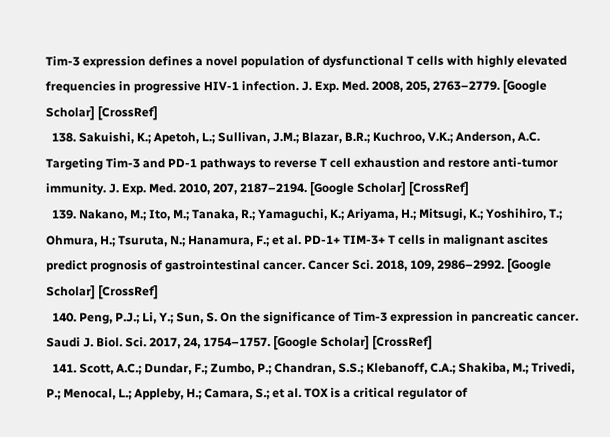Tim-3 expression defines a novel population of dysfunctional T cells with highly elevated frequencies in progressive HIV-1 infection. J. Exp. Med. 2008, 205, 2763–2779. [Google Scholar] [CrossRef]
  138. Sakuishi, K.; Apetoh, L.; Sullivan, J.M.; Blazar, B.R.; Kuchroo, V.K.; Anderson, A.C. Targeting Tim-3 and PD-1 pathways to reverse T cell exhaustion and restore anti-tumor immunity. J. Exp. Med. 2010, 207, 2187–2194. [Google Scholar] [CrossRef]
  139. Nakano, M.; Ito, M.; Tanaka, R.; Yamaguchi, K.; Ariyama, H.; Mitsugi, K.; Yoshihiro, T.; Ohmura, H.; Tsuruta, N.; Hanamura, F.; et al. PD-1+ TIM-3+ T cells in malignant ascites predict prognosis of gastrointestinal cancer. Cancer Sci. 2018, 109, 2986–2992. [Google Scholar] [CrossRef]
  140. Peng, P.J.; Li, Y.; Sun, S. On the significance of Tim-3 expression in pancreatic cancer. Saudi J. Biol. Sci. 2017, 24, 1754–1757. [Google Scholar] [CrossRef]
  141. Scott, A.C.; Dundar, F.; Zumbo, P.; Chandran, S.S.; Klebanoff, C.A.; Shakiba, M.; Trivedi, P.; Menocal, L.; Appleby, H.; Camara, S.; et al. TOX is a critical regulator of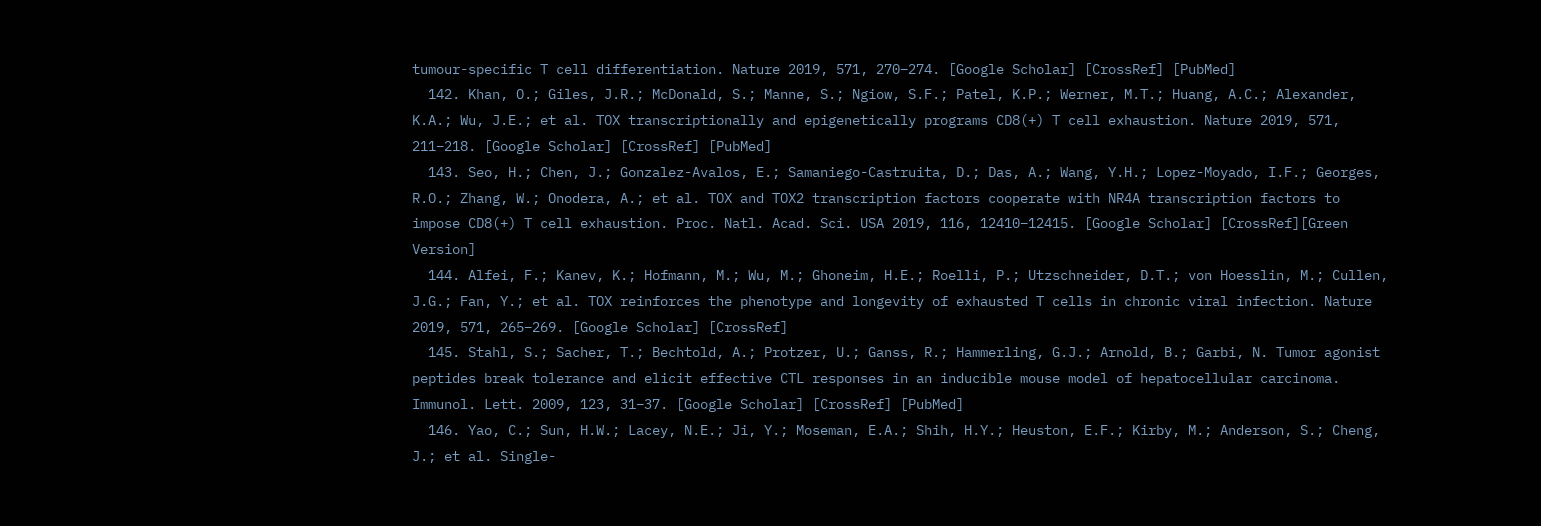tumour-specific T cell differentiation. Nature 2019, 571, 270–274. [Google Scholar] [CrossRef] [PubMed]
  142. Khan, O.; Giles, J.R.; McDonald, S.; Manne, S.; Ngiow, S.F.; Patel, K.P.; Werner, M.T.; Huang, A.C.; Alexander, K.A.; Wu, J.E.; et al. TOX transcriptionally and epigenetically programs CD8(+) T cell exhaustion. Nature 2019, 571, 211–218. [Google Scholar] [CrossRef] [PubMed]
  143. Seo, H.; Chen, J.; Gonzalez-Avalos, E.; Samaniego-Castruita, D.; Das, A.; Wang, Y.H.; Lopez-Moyado, I.F.; Georges, R.O.; Zhang, W.; Onodera, A.; et al. TOX and TOX2 transcription factors cooperate with NR4A transcription factors to impose CD8(+) T cell exhaustion. Proc. Natl. Acad. Sci. USA 2019, 116, 12410–12415. [Google Scholar] [CrossRef][Green Version]
  144. Alfei, F.; Kanev, K.; Hofmann, M.; Wu, M.; Ghoneim, H.E.; Roelli, P.; Utzschneider, D.T.; von Hoesslin, M.; Cullen, J.G.; Fan, Y.; et al. TOX reinforces the phenotype and longevity of exhausted T cells in chronic viral infection. Nature 2019, 571, 265–269. [Google Scholar] [CrossRef]
  145. Stahl, S.; Sacher, T.; Bechtold, A.; Protzer, U.; Ganss, R.; Hammerling, G.J.; Arnold, B.; Garbi, N. Tumor agonist peptides break tolerance and elicit effective CTL responses in an inducible mouse model of hepatocellular carcinoma. Immunol. Lett. 2009, 123, 31–37. [Google Scholar] [CrossRef] [PubMed]
  146. Yao, C.; Sun, H.W.; Lacey, N.E.; Ji, Y.; Moseman, E.A.; Shih, H.Y.; Heuston, E.F.; Kirby, M.; Anderson, S.; Cheng, J.; et al. Single-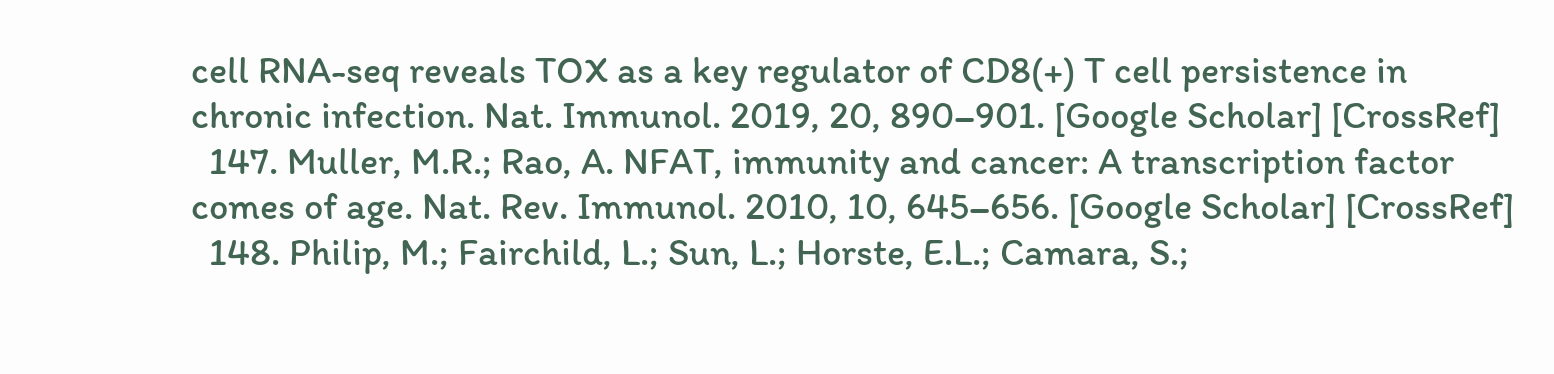cell RNA-seq reveals TOX as a key regulator of CD8(+) T cell persistence in chronic infection. Nat. Immunol. 2019, 20, 890–901. [Google Scholar] [CrossRef]
  147. Muller, M.R.; Rao, A. NFAT, immunity and cancer: A transcription factor comes of age. Nat. Rev. Immunol. 2010, 10, 645–656. [Google Scholar] [CrossRef]
  148. Philip, M.; Fairchild, L.; Sun, L.; Horste, E.L.; Camara, S.;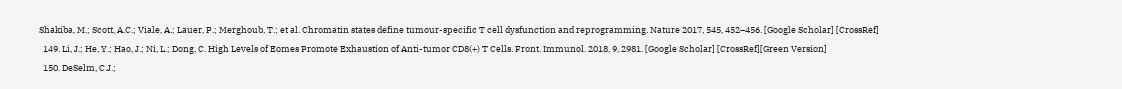Shakiba, M.; Scott, A.C.; Viale, A.; Lauer, P.; Merghoub, T.; et al. Chromatin states define tumour-specific T cell dysfunction and reprogramming. Nature 2017, 545, 452–456. [Google Scholar] [CrossRef]
  149. Li, J.; He, Y.; Hao, J.; Ni, L.; Dong, C. High Levels of Eomes Promote Exhaustion of Anti-tumor CD8(+) T Cells. Front. Immunol. 2018, 9, 2981. [Google Scholar] [CrossRef][Green Version]
  150. DeSelm, C.J.;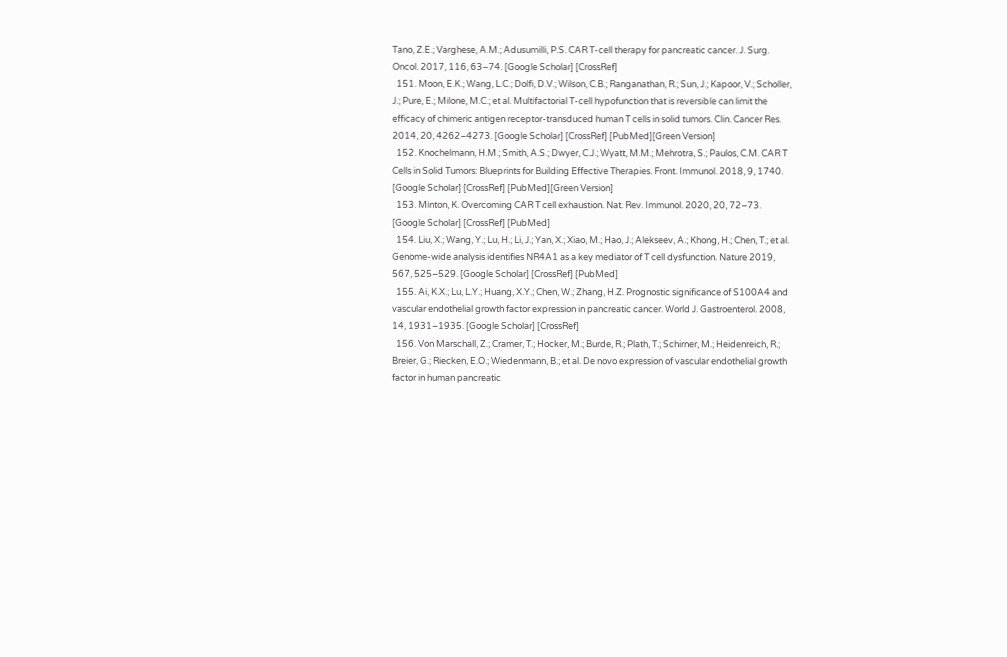Tano, Z.E.; Varghese, A.M.; Adusumilli, P.S. CAR T-cell therapy for pancreatic cancer. J. Surg. Oncol. 2017, 116, 63–74. [Google Scholar] [CrossRef]
  151. Moon, E.K.; Wang, L.C.; Dolfi, D.V.; Wilson, C.B.; Ranganathan, R.; Sun, J.; Kapoor, V.; Scholler, J.; Pure, E.; Milone, M.C.; et al. Multifactorial T-cell hypofunction that is reversible can limit the efficacy of chimeric antigen receptor-transduced human T cells in solid tumors. Clin. Cancer Res. 2014, 20, 4262–4273. [Google Scholar] [CrossRef] [PubMed][Green Version]
  152. Knochelmann, H.M.; Smith, A.S.; Dwyer, C.J.; Wyatt, M.M.; Mehrotra, S.; Paulos, C.M. CAR T Cells in Solid Tumors: Blueprints for Building Effective Therapies. Front. Immunol. 2018, 9, 1740. [Google Scholar] [CrossRef] [PubMed][Green Version]
  153. Minton, K. Overcoming CAR T cell exhaustion. Nat. Rev. Immunol. 2020, 20, 72–73. [Google Scholar] [CrossRef] [PubMed]
  154. Liu, X.; Wang, Y.; Lu, H.; Li, J.; Yan, X.; Xiao, M.; Hao, J.; Alekseev, A.; Khong, H.; Chen, T.; et al. Genome-wide analysis identifies NR4A1 as a key mediator of T cell dysfunction. Nature 2019, 567, 525–529. [Google Scholar] [CrossRef] [PubMed]
  155. Ai, K.X.; Lu, L.Y.; Huang, X.Y.; Chen, W.; Zhang, H.Z. Prognostic significance of S100A4 and vascular endothelial growth factor expression in pancreatic cancer. World J. Gastroenterol. 2008, 14, 1931–1935. [Google Scholar] [CrossRef]
  156. Von Marschall, Z.; Cramer, T.; Hocker, M.; Burde, R.; Plath, T.; Schirner, M.; Heidenreich, R.; Breier, G.; Riecken, E.O.; Wiedenmann, B.; et al. De novo expression of vascular endothelial growth factor in human pancreatic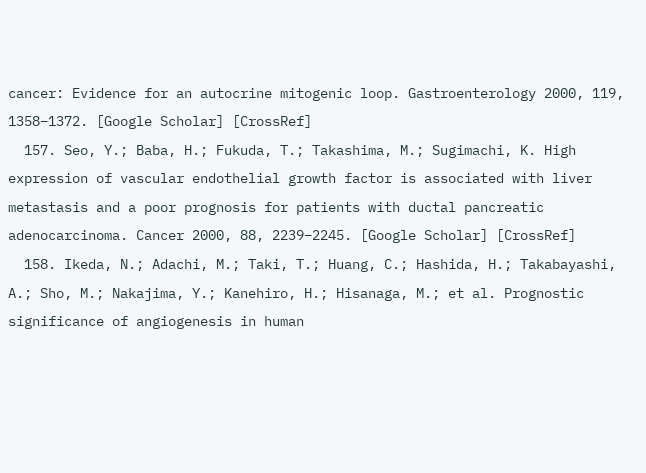cancer: Evidence for an autocrine mitogenic loop. Gastroenterology 2000, 119, 1358–1372. [Google Scholar] [CrossRef]
  157. Seo, Y.; Baba, H.; Fukuda, T.; Takashima, M.; Sugimachi, K. High expression of vascular endothelial growth factor is associated with liver metastasis and a poor prognosis for patients with ductal pancreatic adenocarcinoma. Cancer 2000, 88, 2239–2245. [Google Scholar] [CrossRef]
  158. Ikeda, N.; Adachi, M.; Taki, T.; Huang, C.; Hashida, H.; Takabayashi, A.; Sho, M.; Nakajima, Y.; Kanehiro, H.; Hisanaga, M.; et al. Prognostic significance of angiogenesis in human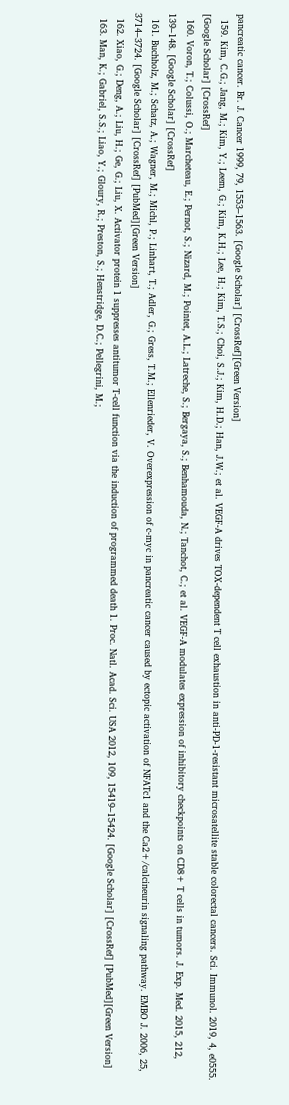pancreatic cancer. Br. J. Cancer 1999, 79, 1553–1563. [Google Scholar] [CrossRef][Green Version]
  159. Kim, C.G.; Jang, M.; Kim, Y.; Leem, G.; Kim, K.H.; Lee, H.; Kim, T.S.; Choi, S.J.; Kim, H.D.; Han, J.W.; et al. VEGF-A drives TOX-dependent T cell exhaustion in anti-PD-1-resistant microsatellite stable colorectal cancers. Sci. Immunol. 2019, 4, e0555. [Google Scholar] [CrossRef]
  160. Voron, T.; Colussi, O.; Marcheteau, E.; Pernot, S.; Nizard, M.; Pointet, A.L.; Latreche, S.; Bergaya, S.; Benhamouda, N.; Tanchot, C.; et al. VEGF-A modulates expression of inhibitory checkpoints on CD8+ T cells in tumors. J. Exp. Med. 2015, 212, 139–148. [Google Scholar] [CrossRef]
  161. Buchholz, M.; Schatz, A.; Wagner, M.; Michl, P.; Linhart, T.; Adler, G.; Gress, T.M.; Ellenrieder, V. Overexpression of c-myc in pancreatic cancer caused by ectopic activation of NFATc1 and the Ca2+/calcineurin signaling pathway. EMBO J. 2006, 25, 3714–3724. [Google Scholar] [CrossRef] [PubMed][Green Version]
  162. Xiao, G.; Deng, A.; Liu, H.; Ge, G.; Liu, X. Activator protein 1 suppresses antitumor T-cell function via the induction of programmed death 1. Proc. Natl. Acad. Sci. USA 2012, 109, 15419–15424. [Google Scholar] [CrossRef] [PubMed][Green Version]
  163. Man, K.; Gabriel, S.S.; Liao, Y.; Gloury, R.; Preston, S.; Henstridge, D.C.; Pellegrini, M.;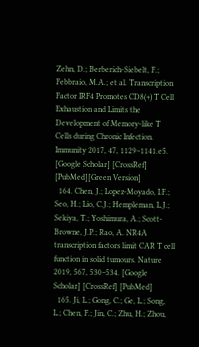Zehn, D.; Berberich-Siebelt, F.; Febbraio, M.A.; et al. Transcription Factor IRF4 Promotes CD8(+) T Cell Exhaustion and Limits the Development of Memory-like T Cells during Chronic Infection. Immunity 2017, 47, 1129–1141.e5. [Google Scholar] [CrossRef] [PubMed][Green Version]
  164. Chen, J.; Lopez-Moyado, I.F.; Seo, H.; Lio, C.J.; Hempleman, L.J.; Sekiya, T.; Yoshimura, A.; Scott-Browne, J.P.; Rao, A. NR4A transcription factors limit CAR T cell function in solid tumours. Nature 2019, 567, 530–534. [Google Scholar] [CrossRef] [PubMed]
  165. Ji, L.; Gong, C.; Ge, L.; Song, L.; Chen, F.; Jin, C.; Zhu, H.; Zhou,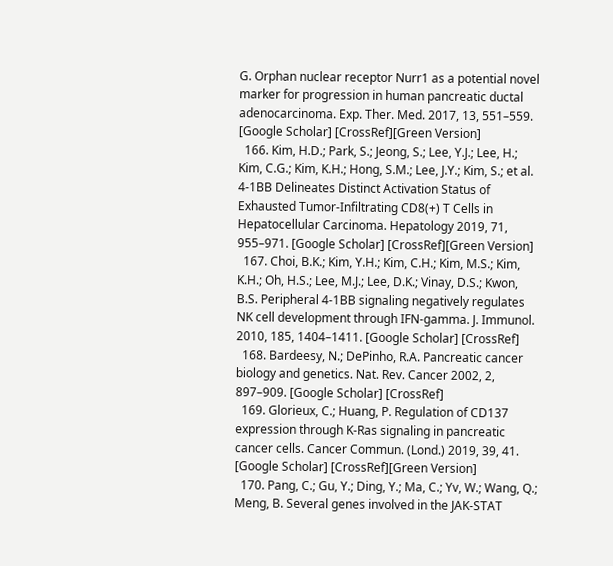G. Orphan nuclear receptor Nurr1 as a potential novel marker for progression in human pancreatic ductal adenocarcinoma. Exp. Ther. Med. 2017, 13, 551–559. [Google Scholar] [CrossRef][Green Version]
  166. Kim, H.D.; Park, S.; Jeong, S.; Lee, Y.J.; Lee, H.; Kim, C.G.; Kim, K.H.; Hong, S.M.; Lee, J.Y.; Kim, S.; et al. 4-1BB Delineates Distinct Activation Status of Exhausted Tumor-Infiltrating CD8(+) T Cells in Hepatocellular Carcinoma. Hepatology 2019, 71, 955–971. [Google Scholar] [CrossRef][Green Version]
  167. Choi, B.K.; Kim, Y.H.; Kim, C.H.; Kim, M.S.; Kim, K.H.; Oh, H.S.; Lee, M.J.; Lee, D.K.; Vinay, D.S.; Kwon, B.S. Peripheral 4-1BB signaling negatively regulates NK cell development through IFN-gamma. J. Immunol. 2010, 185, 1404–1411. [Google Scholar] [CrossRef]
  168. Bardeesy, N.; DePinho, R.A. Pancreatic cancer biology and genetics. Nat. Rev. Cancer 2002, 2, 897–909. [Google Scholar] [CrossRef]
  169. Glorieux, C.; Huang, P. Regulation of CD137 expression through K-Ras signaling in pancreatic cancer cells. Cancer Commun. (Lond.) 2019, 39, 41. [Google Scholar] [CrossRef][Green Version]
  170. Pang, C.; Gu, Y.; Ding, Y.; Ma, C.; Yv, W.; Wang, Q.; Meng, B. Several genes involved in the JAK-STAT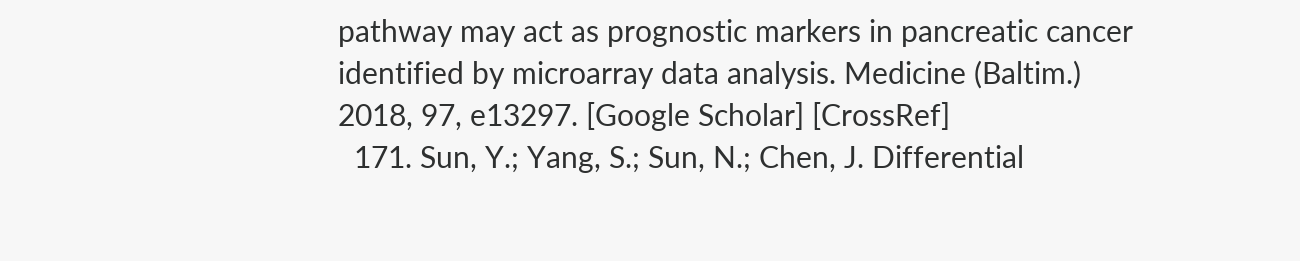pathway may act as prognostic markers in pancreatic cancer identified by microarray data analysis. Medicine (Baltim.) 2018, 97, e13297. [Google Scholar] [CrossRef]
  171. Sun, Y.; Yang, S.; Sun, N.; Chen, J. Differential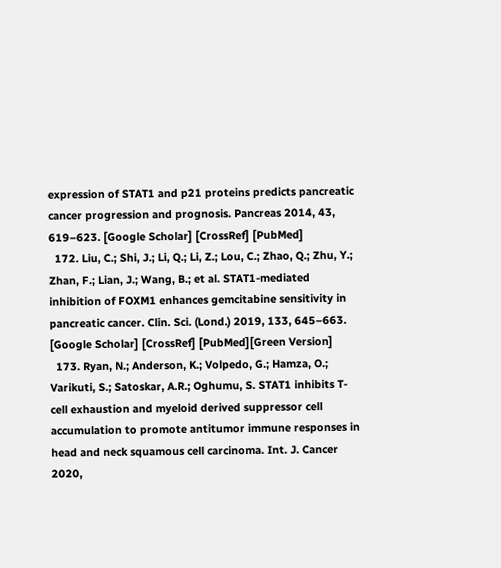expression of STAT1 and p21 proteins predicts pancreatic cancer progression and prognosis. Pancreas 2014, 43, 619–623. [Google Scholar] [CrossRef] [PubMed]
  172. Liu, C.; Shi, J.; Li, Q.; Li, Z.; Lou, C.; Zhao, Q.; Zhu, Y.; Zhan, F.; Lian, J.; Wang, B.; et al. STAT1-mediated inhibition of FOXM1 enhances gemcitabine sensitivity in pancreatic cancer. Clin. Sci. (Lond.) 2019, 133, 645–663. [Google Scholar] [CrossRef] [PubMed][Green Version]
  173. Ryan, N.; Anderson, K.; Volpedo, G.; Hamza, O.; Varikuti, S.; Satoskar, A.R.; Oghumu, S. STAT1 inhibits T-cell exhaustion and myeloid derived suppressor cell accumulation to promote antitumor immune responses in head and neck squamous cell carcinoma. Int. J. Cancer 2020,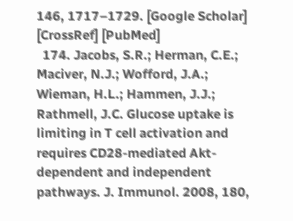146, 1717–1729. [Google Scholar] [CrossRef] [PubMed]
  174. Jacobs, S.R.; Herman, C.E.; Maciver, N.J.; Wofford, J.A.; Wieman, H.L.; Hammen, J.J.; Rathmell, J.C. Glucose uptake is limiting in T cell activation and requires CD28-mediated Akt-dependent and independent pathways. J. Immunol. 2008, 180,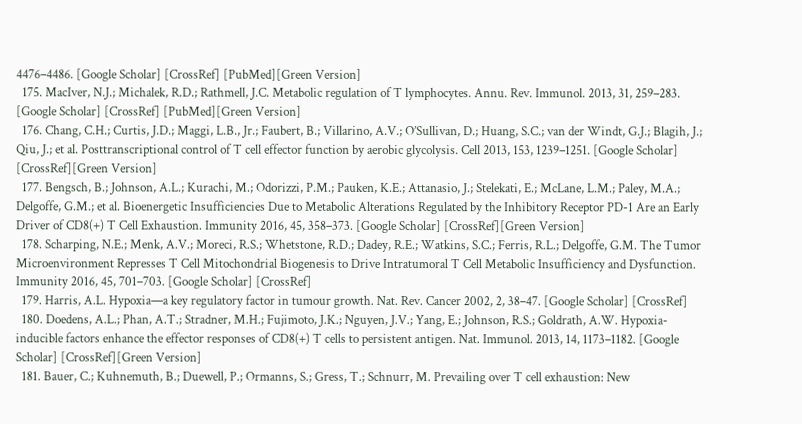4476–4486. [Google Scholar] [CrossRef] [PubMed][Green Version]
  175. MacIver, N.J.; Michalek, R.D.; Rathmell, J.C. Metabolic regulation of T lymphocytes. Annu. Rev. Immunol. 2013, 31, 259–283. [Google Scholar] [CrossRef] [PubMed][Green Version]
  176. Chang, C.H.; Curtis, J.D.; Maggi, L.B., Jr.; Faubert, B.; Villarino, A.V.; O’Sullivan, D.; Huang, S.C.; van der Windt, G.J.; Blagih, J.; Qiu, J.; et al. Posttranscriptional control of T cell effector function by aerobic glycolysis. Cell 2013, 153, 1239–1251. [Google Scholar] [CrossRef][Green Version]
  177. Bengsch, B.; Johnson, A.L.; Kurachi, M.; Odorizzi, P.M.; Pauken, K.E.; Attanasio, J.; Stelekati, E.; McLane, L.M.; Paley, M.A.; Delgoffe, G.M.; et al. Bioenergetic Insufficiencies Due to Metabolic Alterations Regulated by the Inhibitory Receptor PD-1 Are an Early Driver of CD8(+) T Cell Exhaustion. Immunity 2016, 45, 358–373. [Google Scholar] [CrossRef][Green Version]
  178. Scharping, N.E.; Menk, A.V.; Moreci, R.S.; Whetstone, R.D.; Dadey, R.E.; Watkins, S.C.; Ferris, R.L.; Delgoffe, G.M. The Tumor Microenvironment Represses T Cell Mitochondrial Biogenesis to Drive Intratumoral T Cell Metabolic Insufficiency and Dysfunction. Immunity 2016, 45, 701–703. [Google Scholar] [CrossRef]
  179. Harris, A.L. Hypoxia—a key regulatory factor in tumour growth. Nat. Rev. Cancer 2002, 2, 38–47. [Google Scholar] [CrossRef]
  180. Doedens, A.L.; Phan, A.T.; Stradner, M.H.; Fujimoto, J.K.; Nguyen, J.V.; Yang, E.; Johnson, R.S.; Goldrath, A.W. Hypoxia-inducible factors enhance the effector responses of CD8(+) T cells to persistent antigen. Nat. Immunol. 2013, 14, 1173–1182. [Google Scholar] [CrossRef][Green Version]
  181. Bauer, C.; Kuhnemuth, B.; Duewell, P.; Ormanns, S.; Gress, T.; Schnurr, M. Prevailing over T cell exhaustion: New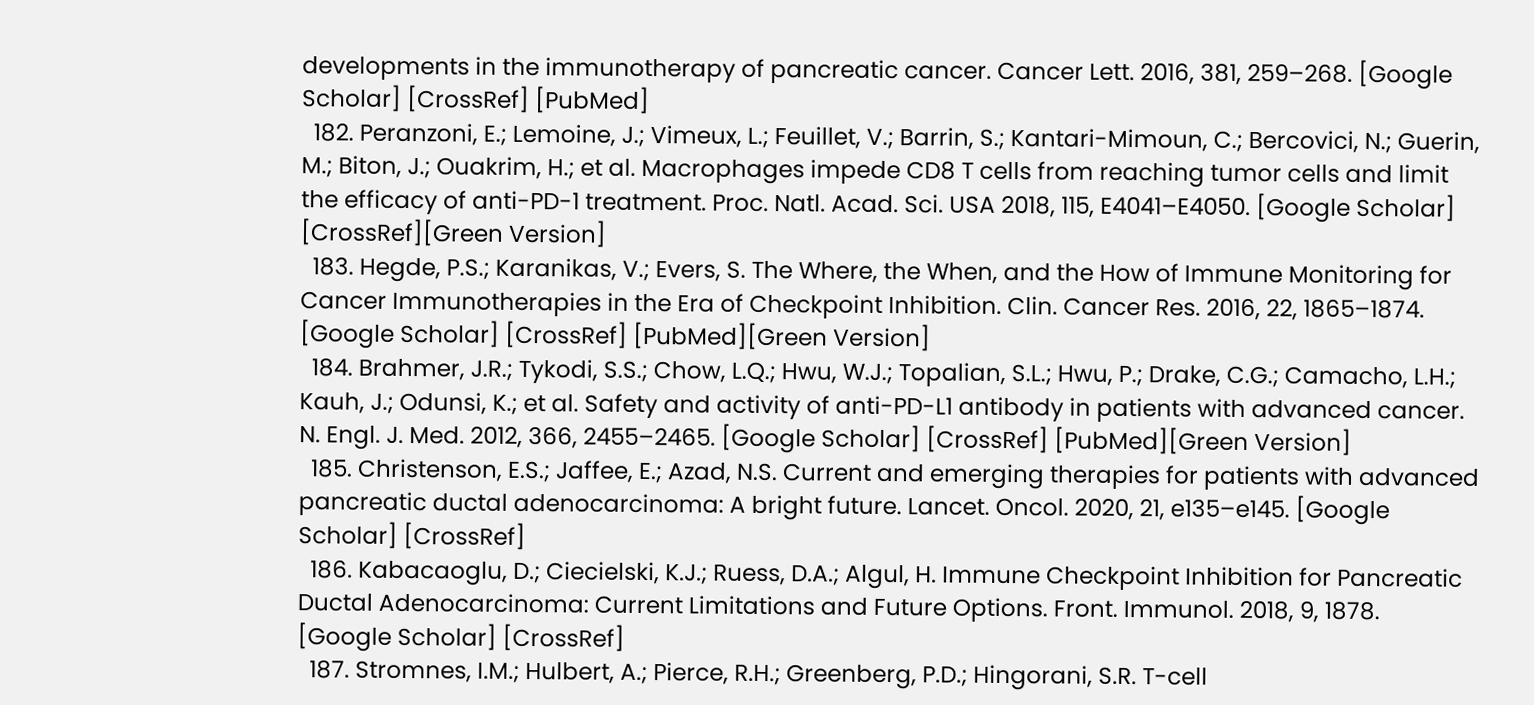developments in the immunotherapy of pancreatic cancer. Cancer Lett. 2016, 381, 259–268. [Google Scholar] [CrossRef] [PubMed]
  182. Peranzoni, E.; Lemoine, J.; Vimeux, L.; Feuillet, V.; Barrin, S.; Kantari-Mimoun, C.; Bercovici, N.; Guerin, M.; Biton, J.; Ouakrim, H.; et al. Macrophages impede CD8 T cells from reaching tumor cells and limit the efficacy of anti-PD-1 treatment. Proc. Natl. Acad. Sci. USA 2018, 115, E4041–E4050. [Google Scholar] [CrossRef][Green Version]
  183. Hegde, P.S.; Karanikas, V.; Evers, S. The Where, the When, and the How of Immune Monitoring for Cancer Immunotherapies in the Era of Checkpoint Inhibition. Clin. Cancer Res. 2016, 22, 1865–1874. [Google Scholar] [CrossRef] [PubMed][Green Version]
  184. Brahmer, J.R.; Tykodi, S.S.; Chow, L.Q.; Hwu, W.J.; Topalian, S.L.; Hwu, P.; Drake, C.G.; Camacho, L.H.; Kauh, J.; Odunsi, K.; et al. Safety and activity of anti-PD-L1 antibody in patients with advanced cancer. N. Engl. J. Med. 2012, 366, 2455–2465. [Google Scholar] [CrossRef] [PubMed][Green Version]
  185. Christenson, E.S.; Jaffee, E.; Azad, N.S. Current and emerging therapies for patients with advanced pancreatic ductal adenocarcinoma: A bright future. Lancet. Oncol. 2020, 21, e135–e145. [Google Scholar] [CrossRef]
  186. Kabacaoglu, D.; Ciecielski, K.J.; Ruess, D.A.; Algul, H. Immune Checkpoint Inhibition for Pancreatic Ductal Adenocarcinoma: Current Limitations and Future Options. Front. Immunol. 2018, 9, 1878. [Google Scholar] [CrossRef]
  187. Stromnes, I.M.; Hulbert, A.; Pierce, R.H.; Greenberg, P.D.; Hingorani, S.R. T-cell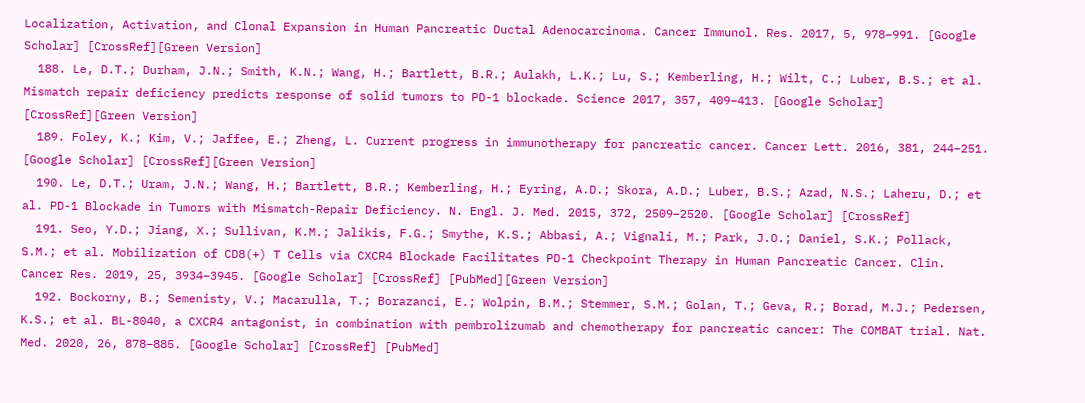Localization, Activation, and Clonal Expansion in Human Pancreatic Ductal Adenocarcinoma. Cancer Immunol. Res. 2017, 5, 978–991. [Google Scholar] [CrossRef][Green Version]
  188. Le, D.T.; Durham, J.N.; Smith, K.N.; Wang, H.; Bartlett, B.R.; Aulakh, L.K.; Lu, S.; Kemberling, H.; Wilt, C.; Luber, B.S.; et al. Mismatch repair deficiency predicts response of solid tumors to PD-1 blockade. Science 2017, 357, 409–413. [Google Scholar] [CrossRef][Green Version]
  189. Foley, K.; Kim, V.; Jaffee, E.; Zheng, L. Current progress in immunotherapy for pancreatic cancer. Cancer Lett. 2016, 381, 244–251. [Google Scholar] [CrossRef][Green Version]
  190. Le, D.T.; Uram, J.N.; Wang, H.; Bartlett, B.R.; Kemberling, H.; Eyring, A.D.; Skora, A.D.; Luber, B.S.; Azad, N.S.; Laheru, D.; et al. PD-1 Blockade in Tumors with Mismatch-Repair Deficiency. N. Engl. J. Med. 2015, 372, 2509–2520. [Google Scholar] [CrossRef]
  191. Seo, Y.D.; Jiang, X.; Sullivan, K.M.; Jalikis, F.G.; Smythe, K.S.; Abbasi, A.; Vignali, M.; Park, J.O.; Daniel, S.K.; Pollack, S.M.; et al. Mobilization of CD8(+) T Cells via CXCR4 Blockade Facilitates PD-1 Checkpoint Therapy in Human Pancreatic Cancer. Clin. Cancer Res. 2019, 25, 3934–3945. [Google Scholar] [CrossRef] [PubMed][Green Version]
  192. Bockorny, B.; Semenisty, V.; Macarulla, T.; Borazanci, E.; Wolpin, B.M.; Stemmer, S.M.; Golan, T.; Geva, R.; Borad, M.J.; Pedersen, K.S.; et al. BL-8040, a CXCR4 antagonist, in combination with pembrolizumab and chemotherapy for pancreatic cancer: The COMBAT trial. Nat. Med. 2020, 26, 878–885. [Google Scholar] [CrossRef] [PubMed]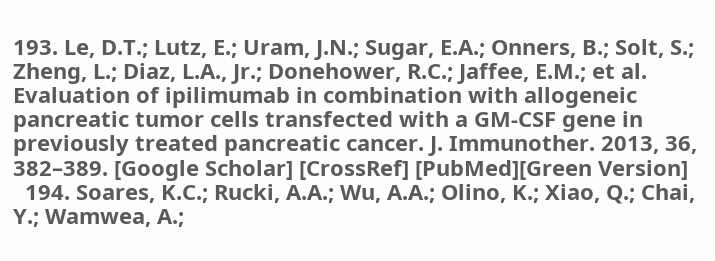193. Le, D.T.; Lutz, E.; Uram, J.N.; Sugar, E.A.; Onners, B.; Solt, S.; Zheng, L.; Diaz, L.A., Jr.; Donehower, R.C.; Jaffee, E.M.; et al. Evaluation of ipilimumab in combination with allogeneic pancreatic tumor cells transfected with a GM-CSF gene in previously treated pancreatic cancer. J. Immunother. 2013, 36, 382–389. [Google Scholar] [CrossRef] [PubMed][Green Version]
  194. Soares, K.C.; Rucki, A.A.; Wu, A.A.; Olino, K.; Xiao, Q.; Chai, Y.; Wamwea, A.;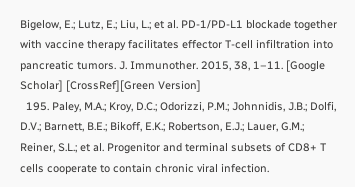Bigelow, E.; Lutz, E.; Liu, L.; et al. PD-1/PD-L1 blockade together with vaccine therapy facilitates effector T-cell infiltration into pancreatic tumors. J. Immunother. 2015, 38, 1–11. [Google Scholar] [CrossRef][Green Version]
  195. Paley, M.A.; Kroy, D.C.; Odorizzi, P.M.; Johnnidis, J.B.; Dolfi, D.V.; Barnett, B.E.; Bikoff, E.K.; Robertson, E.J.; Lauer, G.M.; Reiner, S.L.; et al. Progenitor and terminal subsets of CD8+ T cells cooperate to contain chronic viral infection.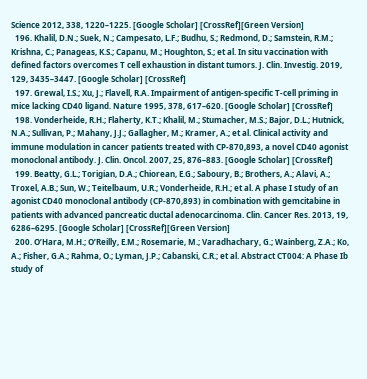Science 2012, 338, 1220–1225. [Google Scholar] [CrossRef][Green Version]
  196. Khalil, D.N.; Suek, N.; Campesato, L.F.; Budhu, S.; Redmond, D.; Samstein, R.M.; Krishna, C.; Panageas, K.S.; Capanu, M.; Houghton, S.; et al. In situ vaccination with defined factors overcomes T cell exhaustion in distant tumors. J. Clin. Investig. 2019, 129, 3435–3447. [Google Scholar] [CrossRef]
  197. Grewal, I.S.; Xu, J.; Flavell, R.A. Impairment of antigen-specific T-cell priming in mice lacking CD40 ligand. Nature 1995, 378, 617–620. [Google Scholar] [CrossRef]
  198. Vonderheide, R.H.; Flaherty, K.T.; Khalil, M.; Stumacher, M.S.; Bajor, D.L.; Hutnick, N.A.; Sullivan, P.; Mahany, J.J.; Gallagher, M.; Kramer, A.; et al. Clinical activity and immune modulation in cancer patients treated with CP-870,893, a novel CD40 agonist monoclonal antibody. J. Clin. Oncol. 2007, 25, 876–883. [Google Scholar] [CrossRef]
  199. Beatty, G.L.; Torigian, D.A.; Chiorean, E.G.; Saboury, B.; Brothers, A.; Alavi, A.; Troxel, A.B.; Sun, W.; Teitelbaum, U.R.; Vonderheide, R.H.; et al. A phase I study of an agonist CD40 monoclonal antibody (CP-870,893) in combination with gemcitabine in patients with advanced pancreatic ductal adenocarcinoma. Clin. Cancer Res. 2013, 19, 6286–6295. [Google Scholar] [CrossRef][Green Version]
  200. O’Hara, M.H.; O’Reilly, E.M.; Rosemarie, M.; Varadhachary, G.; Wainberg, Z.A.; Ko, A.; Fisher, G.A.; Rahma, O.; Lyman, J.P.; Cabanski, C.R.; et al. Abstract CT004: A Phase Ib study of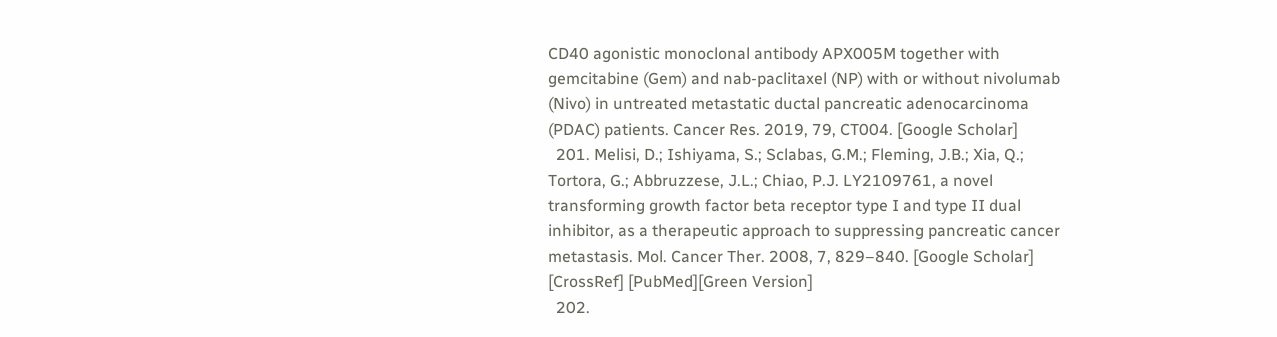CD40 agonistic monoclonal antibody APX005M together with gemcitabine (Gem) and nab-paclitaxel (NP) with or without nivolumab (Nivo) in untreated metastatic ductal pancreatic adenocarcinoma (PDAC) patients. Cancer Res. 2019, 79, CT004. [Google Scholar]
  201. Melisi, D.; Ishiyama, S.; Sclabas, G.M.; Fleming, J.B.; Xia, Q.; Tortora, G.; Abbruzzese, J.L.; Chiao, P.J. LY2109761, a novel transforming growth factor beta receptor type I and type II dual inhibitor, as a therapeutic approach to suppressing pancreatic cancer metastasis. Mol. Cancer Ther. 2008, 7, 829–840. [Google Scholar] [CrossRef] [PubMed][Green Version]
  202.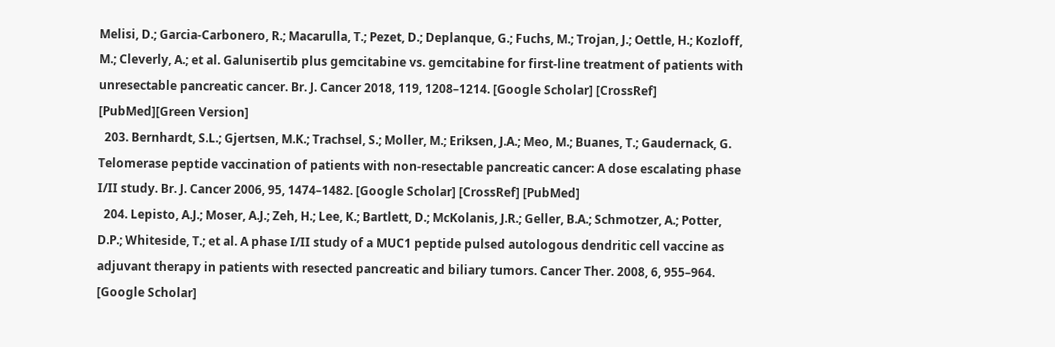Melisi, D.; Garcia-Carbonero, R.; Macarulla, T.; Pezet, D.; Deplanque, G.; Fuchs, M.; Trojan, J.; Oettle, H.; Kozloff, M.; Cleverly, A.; et al. Galunisertib plus gemcitabine vs. gemcitabine for first-line treatment of patients with unresectable pancreatic cancer. Br. J. Cancer 2018, 119, 1208–1214. [Google Scholar] [CrossRef] [PubMed][Green Version]
  203. Bernhardt, S.L.; Gjertsen, M.K.; Trachsel, S.; Moller, M.; Eriksen, J.A.; Meo, M.; Buanes, T.; Gaudernack, G. Telomerase peptide vaccination of patients with non-resectable pancreatic cancer: A dose escalating phase I/II study. Br. J. Cancer 2006, 95, 1474–1482. [Google Scholar] [CrossRef] [PubMed]
  204. Lepisto, A.J.; Moser, A.J.; Zeh, H.; Lee, K.; Bartlett, D.; McKolanis, J.R.; Geller, B.A.; Schmotzer, A.; Potter, D.P.; Whiteside, T.; et al. A phase I/II study of a MUC1 peptide pulsed autologous dendritic cell vaccine as adjuvant therapy in patients with resected pancreatic and biliary tumors. Cancer Ther. 2008, 6, 955–964. [Google Scholar]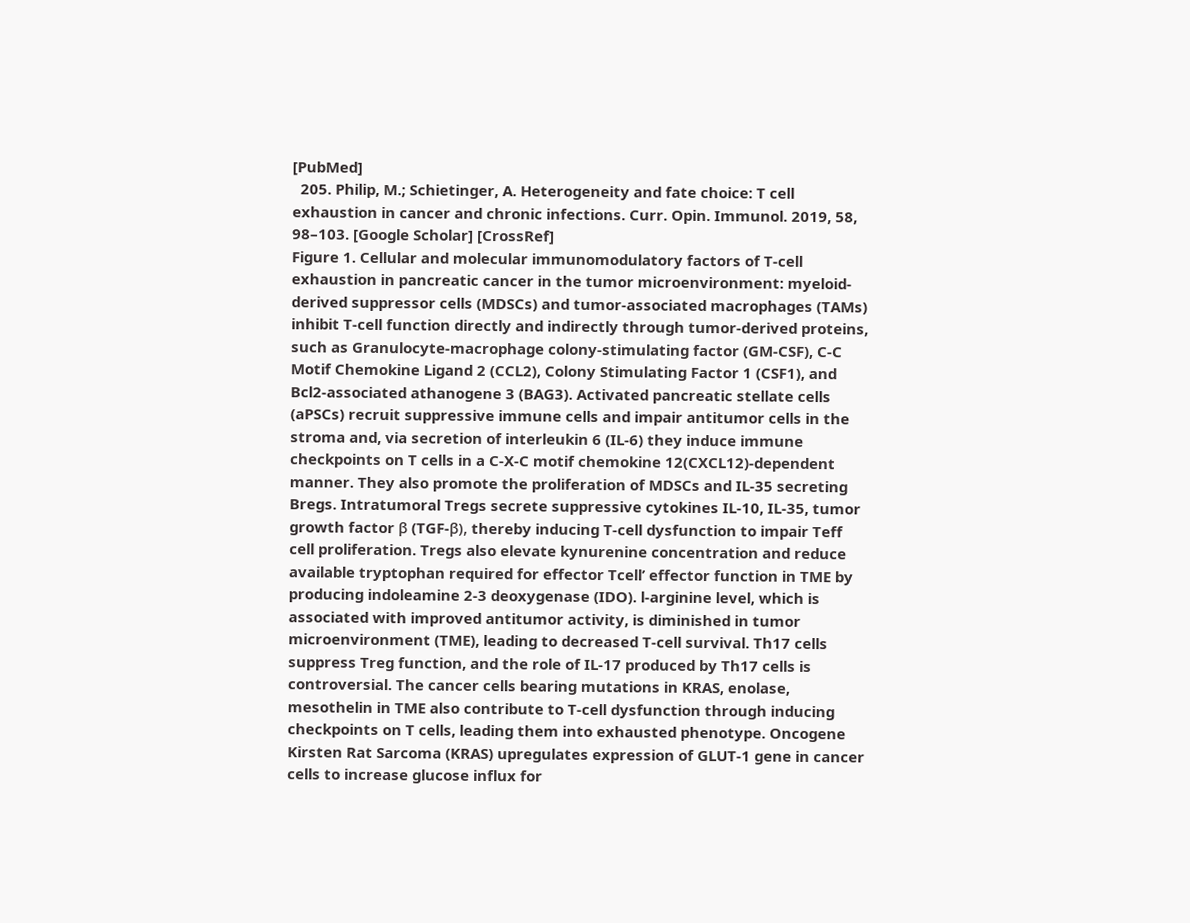[PubMed]
  205. Philip, M.; Schietinger, A. Heterogeneity and fate choice: T cell exhaustion in cancer and chronic infections. Curr. Opin. Immunol. 2019, 58, 98–103. [Google Scholar] [CrossRef]
Figure 1. Cellular and molecular immunomodulatory factors of T-cell exhaustion in pancreatic cancer in the tumor microenvironment: myeloid-derived suppressor cells (MDSCs) and tumor-associated macrophages (TAMs) inhibit T-cell function directly and indirectly through tumor-derived proteins, such as Granulocyte-macrophage colony-stimulating factor (GM-CSF), C-C Motif Chemokine Ligand 2 (CCL2), Colony Stimulating Factor 1 (CSF1), and Bcl2-associated athanogene 3 (BAG3). Activated pancreatic stellate cells (aPSCs) recruit suppressive immune cells and impair antitumor cells in the stroma and, via secretion of interleukin 6 (IL-6) they induce immune checkpoints on T cells in a C-X-C motif chemokine 12(CXCL12)-dependent manner. They also promote the proliferation of MDSCs and IL-35 secreting Bregs. Intratumoral Tregs secrete suppressive cytokines IL-10, IL-35, tumor growth factor β (TGF-β), thereby inducing T-cell dysfunction to impair Teff cell proliferation. Tregs also elevate kynurenine concentration and reduce available tryptophan required for effector Tcell’ effector function in TME by producing indoleamine 2-3 deoxygenase (IDO). l-arginine level, which is associated with improved antitumor activity, is diminished in tumor microenvironment (TME), leading to decreased T-cell survival. Th17 cells suppress Treg function, and the role of IL-17 produced by Th17 cells is controversial. The cancer cells bearing mutations in KRAS, enolase, mesothelin in TME also contribute to T-cell dysfunction through inducing checkpoints on T cells, leading them into exhausted phenotype. Oncogene Kirsten Rat Sarcoma (KRAS) upregulates expression of GLUT-1 gene in cancer cells to increase glucose influx for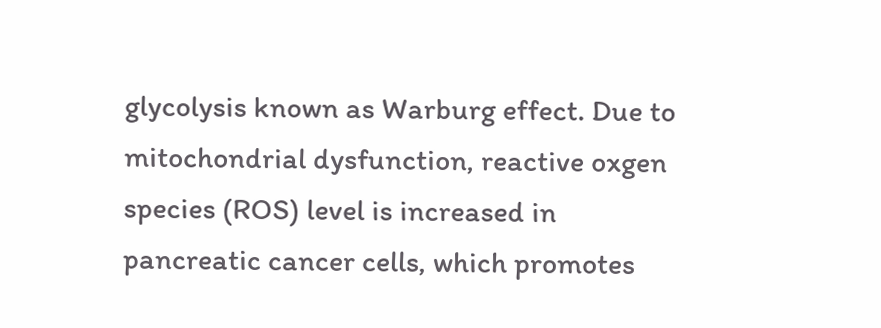glycolysis known as Warburg effect. Due to mitochondrial dysfunction, reactive oxgen species (ROS) level is increased in pancreatic cancer cells, which promotes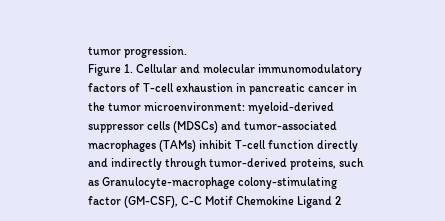tumor progression.
Figure 1. Cellular and molecular immunomodulatory factors of T-cell exhaustion in pancreatic cancer in the tumor microenvironment: myeloid-derived suppressor cells (MDSCs) and tumor-associated macrophages (TAMs) inhibit T-cell function directly and indirectly through tumor-derived proteins, such as Granulocyte-macrophage colony-stimulating factor (GM-CSF), C-C Motif Chemokine Ligand 2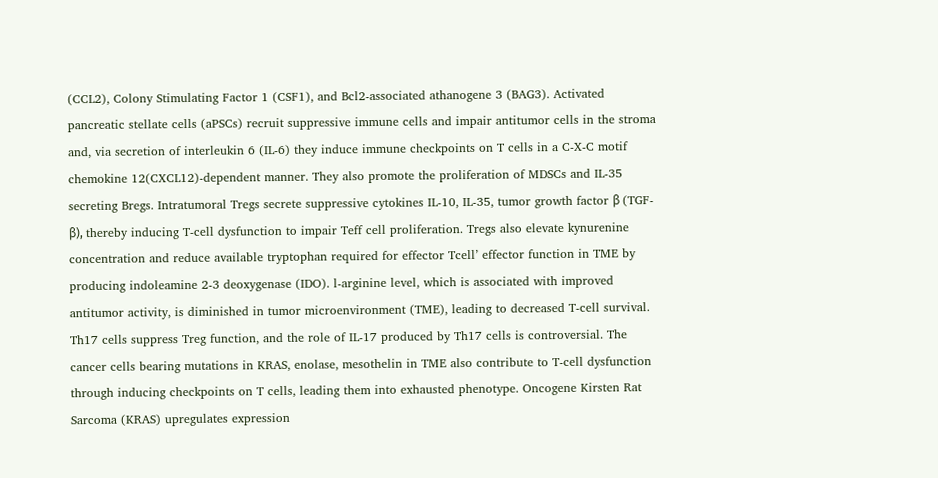(CCL2), Colony Stimulating Factor 1 (CSF1), and Bcl2-associated athanogene 3 (BAG3). Activated pancreatic stellate cells (aPSCs) recruit suppressive immune cells and impair antitumor cells in the stroma and, via secretion of interleukin 6 (IL-6) they induce immune checkpoints on T cells in a C-X-C motif chemokine 12(CXCL12)-dependent manner. They also promote the proliferation of MDSCs and IL-35 secreting Bregs. Intratumoral Tregs secrete suppressive cytokines IL-10, IL-35, tumor growth factor β (TGF-β), thereby inducing T-cell dysfunction to impair Teff cell proliferation. Tregs also elevate kynurenine concentration and reduce available tryptophan required for effector Tcell’ effector function in TME by producing indoleamine 2-3 deoxygenase (IDO). l-arginine level, which is associated with improved antitumor activity, is diminished in tumor microenvironment (TME), leading to decreased T-cell survival. Th17 cells suppress Treg function, and the role of IL-17 produced by Th17 cells is controversial. The cancer cells bearing mutations in KRAS, enolase, mesothelin in TME also contribute to T-cell dysfunction through inducing checkpoints on T cells, leading them into exhausted phenotype. Oncogene Kirsten Rat Sarcoma (KRAS) upregulates expression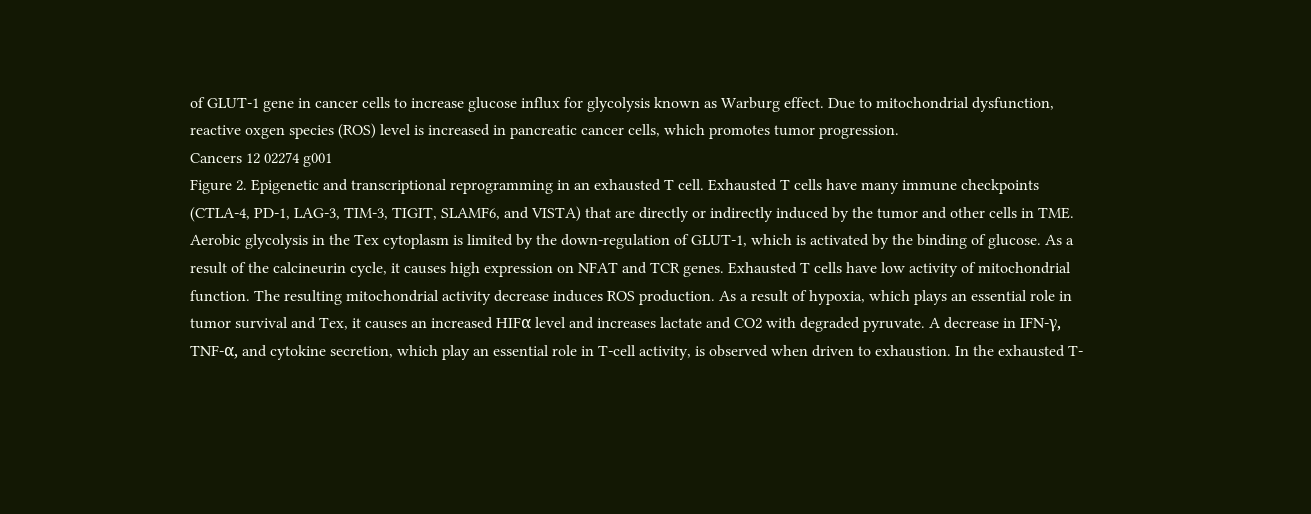of GLUT-1 gene in cancer cells to increase glucose influx for glycolysis known as Warburg effect. Due to mitochondrial dysfunction, reactive oxgen species (ROS) level is increased in pancreatic cancer cells, which promotes tumor progression.
Cancers 12 02274 g001
Figure 2. Epigenetic and transcriptional reprogramming in an exhausted T cell. Exhausted T cells have many immune checkpoints (CTLA-4, PD-1, LAG-3, TIM-3, TIGIT, SLAMF6, and VISTA) that are directly or indirectly induced by the tumor and other cells in TME. Aerobic glycolysis in the Tex cytoplasm is limited by the down-regulation of GLUT-1, which is activated by the binding of glucose. As a result of the calcineurin cycle, it causes high expression on NFAT and TCR genes. Exhausted T cells have low activity of mitochondrial function. The resulting mitochondrial activity decrease induces ROS production. As a result of hypoxia, which plays an essential role in tumor survival and Tex, it causes an increased HIFα level and increases lactate and CO2 with degraded pyruvate. A decrease in IFN-γ, TNF-α, and cytokine secretion, which play an essential role in T-cell activity, is observed when driven to exhaustion. In the exhausted T-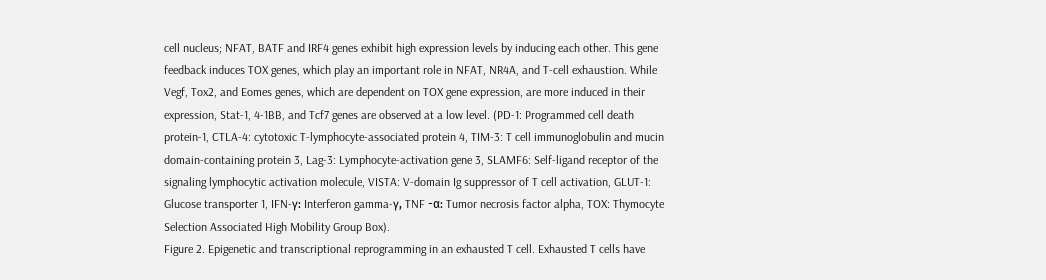cell nucleus; NFAT, BATF and IRF4 genes exhibit high expression levels by inducing each other. This gene feedback induces TOX genes, which play an important role in NFAT, NR4A, and T-cell exhaustion. While Vegf, Tox2, and Eomes genes, which are dependent on TOX gene expression, are more induced in their expression, Stat-1, 4-1BB, and Tcf7 genes are observed at a low level. (PD-1: Programmed cell death protein-1, CTLA-4: cytotoxic T-lymphocyte-associated protein 4, TIM-3: T cell immunoglobulin and mucin domain-containing protein 3, Lag-3: Lymphocyte-activation gene 3, SLAMF6: Self-ligand receptor of the signaling lymphocytic activation molecule, VISTA: V-domain Ig suppressor of T cell activation, GLUT-1: Glucose transporter 1, IFN-γ: Interferon gamma-γ, TNF -α: Tumor necrosis factor alpha, TOX: Thymocyte Selection Associated High Mobility Group Box).
Figure 2. Epigenetic and transcriptional reprogramming in an exhausted T cell. Exhausted T cells have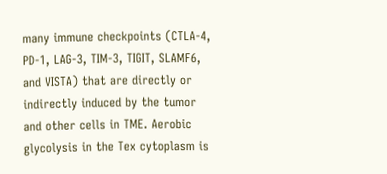many immune checkpoints (CTLA-4, PD-1, LAG-3, TIM-3, TIGIT, SLAMF6, and VISTA) that are directly or indirectly induced by the tumor and other cells in TME. Aerobic glycolysis in the Tex cytoplasm is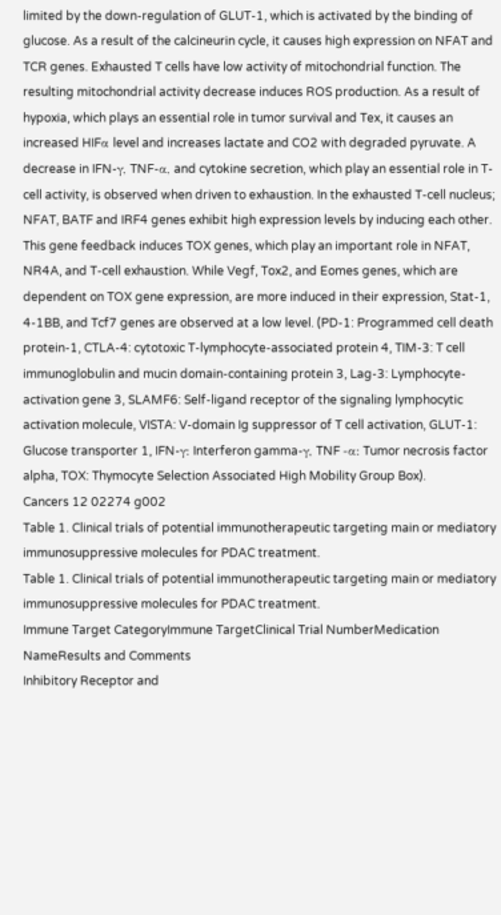limited by the down-regulation of GLUT-1, which is activated by the binding of glucose. As a result of the calcineurin cycle, it causes high expression on NFAT and TCR genes. Exhausted T cells have low activity of mitochondrial function. The resulting mitochondrial activity decrease induces ROS production. As a result of hypoxia, which plays an essential role in tumor survival and Tex, it causes an increased HIFα level and increases lactate and CO2 with degraded pyruvate. A decrease in IFN-γ, TNF-α, and cytokine secretion, which play an essential role in T-cell activity, is observed when driven to exhaustion. In the exhausted T-cell nucleus; NFAT, BATF and IRF4 genes exhibit high expression levels by inducing each other. This gene feedback induces TOX genes, which play an important role in NFAT, NR4A, and T-cell exhaustion. While Vegf, Tox2, and Eomes genes, which are dependent on TOX gene expression, are more induced in their expression, Stat-1, 4-1BB, and Tcf7 genes are observed at a low level. (PD-1: Programmed cell death protein-1, CTLA-4: cytotoxic T-lymphocyte-associated protein 4, TIM-3: T cell immunoglobulin and mucin domain-containing protein 3, Lag-3: Lymphocyte-activation gene 3, SLAMF6: Self-ligand receptor of the signaling lymphocytic activation molecule, VISTA: V-domain Ig suppressor of T cell activation, GLUT-1: Glucose transporter 1, IFN-γ: Interferon gamma-γ, TNF -α: Tumor necrosis factor alpha, TOX: Thymocyte Selection Associated High Mobility Group Box).
Cancers 12 02274 g002
Table 1. Clinical trials of potential immunotherapeutic targeting main or mediatory immunosuppressive molecules for PDAC treatment.
Table 1. Clinical trials of potential immunotherapeutic targeting main or mediatory immunosuppressive molecules for PDAC treatment.
Immune Target CategoryImmune TargetClinical Trial NumberMedication NameResults and Comments
Inhibitory Receptor and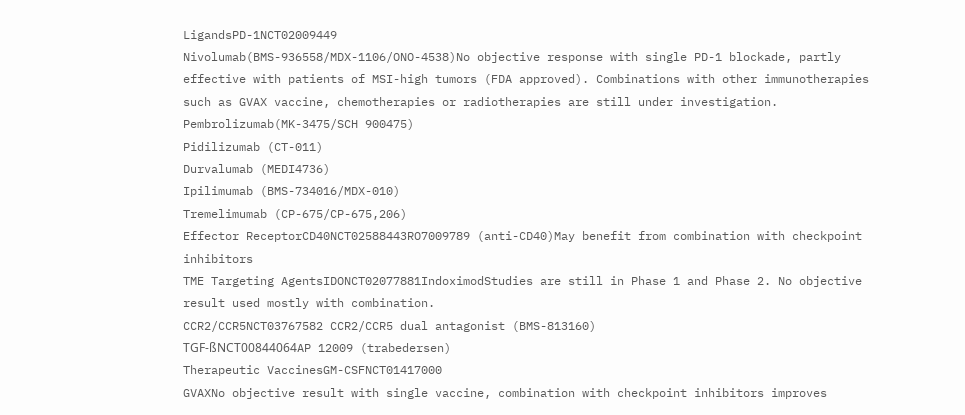LigandsPD-1NCT02009449
Nivolumab(BMS-936558/MDX-1106/ONO-4538)No objective response with single PD-1 blockade, partly effective with patients of MSI-high tumors (FDA approved). Combinations with other immunotherapies such as GVAX vaccine, chemotherapies or radiotherapies are still under investigation.
Pembrolizumab(MK-3475/SCH 900475)
Pidilizumab (CT-011)
Durvalumab (MEDI4736)
Ipilimumab (BMS-734016/MDX-010)
Tremelimumab (CP-675/CP-675,206)
Effector ReceptorCD40NCT02588443RO7009789 (anti-CD40)May benefit from combination with checkpoint inhibitors
TME Targeting AgentsIDONCT02077881IndoximodStudies are still in Phase 1 and Phase 2. No objective result used mostly with combination.
CCR2/CCR5NCT03767582 CCR2/CCR5 dual antagonist (BMS-813160)
TGF-ßNCT00844064AP 12009 (trabedersen)
Therapeutic VaccinesGM-CSFNCT01417000
GVAXNo objective result with single vaccine, combination with checkpoint inhibitors improves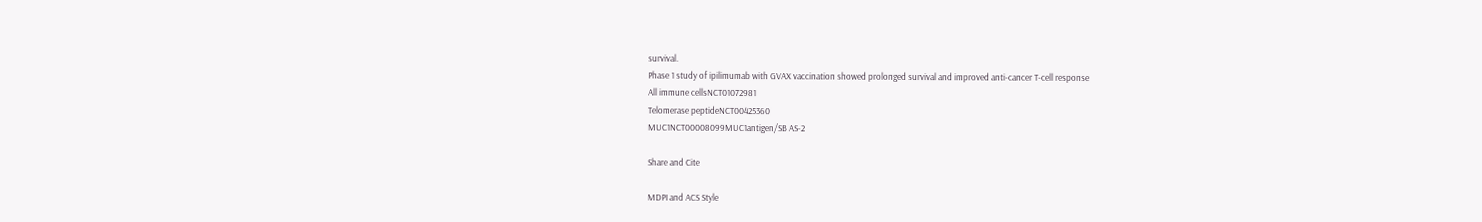survival.
Phase 1 study of ipilimumab with GVAX vaccination showed prolonged survival and improved anti-cancer T-cell response
All immune cellsNCT01072981
Telomerase peptideNCT00425360
MUC1NCT00008099MUC1antigen/SB AS-2

Share and Cite

MDPI and ACS Style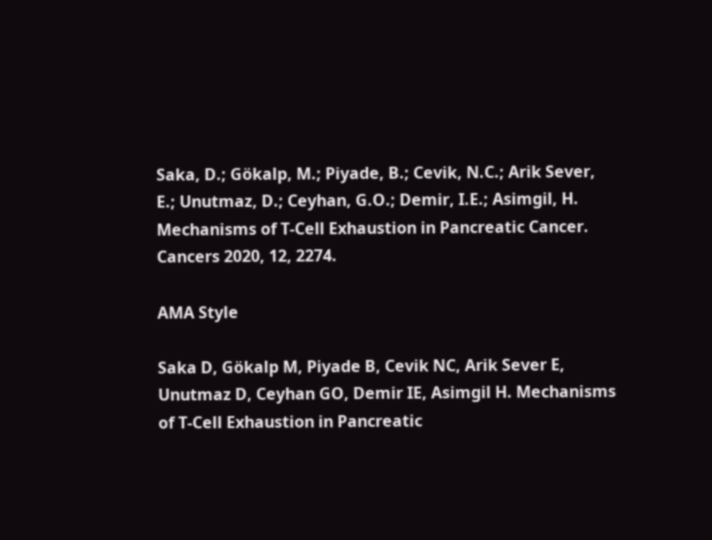Saka, D.; Gökalp, M.; Piyade, B.; Cevik, N.C.; Arik Sever, E.; Unutmaz, D.; Ceyhan, G.O.; Demir, I.E.; Asimgil, H. Mechanisms of T-Cell Exhaustion in Pancreatic Cancer. Cancers 2020, 12, 2274.

AMA Style

Saka D, Gökalp M, Piyade B, Cevik NC, Arik Sever E, Unutmaz D, Ceyhan GO, Demir IE, Asimgil H. Mechanisms of T-Cell Exhaustion in Pancreatic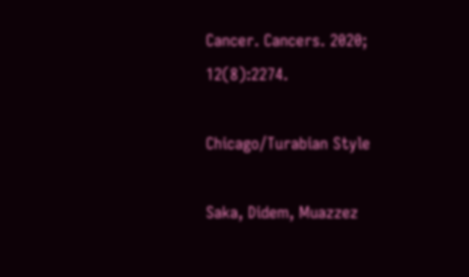Cancer. Cancers. 2020; 12(8):2274.

Chicago/Turabian Style

Saka, Didem, Muazzez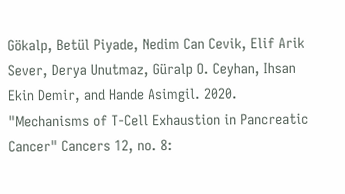Gökalp, Betül Piyade, Nedim Can Cevik, Elif Arik Sever, Derya Unutmaz, Güralp O. Ceyhan, Ihsan Ekin Demir, and Hande Asimgil. 2020. "Mechanisms of T-Cell Exhaustion in Pancreatic Cancer" Cancers 12, no. 8: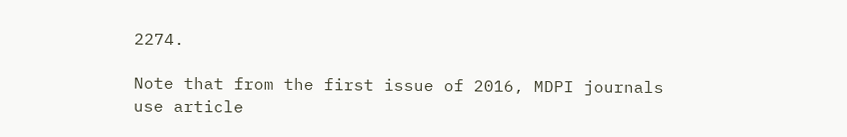2274.

Note that from the first issue of 2016, MDPI journals use article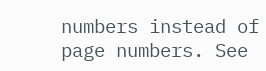numbers instead of page numbers. See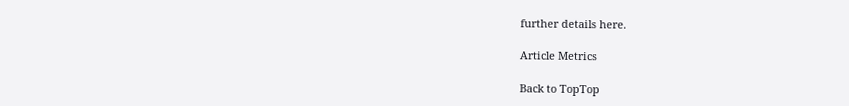further details here.

Article Metrics

Back to TopTop